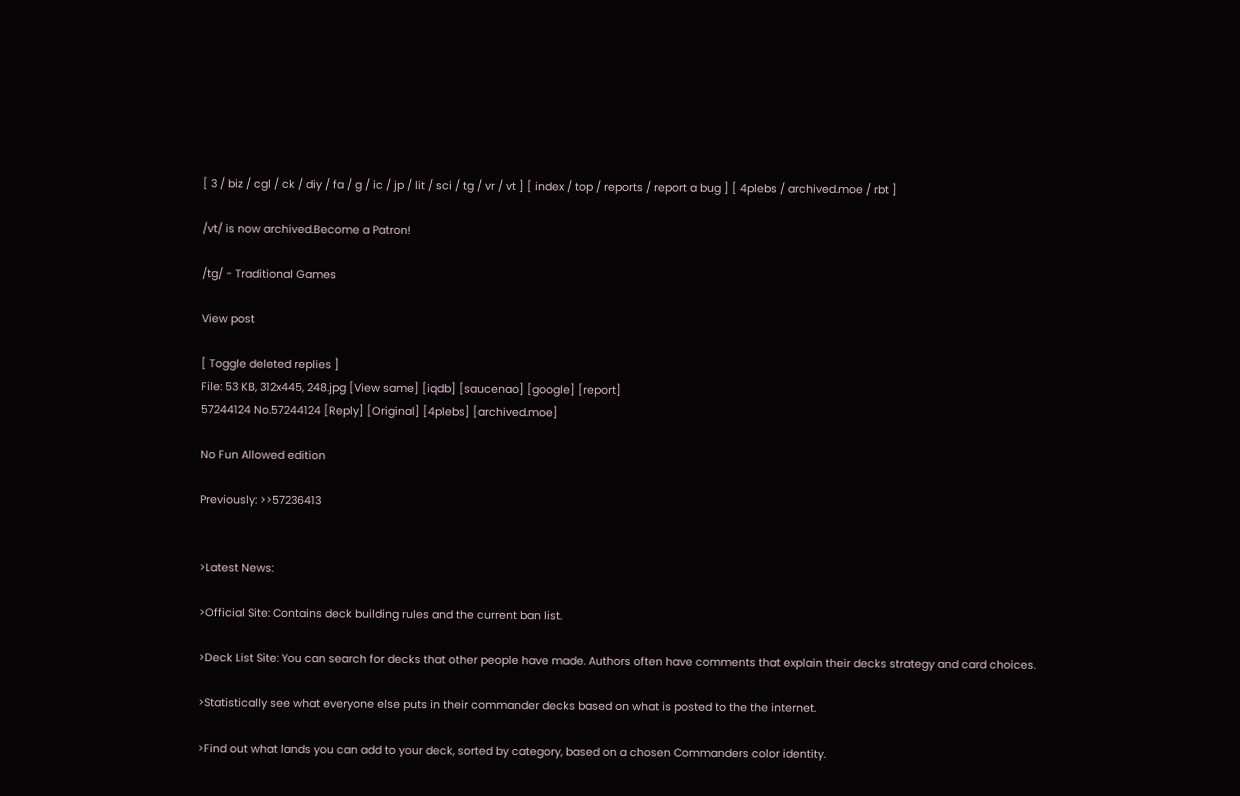[ 3 / biz / cgl / ck / diy / fa / g / ic / jp / lit / sci / tg / vr / vt ] [ index / top / reports / report a bug ] [ 4plebs / archived.moe / rbt ]

/vt/ is now archived.Become a Patron!

/tg/ - Traditional Games

View post

[ Toggle deleted replies ]
File: 53 KB, 312x445, 248.jpg [View same] [iqdb] [saucenao] [google] [report]
57244124 No.57244124 [Reply] [Original] [4plebs] [archived.moe]

No Fun Allowed edition

Previously: >>57236413


>Latest News:

>Official Site: Contains deck building rules and the current ban list.

>Deck List Site: You can search for decks that other people have made. Authors often have comments that explain their decks strategy and card choices.

>Statistically see what everyone else puts in their commander decks based on what is posted to the the internet.

>Find out what lands you can add to your deck, sorted by category, based on a chosen Commanders color identity.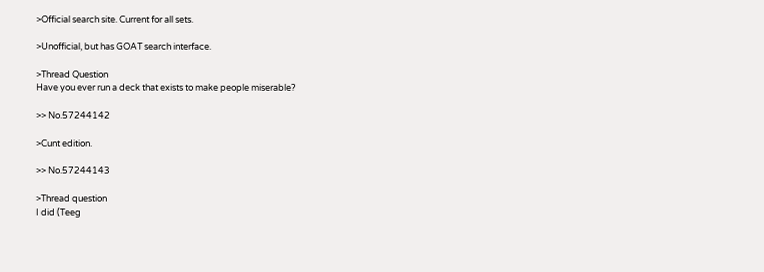>Official search site. Current for all sets.

>Unofficial, but has GOAT search interface.

>Thread Question
Have you ever run a deck that exists to make people miserable?

>> No.57244142

>Cunt edition.

>> No.57244143

>Thread question
I did (Teeg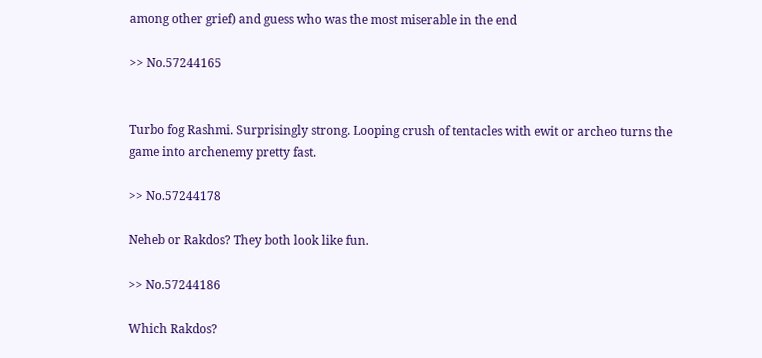among other grief) and guess who was the most miserable in the end

>> No.57244165


Turbo fog Rashmi. Surprisingly strong. Looping crush of tentacles with ewit or archeo turns the game into archenemy pretty fast.

>> No.57244178

Neheb or Rakdos? They both look like fun.

>> No.57244186

Which Rakdos?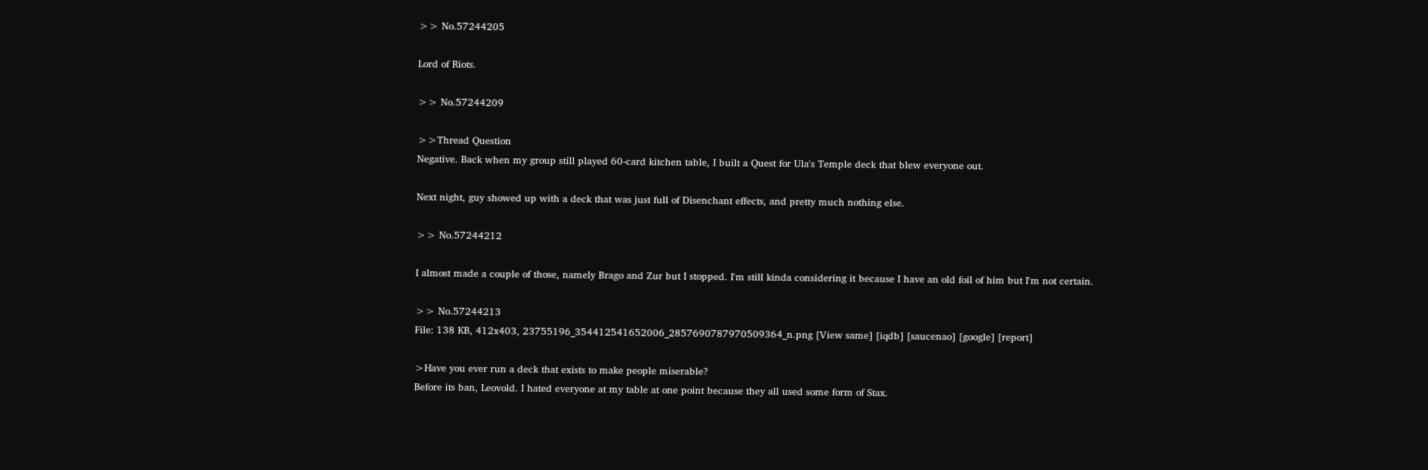>> No.57244205

Lord of Riots.

>> No.57244209

>>Thread Question
Negative. Back when my group still played 60-card kitchen table, I built a Quest for Ula's Temple deck that blew everyone out.

Next night, guy showed up with a deck that was just full of Disenchant effects, and pretty much nothing else.

>> No.57244212

I almost made a couple of those, namely Brago and Zur but I stopped. I'm still kinda considering it because I have an old foil of him but I'm not certain.

>> No.57244213
File: 138 KB, 412x403, 23755196_354412541652006_2857690787970509364_n.png [View same] [iqdb] [saucenao] [google] [report]

>Have you ever run a deck that exists to make people miserable?
Before its ban, Leovold. I hated everyone at my table at one point because they all used some form of Stax.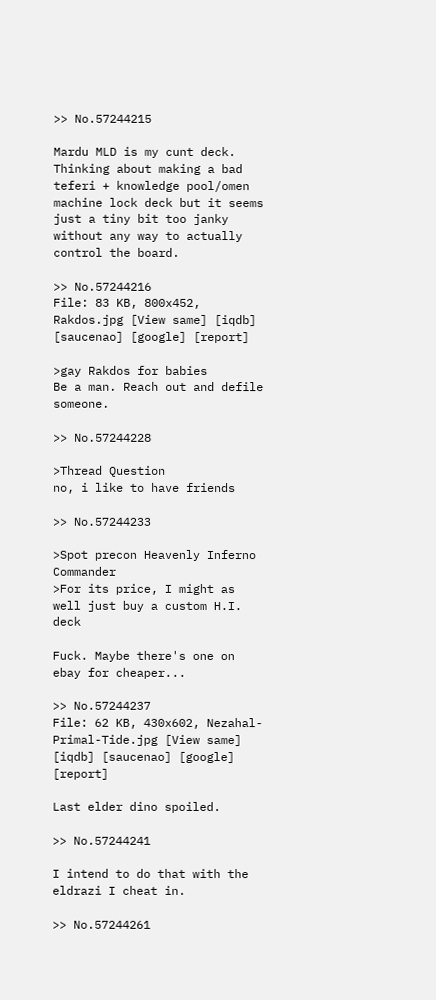>> No.57244215

Mardu MLD is my cunt deck. Thinking about making a bad teferi + knowledge pool/omen machine lock deck but it seems just a tiny bit too janky without any way to actually control the board.

>> No.57244216
File: 83 KB, 800x452, Rakdos.jpg [View same] [iqdb] [saucenao] [google] [report]

>gay Rakdos for babies
Be a man. Reach out and defile someone.

>> No.57244228

>Thread Question
no, i like to have friends

>> No.57244233

>Spot precon Heavenly Inferno Commander
>For its price, I might as well just buy a custom H.I. deck

Fuck. Maybe there's one on ebay for cheaper...

>> No.57244237
File: 62 KB, 430x602, Nezahal-Primal-Tide.jpg [View same] [iqdb] [saucenao] [google] [report]

Last elder dino spoiled.

>> No.57244241

I intend to do that with the eldrazi I cheat in.

>> No.57244261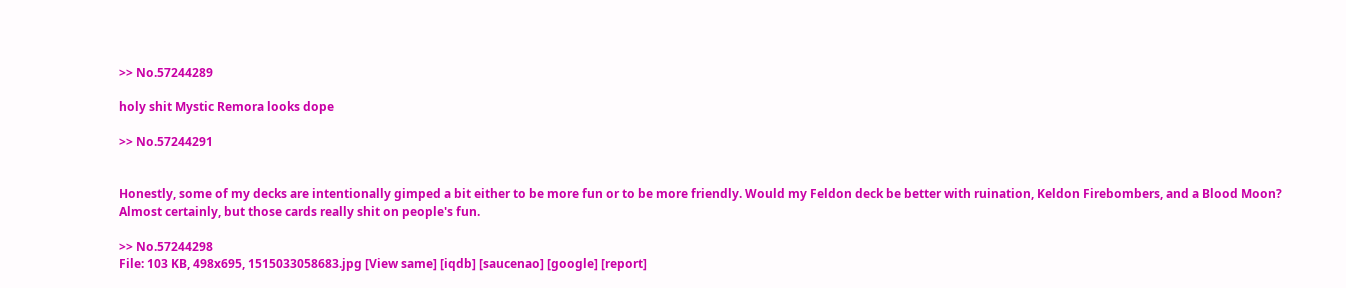>> No.57244289

holy shit Mystic Remora looks dope

>> No.57244291


Honestly, some of my decks are intentionally gimped a bit either to be more fun or to be more friendly. Would my Feldon deck be better with ruination, Keldon Firebombers, and a Blood Moon? Almost certainly, but those cards really shit on people's fun.

>> No.57244298
File: 103 KB, 498x695, 1515033058683.jpg [View same] [iqdb] [saucenao] [google] [report]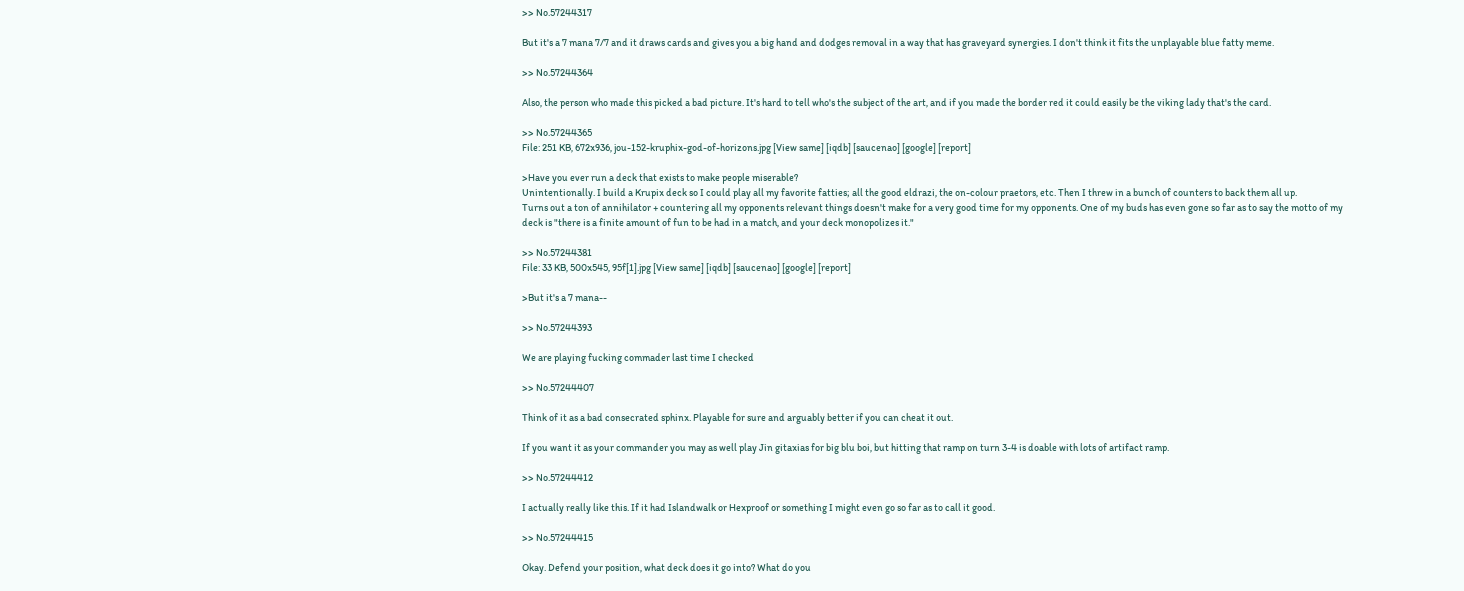>> No.57244317

But it's a 7 mana 7/7 and it draws cards and gives you a big hand and dodges removal in a way that has graveyard synergies. I don't think it fits the unplayable blue fatty meme.

>> No.57244364

Also, the person who made this picked a bad picture. It's hard to tell who's the subject of the art, and if you made the border red it could easily be the viking lady that's the card.

>> No.57244365
File: 251 KB, 672x936, jou-152-kruphix-god-of-horizons.jpg [View same] [iqdb] [saucenao] [google] [report]

>Have you ever run a deck that exists to make people miserable?
Unintentionally. I build a Krupix deck so I could play all my favorite fatties; all the good eldrazi, the on-colour praetors, etc. Then I threw in a bunch of counters to back them all up.
Turns out a ton of annihilator + countering all my opponents relevant things doesn't make for a very good time for my opponents. One of my buds has even gone so far as to say the motto of my deck is "there is a finite amount of fun to be had in a match, and your deck monopolizes it."

>> No.57244381
File: 33 KB, 500x545, 95f[1].jpg [View same] [iqdb] [saucenao] [google] [report]

>But it's a 7 mana--

>> No.57244393

We are playing fucking commader last time I checked

>> No.57244407

Think of it as a bad consecrated sphinx. Playable for sure and arguably better if you can cheat it out.

If you want it as your commander you may as well play Jin gitaxias for big blu boi, but hitting that ramp on turn 3-4 is doable with lots of artifact ramp.

>> No.57244412

I actually really like this. If it had Islandwalk or Hexproof or something I might even go so far as to call it good.

>> No.57244415

Okay. Defend your position, what deck does it go into? What do you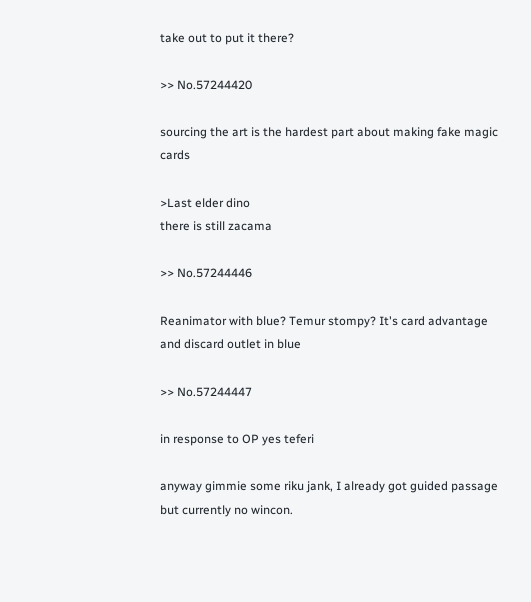take out to put it there?

>> No.57244420

sourcing the art is the hardest part about making fake magic cards

>Last elder dino
there is still zacama

>> No.57244446

Reanimator with blue? Temur stompy? It's card advantage and discard outlet in blue

>> No.57244447

in response to OP yes teferi

anyway gimmie some riku jank, I already got guided passage but currently no wincon.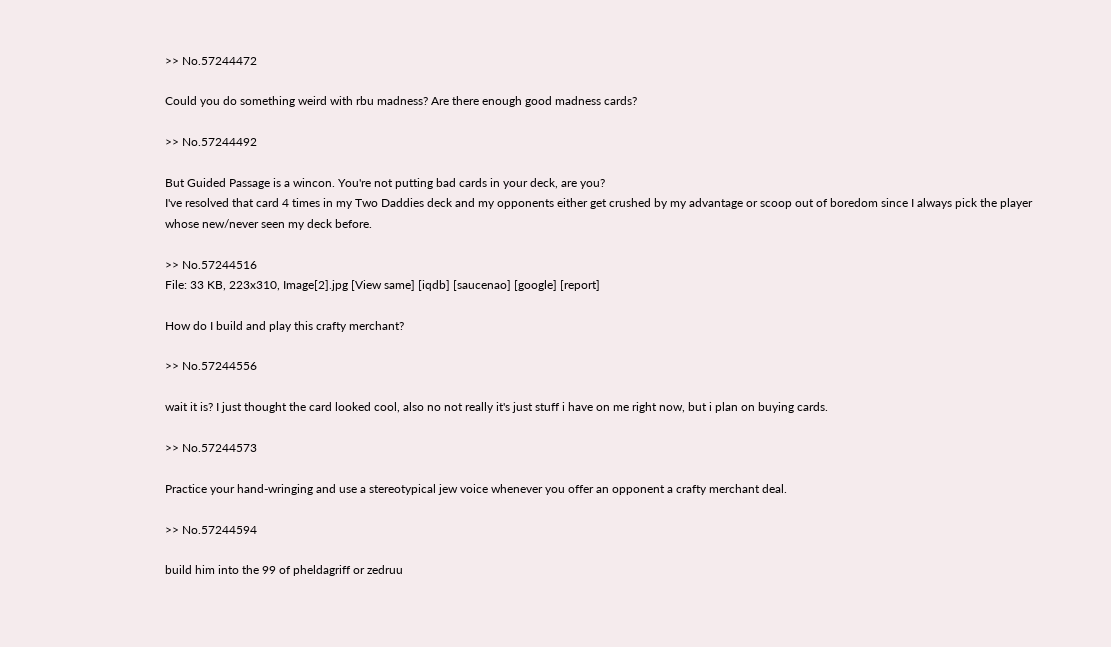>> No.57244472

Could you do something weird with rbu madness? Are there enough good madness cards?

>> No.57244492

But Guided Passage is a wincon. You're not putting bad cards in your deck, are you?
I've resolved that card 4 times in my Two Daddies deck and my opponents either get crushed by my advantage or scoop out of boredom since I always pick the player whose new/never seen my deck before.

>> No.57244516
File: 33 KB, 223x310, Image[2].jpg [View same] [iqdb] [saucenao] [google] [report]

How do I build and play this crafty merchant?

>> No.57244556

wait it is? I just thought the card looked cool, also no not really it's just stuff i have on me right now, but i plan on buying cards.

>> No.57244573

Practice your hand-wringing and use a stereotypical jew voice whenever you offer an opponent a crafty merchant deal.

>> No.57244594

build him into the 99 of pheldagriff or zedruu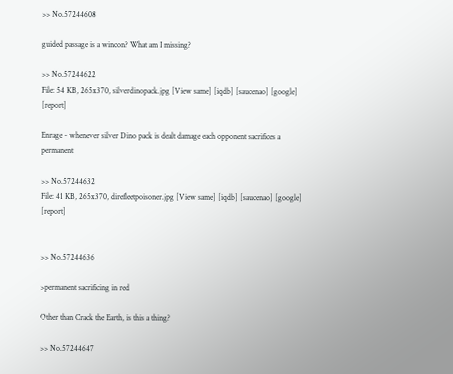>> No.57244608

guided passage is a wincon? What am I missing?

>> No.57244622
File: 54 KB, 265x370, silverdinopack.jpg [View same] [iqdb] [saucenao] [google] [report]

Enrage - whenever silver Dino pack is dealt damage each opponent sacrifices a permanent

>> No.57244632
File: 41 KB, 265x370, direfleetpoisoner.jpg [View same] [iqdb] [saucenao] [google] [report]


>> No.57244636

>permanent sacrificing in red

Other than Crack the Earth, is this a thing?

>> No.57244647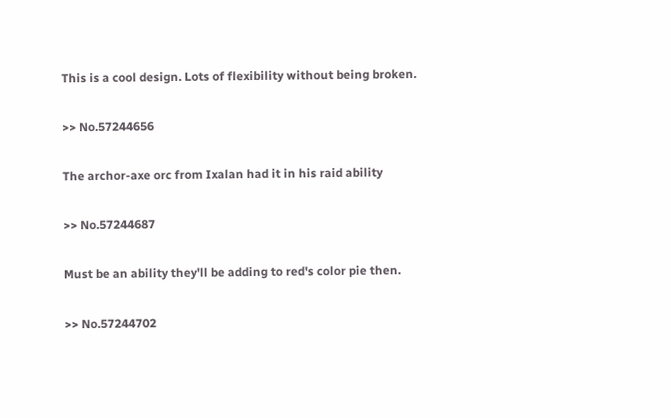This is a cool design. Lots of flexibility without being broken.

>> No.57244656

The archor-axe orc from Ixalan had it in his raid ability

>> No.57244687

Must be an ability they'll be adding to red's color pie then.

>> No.57244702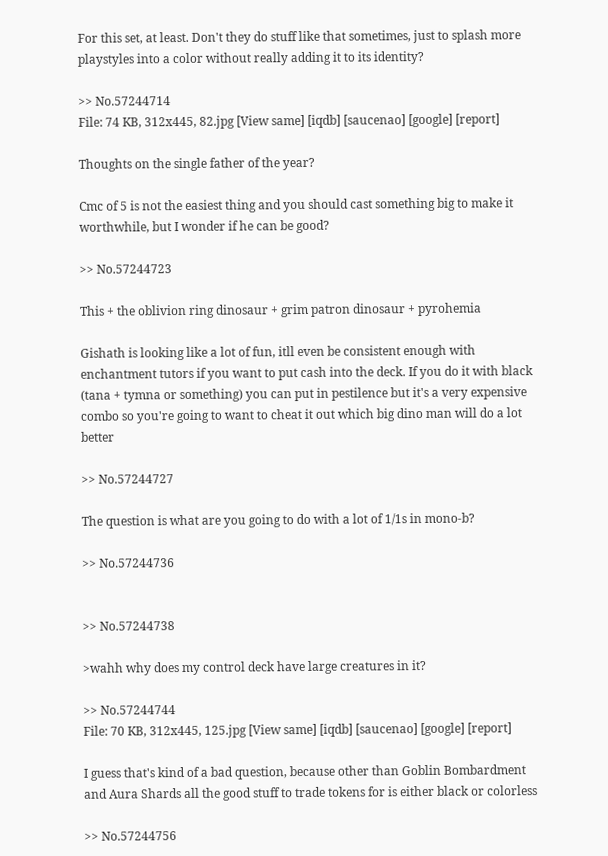For this set, at least. Don't they do stuff like that sometimes, just to splash more playstyles into a color without really adding it to its identity?

>> No.57244714
File: 74 KB, 312x445, 82.jpg [View same] [iqdb] [saucenao] [google] [report]

Thoughts on the single father of the year?

Cmc of 5 is not the easiest thing and you should cast something big to make it worthwhile, but I wonder if he can be good?

>> No.57244723

This + the oblivion ring dinosaur + grim patron dinosaur + pyrohemia

Gishath is looking like a lot of fun, itll even be consistent enough with enchantment tutors if you want to put cash into the deck. If you do it with black (tana + tymna or something) you can put in pestilence but it's a very expensive combo so you're going to want to cheat it out which big dino man will do a lot better

>> No.57244727

The question is what are you going to do with a lot of 1/1s in mono-b?

>> No.57244736


>> No.57244738

>wahh why does my control deck have large creatures in it?

>> No.57244744
File: 70 KB, 312x445, 125.jpg [View same] [iqdb] [saucenao] [google] [report]

I guess that's kind of a bad question, because other than Goblin Bombardment and Aura Shards all the good stuff to trade tokens for is either black or colorless

>> No.57244756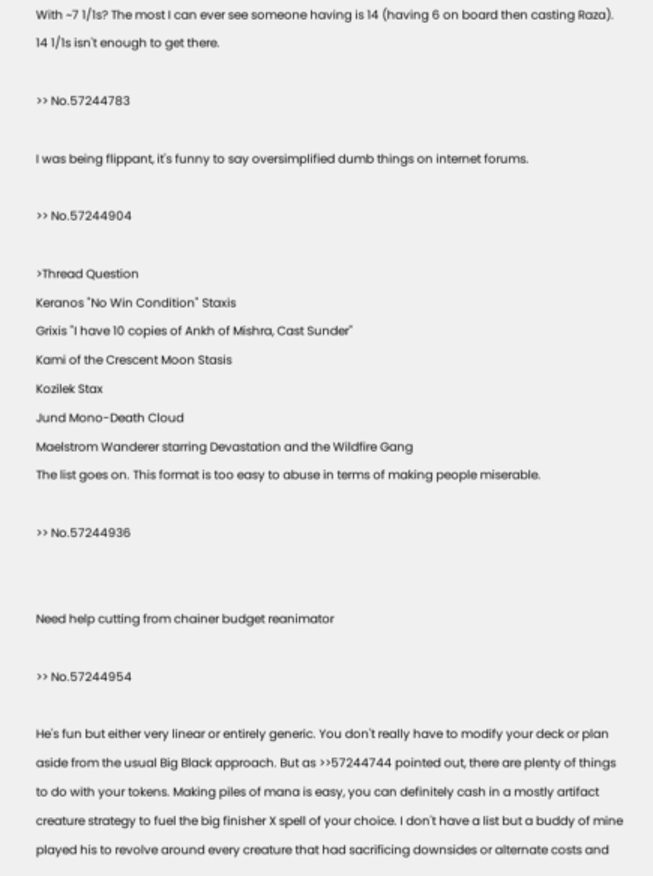With ~7 1/1s? The most I can ever see someone having is 14 (having 6 on board then casting Raza). 14 1/1s isn't enough to get there.

>> No.57244783

I was being flippant, it's funny to say oversimplified dumb things on internet forums.

>> No.57244904

>Thread Question
Keranos "No Win Condition" Staxis
Grixis "I have 10 copies of Ankh of Mishra, Cast Sunder"
Kami of the Crescent Moon Stasis
Kozilek Stax
Jund Mono-Death Cloud
Maelstrom Wanderer starring Devastation and the Wildfire Gang
The list goes on. This format is too easy to abuse in terms of making people miserable.

>> No.57244936


Need help cutting from chainer budget reanimator

>> No.57244954

He's fun but either very linear or entirely generic. You don't really have to modify your deck or plan aside from the usual Big Black approach. But as >>57244744 pointed out, there are plenty of things to do with your tokens. Making piles of mana is easy, you can definitely cash in a mostly artifact creature strategy to fuel the big finisher X spell of your choice. I don't have a list but a buddy of mine played his to revolve around every creature that had sacrificing downsides or alternate costs and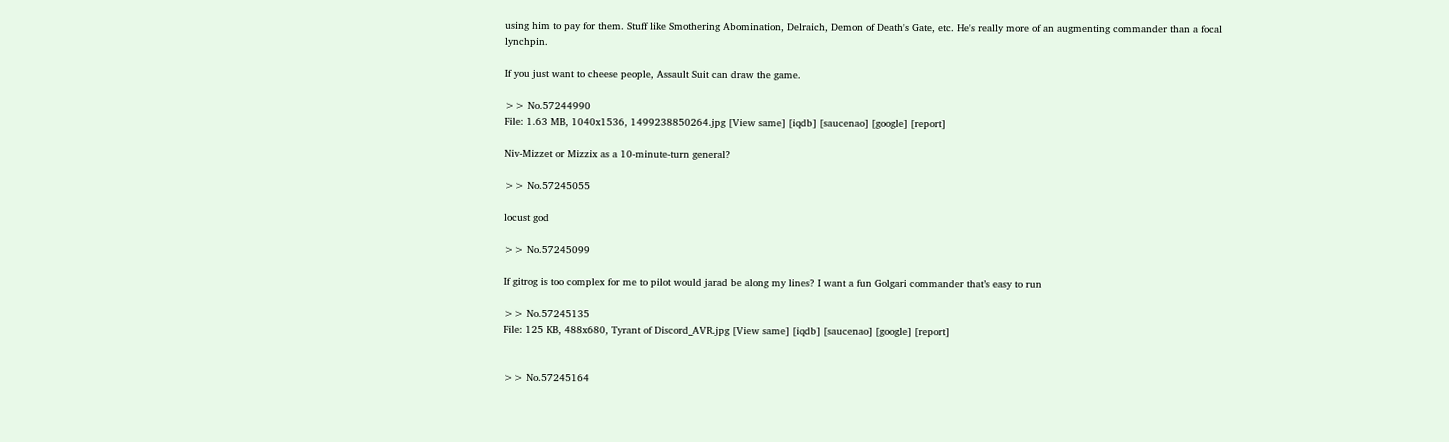using him to pay for them. Stuff like Smothering Abomination, Delraich, Demon of Death's Gate, etc. He's really more of an augmenting commander than a focal lynchpin.

If you just want to cheese people, Assault Suit can draw the game.

>> No.57244990
File: 1.63 MB, 1040x1536, 1499238850264.jpg [View same] [iqdb] [saucenao] [google] [report]

Niv-Mizzet or Mizzix as a 10-minute-turn general?

>> No.57245055

locust god

>> No.57245099

If gitrog is too complex for me to pilot would jarad be along my lines? I want a fun Golgari commander that’s easy to run

>> No.57245135
File: 125 KB, 488x680, Tyrant of Discord_AVR.jpg [View same] [iqdb] [saucenao] [google] [report]


>> No.57245164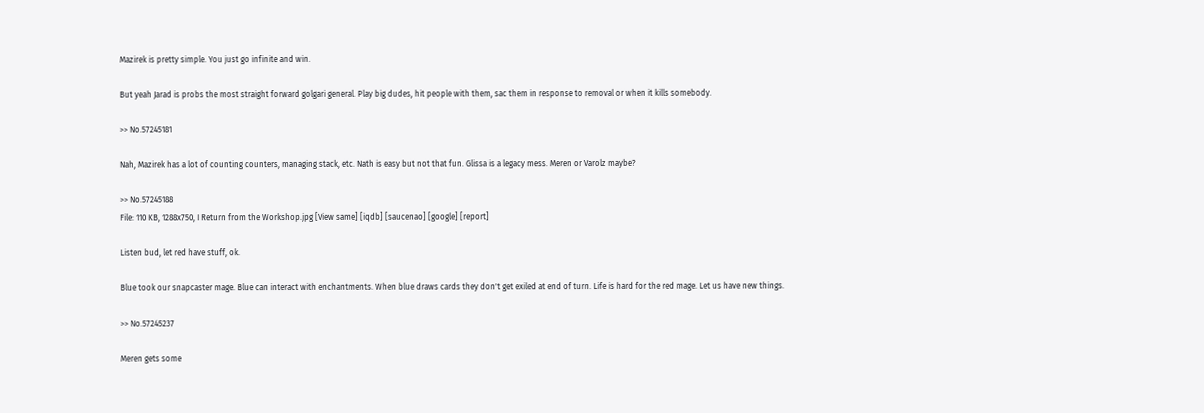Mazirek is pretty simple. You just go infinite and win.

But yeah Jarad is probs the most straight forward golgari general. Play big dudes, hit people with them, sac them in response to removal or when it kills somebody.

>> No.57245181

Nah, Mazirek has a lot of counting counters, managing stack, etc. Nath is easy but not that fun. Glissa is a legacy mess. Meren or Varolz maybe?

>> No.57245188
File: 110 KB, 1288x750, I Return from the Workshop.jpg [View same] [iqdb] [saucenao] [google] [report]

Listen bud, let red have stuff, ok.

Blue took our snapcaster mage. Blue can interact with enchantments. When blue draws cards they don't get exiled at end of turn. Life is hard for the red mage. Let us have new things.

>> No.57245237

Meren gets some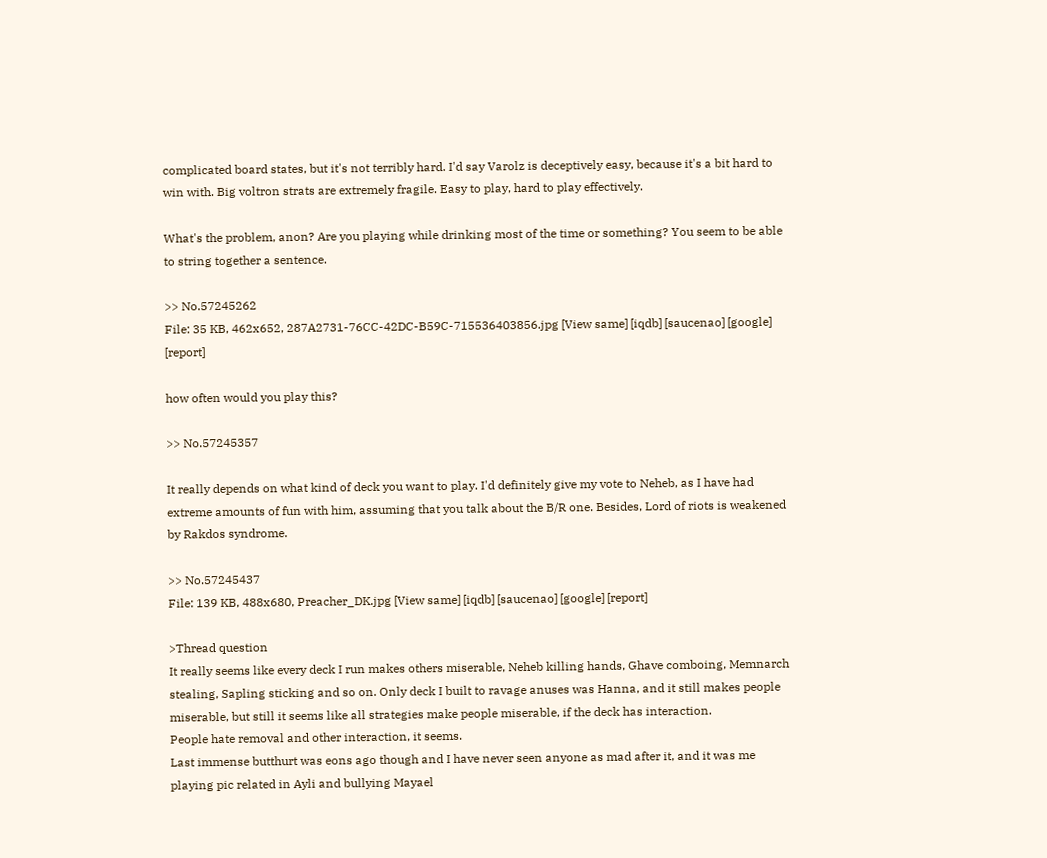complicated board states, but it's not terribly hard. I'd say Varolz is deceptively easy, because it's a bit hard to win with. Big voltron strats are extremely fragile. Easy to play, hard to play effectively.

What's the problem, anon? Are you playing while drinking most of the time or something? You seem to be able to string together a sentence.

>> No.57245262
File: 35 KB, 462x652, 287A2731-76CC-42DC-B59C-715536403856.jpg [View same] [iqdb] [saucenao] [google] [report]

how often would you play this?

>> No.57245357

It really depends on what kind of deck you want to play. I'd definitely give my vote to Neheb, as I have had extreme amounts of fun with him, assuming that you talk about the B/R one. Besides, Lord of riots is weakened by Rakdos syndrome.

>> No.57245437
File: 139 KB, 488x680, Preacher_DK.jpg [View same] [iqdb] [saucenao] [google] [report]

>Thread question
It really seems like every deck I run makes others miserable, Neheb killing hands, Ghave comboing, Memnarch stealing, Sapling sticking and so on. Only deck I built to ravage anuses was Hanna, and it still makes people miserable, but still it seems like all strategies make people miserable, if the deck has interaction.
People hate removal and other interaction, it seems.
Last immense butthurt was eons ago though and I have never seen anyone as mad after it, and it was me playing pic related in Ayli and bullying Mayael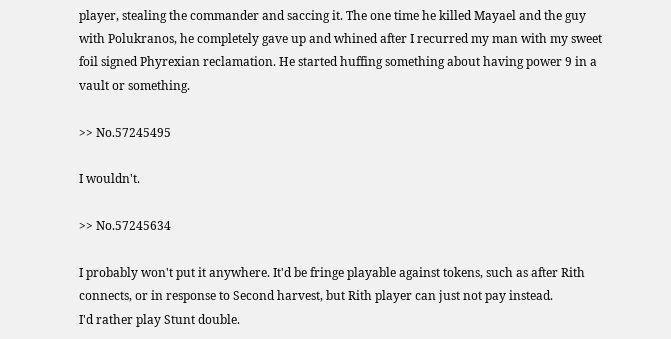player, stealing the commander and saccing it. The one time he killed Mayael and the guy with Polukranos, he completely gave up and whined after I recurred my man with my sweet foil signed Phyrexian reclamation. He started huffing something about having power 9 in a vault or something.

>> No.57245495

I wouldn't.

>> No.57245634

I probably won't put it anywhere. It'd be fringe playable against tokens, such as after Rith connects, or in response to Second harvest, but Rith player can just not pay instead.
I'd rather play Stunt double.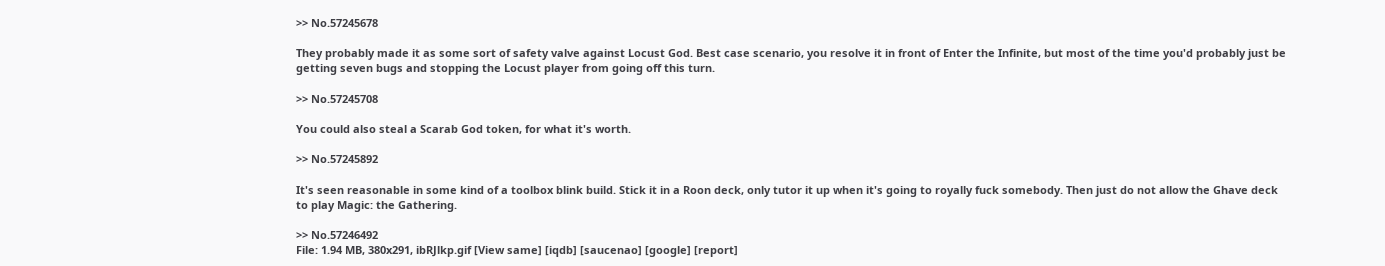>> No.57245678

They probably made it as some sort of safety valve against Locust God. Best case scenario, you resolve it in front of Enter the Infinite, but most of the time you'd probably just be getting seven bugs and stopping the Locust player from going off this turn.

>> No.57245708

You could also steal a Scarab God token, for what it's worth.

>> No.57245892

It's seen reasonable in some kind of a toolbox blink build. Stick it in a Roon deck, only tutor it up when it's going to royally fuck somebody. Then just do not allow the Ghave deck to play Magic: the Gathering.

>> No.57246492
File: 1.94 MB, 380x291, ibRJlkp.gif [View same] [iqdb] [saucenao] [google] [report]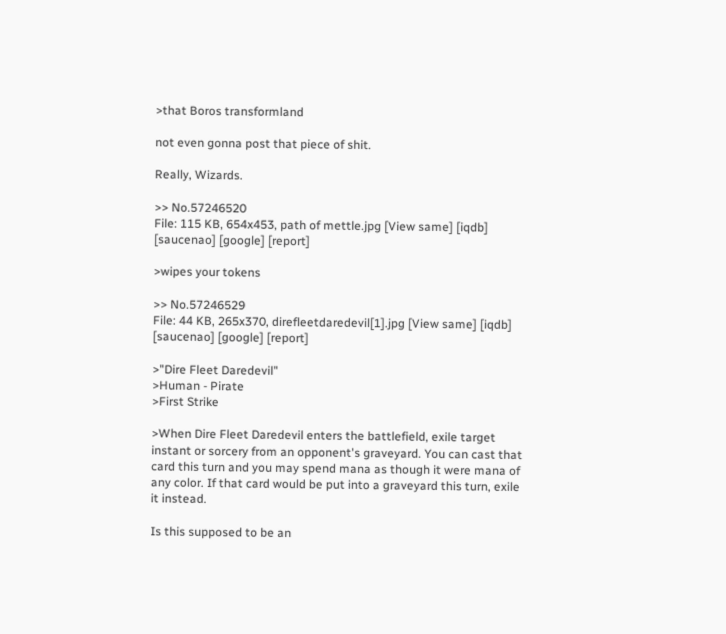>that Boros transformland

not even gonna post that piece of shit.

Really, Wizards.

>> No.57246520
File: 115 KB, 654x453, path of mettle.jpg [View same] [iqdb] [saucenao] [google] [report]

>wipes your tokens

>> No.57246529
File: 44 KB, 265x370, direfleetdaredevil[1].jpg [View same] [iqdb] [saucenao] [google] [report]

>"Dire Fleet Daredevil"
>Human - Pirate
>First Strike

>When Dire Fleet Daredevil enters the battlefield, exile target instant or sorcery from an opponent's graveyard. You can cast that card this turn and you may spend mana as though it were mana of any color. If that card would be put into a graveyard this turn, exile it instead.

Is this supposed to be an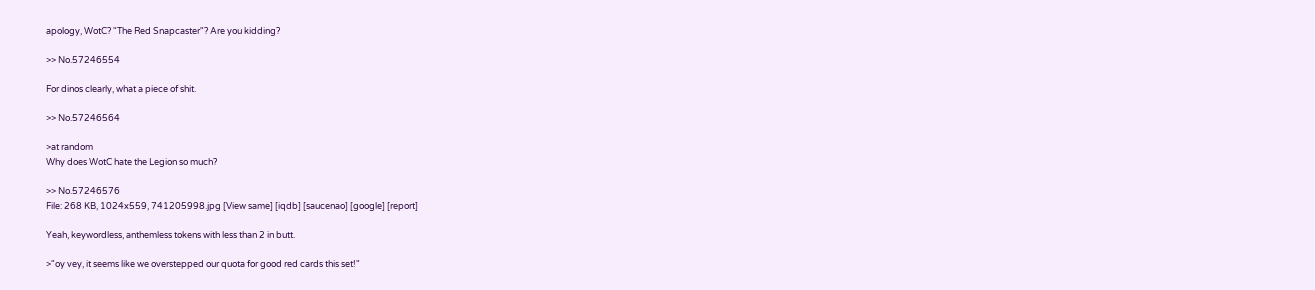apology, WotC? "The Red Snapcaster"? Are you kidding?

>> No.57246554

For dinos clearly, what a piece of shit.

>> No.57246564

>at random
Why does WotC hate the Legion so much?

>> No.57246576
File: 268 KB, 1024x559, 741205998.jpg [View same] [iqdb] [saucenao] [google] [report]

Yeah, keywordless, anthemless tokens with less than 2 in butt.

>"oy vey, it seems like we overstepped our quota for good red cards this set!"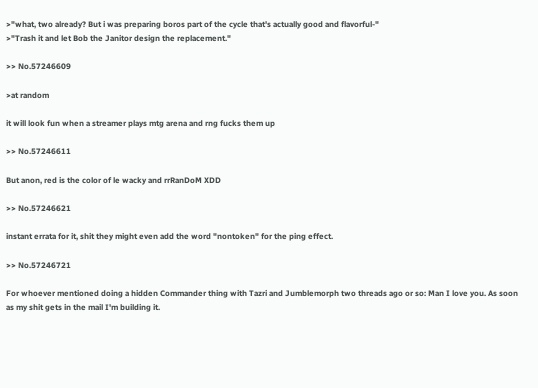>"what, two already? But i was preparing boros part of the cycle that's actually good and flavorful-"
>"Trash it and let Bob the Janitor design the replacement."

>> No.57246609

>at random

it will look fun when a streamer plays mtg arena and rng fucks them up

>> No.57246611

But anon, red is the color of le wacky and rrRanDoM XDD

>> No.57246621

instant errata for it, shit they might even add the word "nontoken" for the ping effect.

>> No.57246721

For whoever mentioned doing a hidden Commander thing with Tazri and Jumblemorph two threads ago or so: Man I love you. As soon as my shit gets in the mail I'm building it.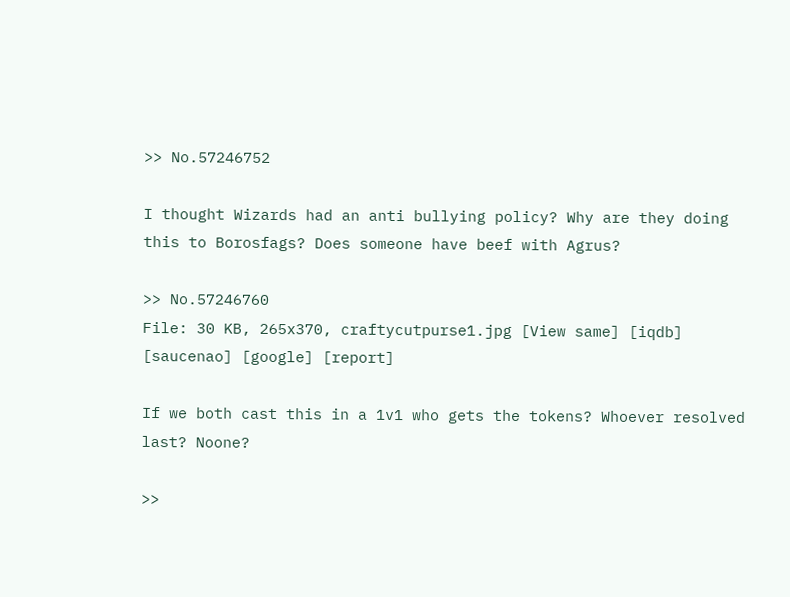>> No.57246752

I thought Wizards had an anti bullying policy? Why are they doing this to Borosfags? Does someone have beef with Agrus?

>> No.57246760
File: 30 KB, 265x370, craftycutpurse1.jpg [View same] [iqdb] [saucenao] [google] [report]

If we both cast this in a 1v1 who gets the tokens? Whoever resolved last? Noone?

>>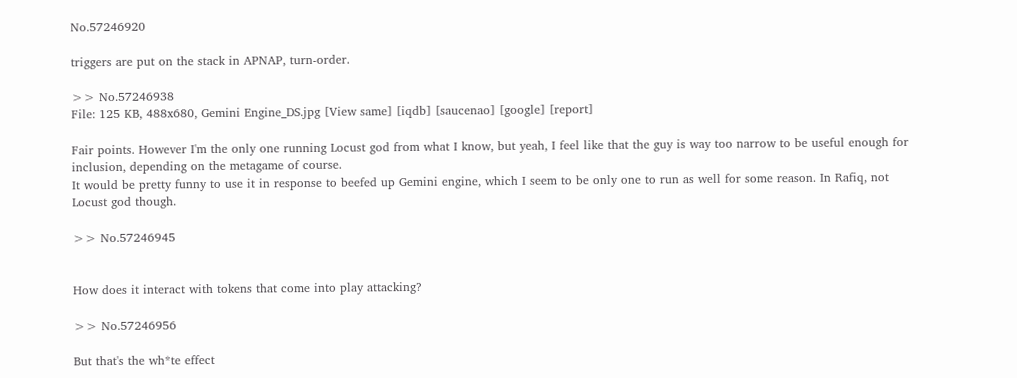No.57246920

triggers are put on the stack in APNAP, turn-order.

>> No.57246938
File: 125 KB, 488x680, Gemini Engine_DS.jpg [View same] [iqdb] [saucenao] [google] [report]

Fair points. However I'm the only one running Locust god from what I know, but yeah, I feel like that the guy is way too narrow to be useful enough for inclusion, depending on the metagame of course.
It would be pretty funny to use it in response to beefed up Gemini engine, which I seem to be only one to run as well for some reason. In Rafiq, not Locust god though.

>> No.57246945


How does it interact with tokens that come into play attacking?

>> No.57246956

But that's the wh*te effect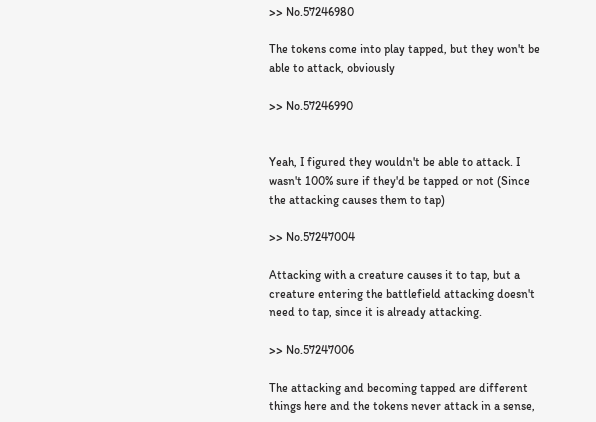>> No.57246980

The tokens come into play tapped, but they won't be able to attack, obviously

>> No.57246990


Yeah, I figured they wouldn't be able to attack. I wasn't 100% sure if they'd be tapped or not (Since the attacking causes them to tap)

>> No.57247004

Attacking with a creature causes it to tap, but a creature entering the battlefield attacking doesn't need to tap, since it is already attacking.

>> No.57247006

The attacking and becoming tapped are different things here and the tokens never attack in a sense,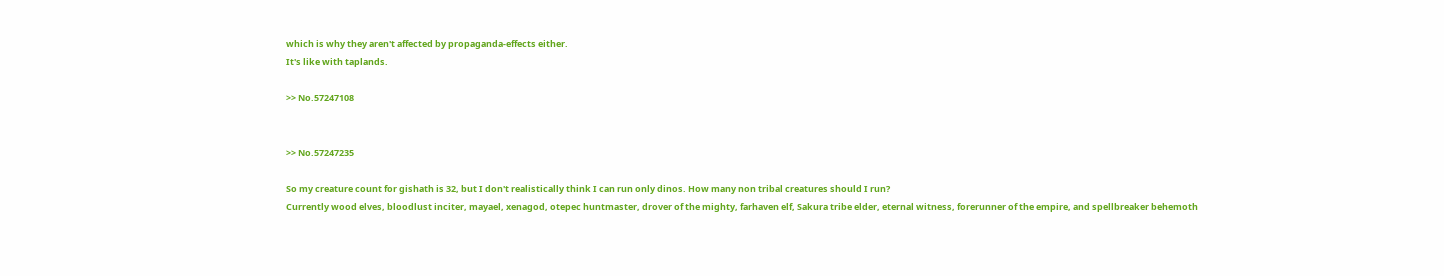which is why they aren't affected by propaganda-effects either.
It's like with taplands.

>> No.57247108


>> No.57247235

So my creature count for gishath is 32, but I don't realistically think I can run only dinos. How many non tribal creatures should I run?
Currently wood elves, bloodlust inciter, mayael, xenagod, otepec huntmaster, drover of the mighty, farhaven elf, Sakura tribe elder, eternal witness, forerunner of the empire, and spellbreaker behemoth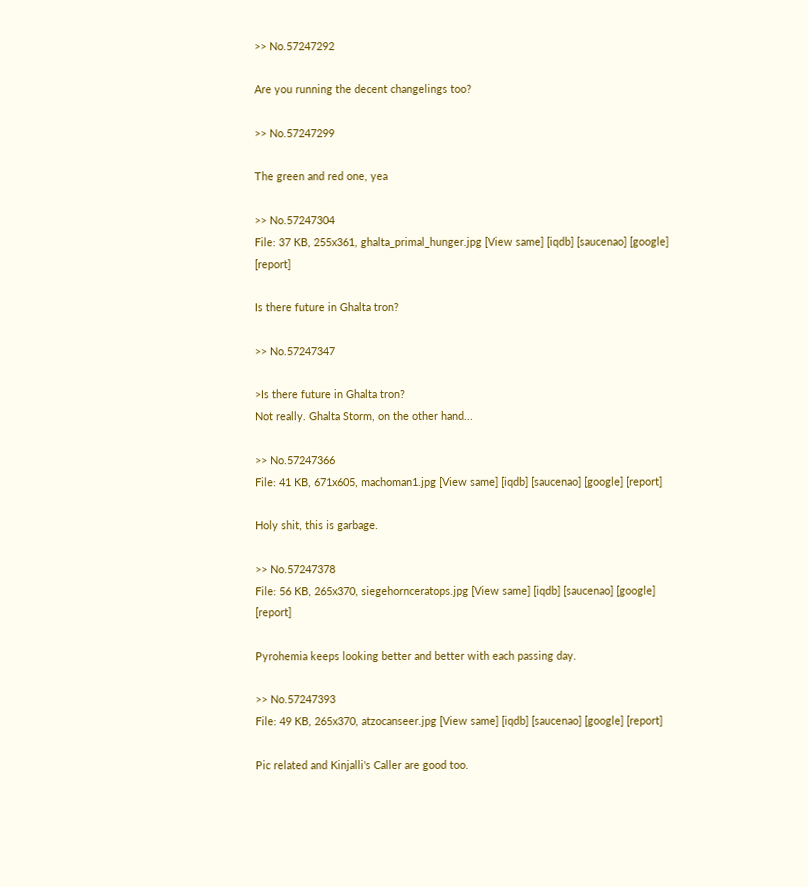>> No.57247292

Are you running the decent changelings too?

>> No.57247299

The green and red one, yea

>> No.57247304
File: 37 KB, 255x361, ghalta_primal_hunger.jpg [View same] [iqdb] [saucenao] [google] [report]

Is there future in Ghalta tron?

>> No.57247347

>Is there future in Ghalta tron?
Not really. Ghalta Storm, on the other hand...

>> No.57247366
File: 41 KB, 671x605, machoman1.jpg [View same] [iqdb] [saucenao] [google] [report]

Holy shit, this is garbage.

>> No.57247378
File: 56 KB, 265x370, siegehornceratops.jpg [View same] [iqdb] [saucenao] [google] [report]

Pyrohemia keeps looking better and better with each passing day.

>> No.57247393
File: 49 KB, 265x370, atzocanseer.jpg [View same] [iqdb] [saucenao] [google] [report]

Pic related and Kinjalli's Caller are good too.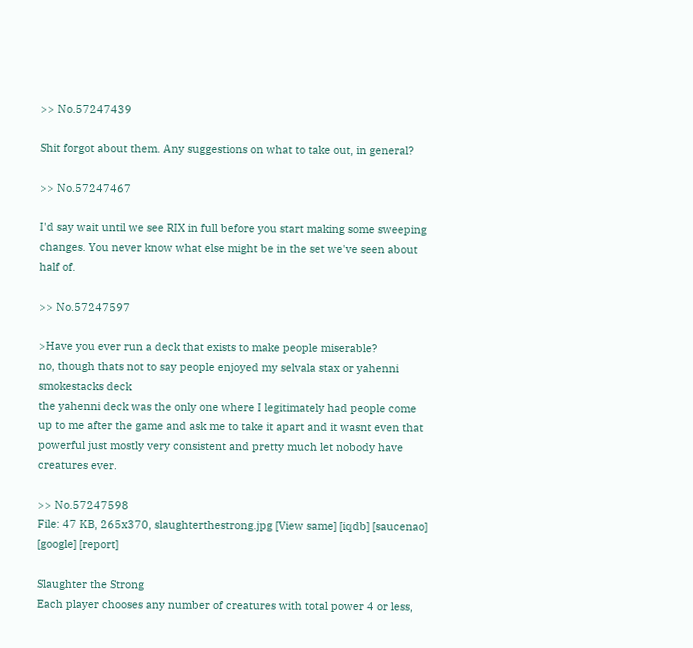>> No.57247439

Shit forgot about them. Any suggestions on what to take out, in general?

>> No.57247467

I'd say wait until we see RIX in full before you start making some sweeping changes. You never know what else might be in the set we've seen about half of.

>> No.57247597

>Have you ever run a deck that exists to make people miserable?
no, though thats not to say people enjoyed my selvala stax or yahenni smokestacks deck
the yahenni deck was the only one where I legitimately had people come up to me after the game and ask me to take it apart and it wasnt even that powerful just mostly very consistent and pretty much let nobody have creatures ever.

>> No.57247598
File: 47 KB, 265x370, slaughterthestrong.jpg [View same] [iqdb] [saucenao] [google] [report]

Slaughter the Strong
Each player chooses any number of creatures with total power 4 or less,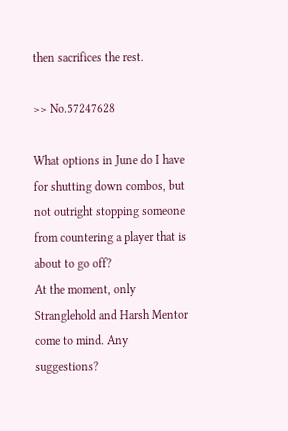then sacrifices the rest.

>> No.57247628

What options in June do I have for shutting down combos, but not outright stopping someone from countering a player that is about to go off?
At the moment, only Stranglehold and Harsh Mentor come to mind. Any suggestions?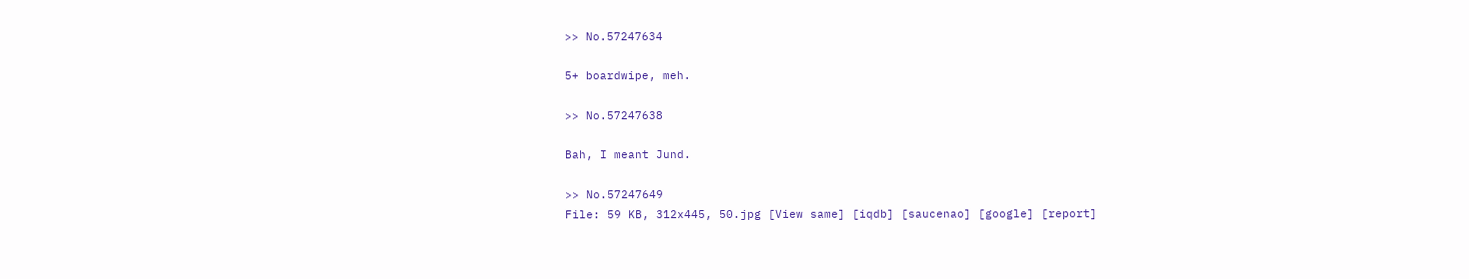>> No.57247634

5+ boardwipe, meh.

>> No.57247638

Bah, I meant Jund.

>> No.57247649
File: 59 KB, 312x445, 50.jpg [View same] [iqdb] [saucenao] [google] [report]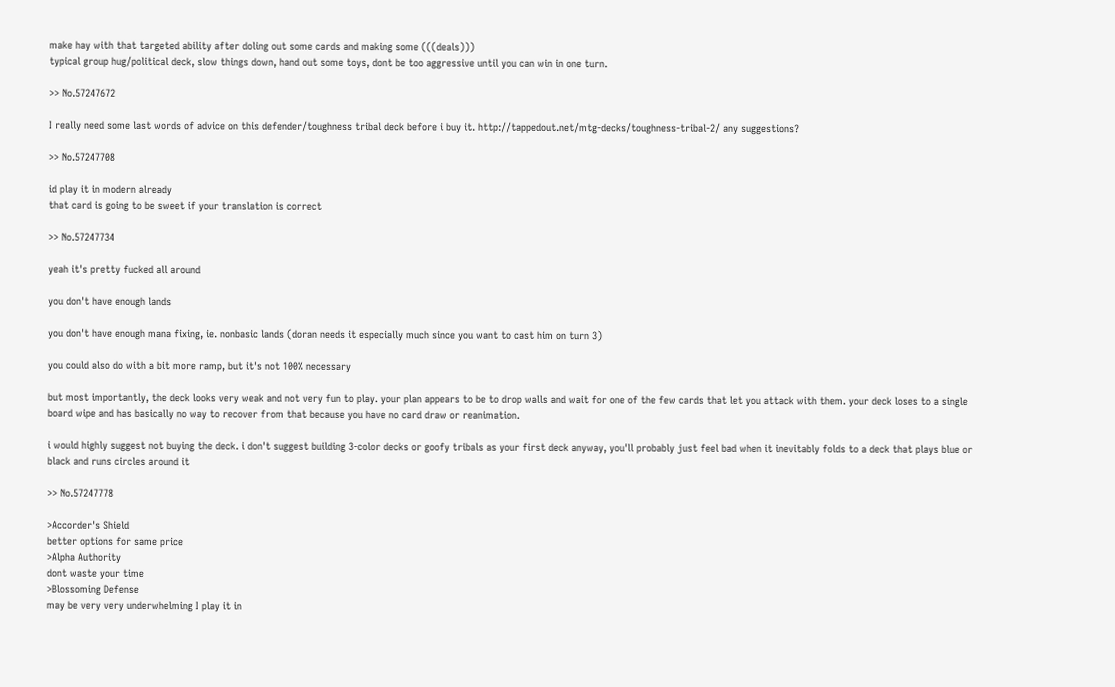make hay with that targeted ability after doling out some cards and making some (((deals)))
typical group hug/political deck, slow things down, hand out some toys, dont be too aggressive until you can win in one turn.

>> No.57247672

I really need some last words of advice on this defender/toughness tribal deck before i buy it. http://tappedout.net/mtg-decks/toughness-tribal-2/ any suggestions?

>> No.57247708

id play it in modern already
that card is going to be sweet if your translation is correct

>> No.57247734

yeah it's pretty fucked all around

you don't have enough lands

you don't have enough mana fixing, ie. nonbasic lands (doran needs it especially much since you want to cast him on turn 3)

you could also do with a bit more ramp, but it's not 100% necessary

but most importantly, the deck looks very weak and not very fun to play. your plan appears to be to drop walls and wait for one of the few cards that let you attack with them. your deck loses to a single board wipe and has basically no way to recover from that because you have no card draw or reanimation.

i would highly suggest not buying the deck. i don't suggest building 3-color decks or goofy tribals as your first deck anyway, you'll probably just feel bad when it inevitably folds to a deck that plays blue or black and runs circles around it

>> No.57247778

>Accorder's Shield
better options for same price
>Alpha Authority
dont waste your time
>Blossoming Defense
may be very very underwhelming I play it in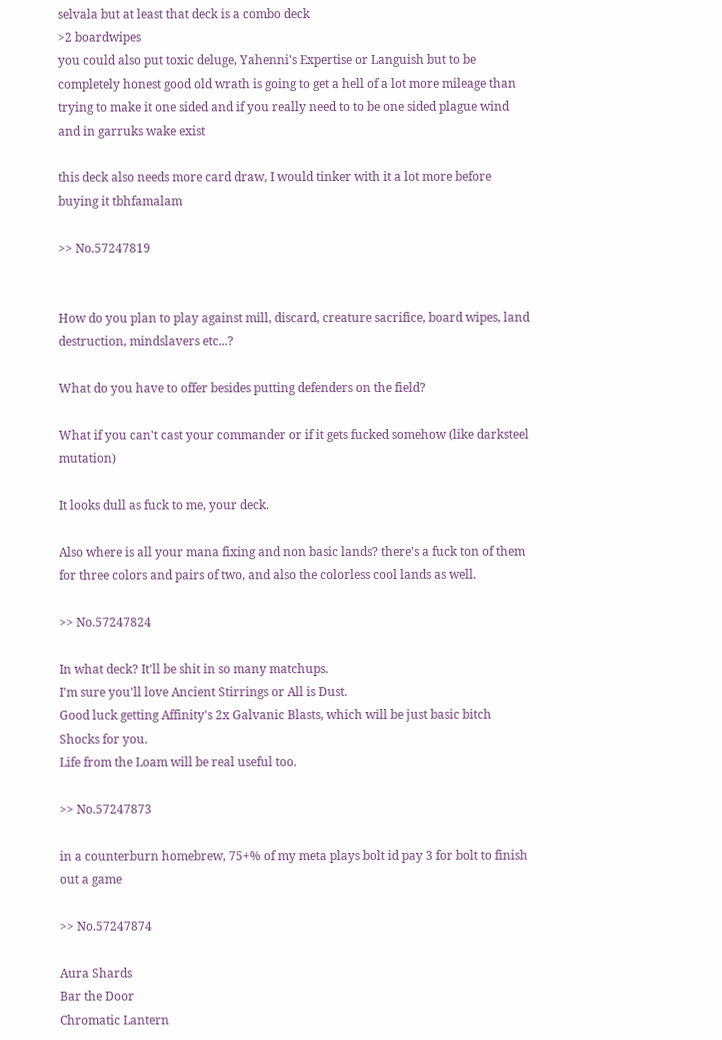selvala but at least that deck is a combo deck
>2 boardwipes
you could also put toxic deluge, Yahenni's Expertise or Languish but to be completely honest good old wrath is going to get a hell of a lot more mileage than trying to make it one sided and if you really need to to be one sided plague wind and in garruks wake exist

this deck also needs more card draw, I would tinker with it a lot more before buying it tbhfamalam

>> No.57247819


How do you plan to play against mill, discard, creature sacrifice, board wipes, land destruction, mindslavers etc...?

What do you have to offer besides putting defenders on the field?

What if you can't cast your commander or if it gets fucked somehow (like darksteel mutation)

It looks dull as fuck to me, your deck.

Also where is all your mana fixing and non basic lands? there's a fuck ton of them for three colors and pairs of two, and also the colorless cool lands as well.

>> No.57247824

In what deck? It'll be shit in so many matchups.
I'm sure you'll love Ancient Stirrings or All is Dust.
Good luck getting Affinity's 2x Galvanic Blasts, which will be just basic bitch Shocks for you.
Life from the Loam will be real useful too.

>> No.57247873

in a counterburn homebrew, 75+% of my meta plays bolt id pay 3 for bolt to finish out a game

>> No.57247874

Aura Shards
Bar the Door
Chromatic Lantern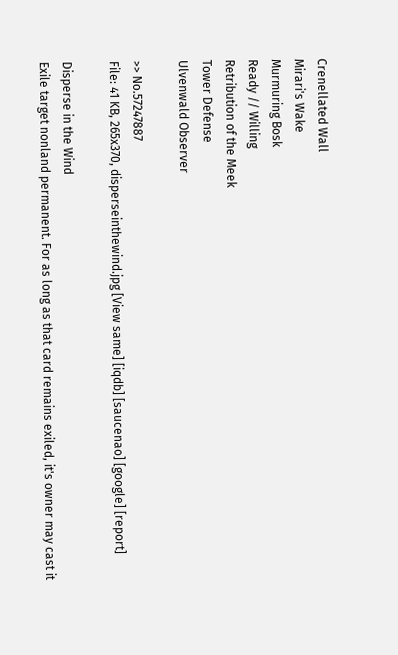Crenellated Wall
Mirari's Wake
Murmuring Bosk
Ready // Willing
Retribution of the Meek
Tower Defense
Ulvenwald Observer

>> No.57247887
File: 41 KB, 265x370, disperseinthewind.jpg [View same] [iqdb] [saucenao] [google] [report]

Disperse in the Wind
Exile target nonland permanent. For as long as that card remains exiled, it's owner may cast it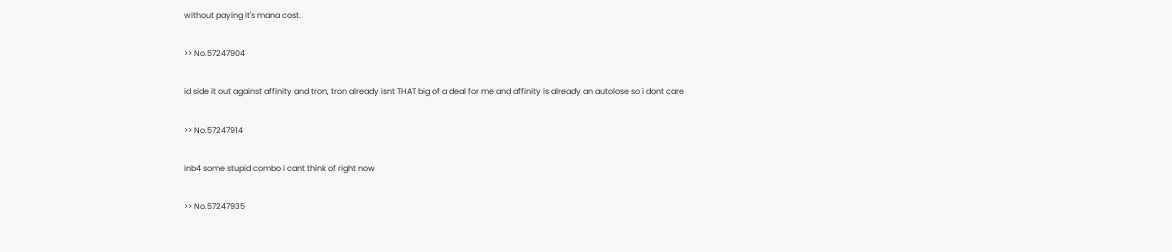without paying it's mana cost.

>> No.57247904

id side it out against affinity and tron, tron already isnt THAT big of a deal for me and affinity is already an autolose so i dont care

>> No.57247914

inb4 some stupid combo i cant think of right now

>> No.57247935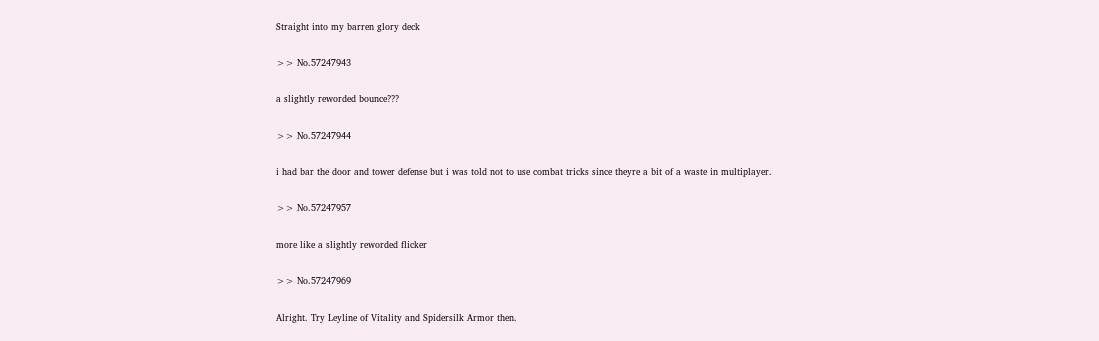Straight into my barren glory deck

>> No.57247943

a slightly reworded bounce???

>> No.57247944

i had bar the door and tower defense but i was told not to use combat tricks since theyre a bit of a waste in multiplayer.

>> No.57247957

more like a slightly reworded flicker

>> No.57247969

Alright. Try Leyline of Vitality and Spidersilk Armor then.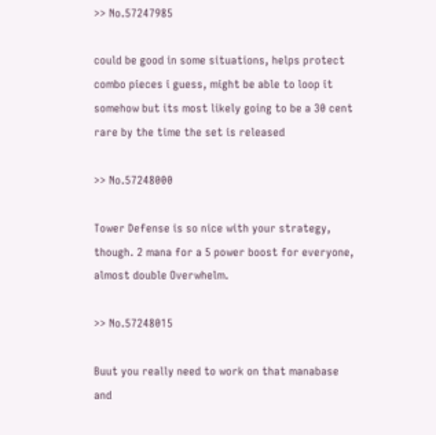>> No.57247985

could be good in some situations, helps protect combo pieces i guess, might be able to loop it somehow but its most likely going to be a 30 cent rare by the time the set is released

>> No.57248000

Tower Defense is so nice with your strategy, though. 2 mana for a 5 power boost for everyone, almost double Overwhelm.

>> No.57248015

Buut you really need to work on that manabase and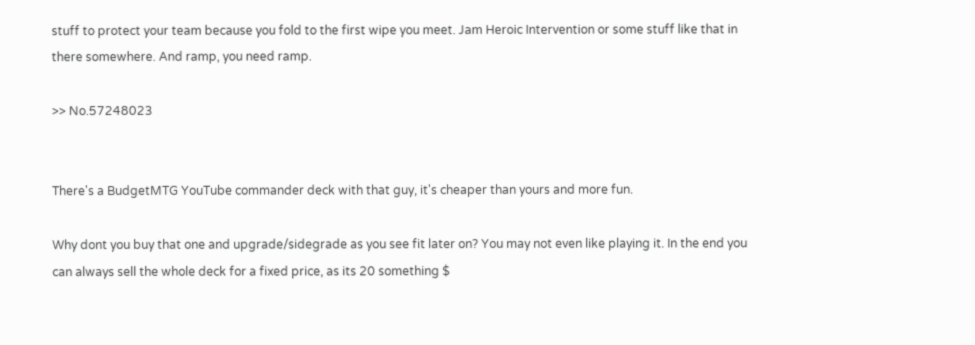stuff to protect your team because you fold to the first wipe you meet. Jam Heroic Intervention or some stuff like that in there somewhere. And ramp, you need ramp.

>> No.57248023


There's a BudgetMTG YouTube commander deck with that guy, it's cheaper than yours and more fun.

Why dont you buy that one and upgrade/sidegrade as you see fit later on? You may not even like playing it. In the end you can always sell the whole deck for a fixed price, as its 20 something $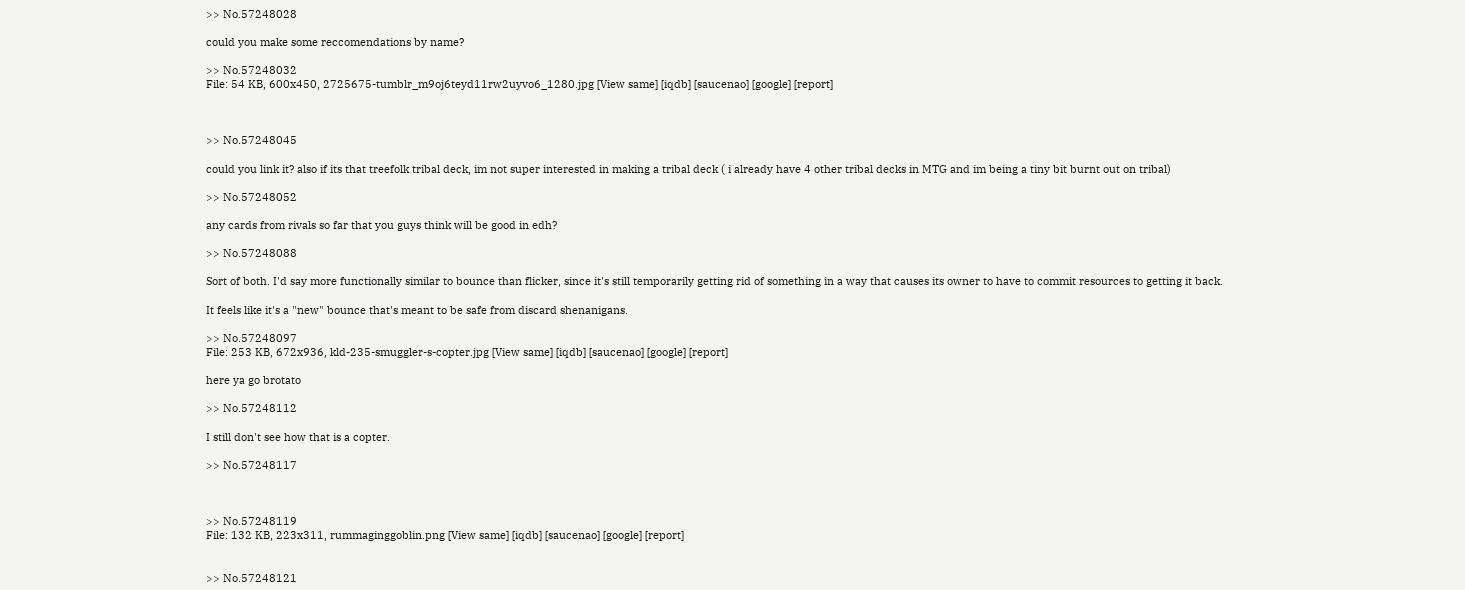>> No.57248028

could you make some reccomendations by name?

>> No.57248032
File: 54 KB, 600x450, 2725675-tumblr_m9oj6teyd11rw2uyvo6_1280.jpg [View same] [iqdb] [saucenao] [google] [report]



>> No.57248045

could you link it? also if its that treefolk tribal deck, im not super interested in making a tribal deck ( i already have 4 other tribal decks in MTG and im being a tiny bit burnt out on tribal)

>> No.57248052

any cards from rivals so far that you guys think will be good in edh?

>> No.57248088

Sort of both. I'd say more functionally similar to bounce than flicker, since it's still temporarily getting rid of something in a way that causes its owner to have to commit resources to getting it back.

It feels like it's a "new" bounce that's meant to be safe from discard shenanigans.

>> No.57248097
File: 253 KB, 672x936, kld-235-smuggler-s-copter.jpg [View same] [iqdb] [saucenao] [google] [report]

here ya go brotato

>> No.57248112

I still don't see how that is a copter.

>> No.57248117



>> No.57248119
File: 132 KB, 223x311, rummaginggoblin.png [View same] [iqdb] [saucenao] [google] [report]


>> No.57248121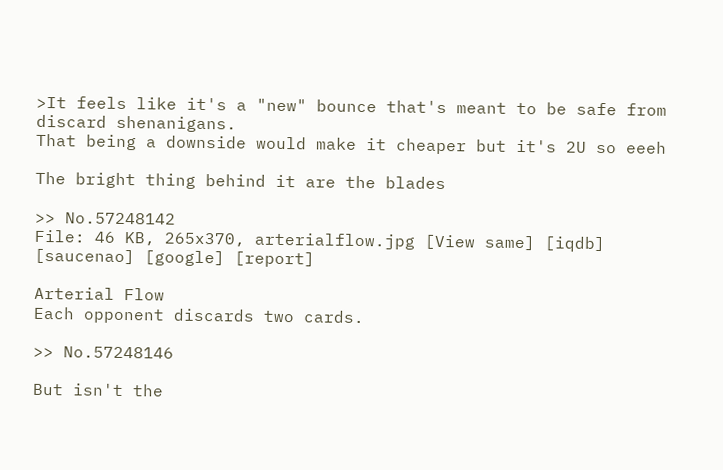>It feels like it's a "new" bounce that's meant to be safe from discard shenanigans.
That being a downside would make it cheaper but it's 2U so eeeh

The bright thing behind it are the blades

>> No.57248142
File: 46 KB, 265x370, arterialflow.jpg [View same] [iqdb] [saucenao] [google] [report]

Arterial Flow
Each opponent discards two cards.

>> No.57248146

But isn't the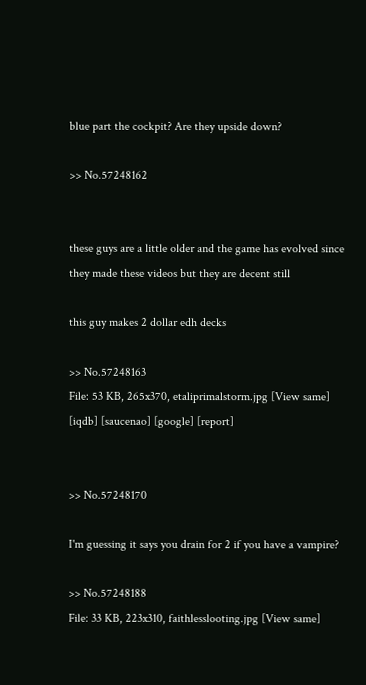blue part the cockpit? Are they upside down?

>> No.57248162


these guys are a little older and the game has evolved since they made these videos but they are decent still

this guy makes 2 dollar edh decks

>> No.57248163
File: 53 KB, 265x370, etaliprimalstorm.jpg [View same] [iqdb] [saucenao] [google] [report]


>> No.57248170

I'm guessing it says you drain for 2 if you have a vampire?

>> No.57248188
File: 33 KB, 223x310, faithlesslooting.jpg [View same]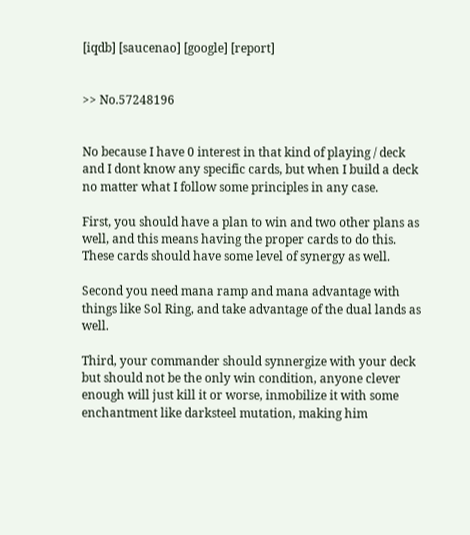[iqdb] [saucenao] [google] [report]


>> No.57248196


No because I have 0 interest in that kind of playing / deck and I dont know any specific cards, but when I build a deck no matter what I follow some principles in any case.

First, you should have a plan to win and two other plans as well, and this means having the proper cards to do this. These cards should have some level of synergy as well.

Second you need mana ramp and mana advantage with things like Sol Ring, and take advantage of the dual lands as well.

Third, your commander should synnergize with your deck but should not be the only win condition, anyone clever enough will just kill it or worse, inmobilize it with some enchantment like darksteel mutation, making him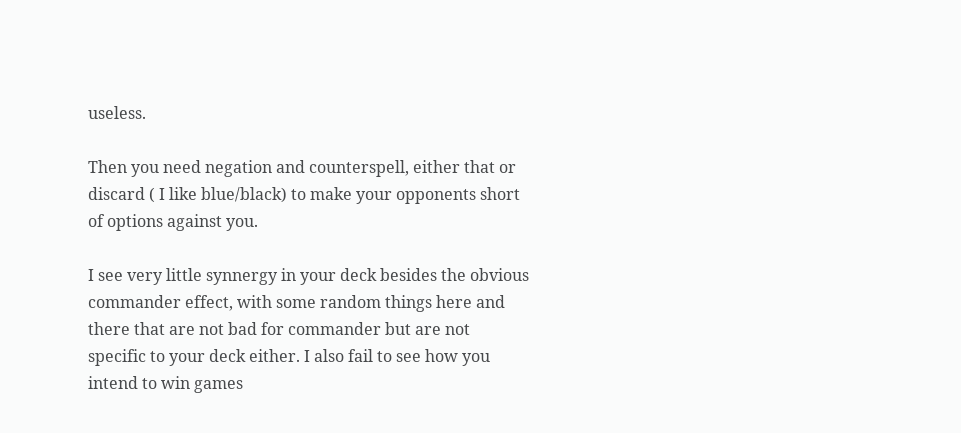useless.

Then you need negation and counterspell, either that or discard ( I like blue/black) to make your opponents short of options against you.

I see very little synnergy in your deck besides the obvious commander effect, with some random things here and there that are not bad for commander but are not specific to your deck either. I also fail to see how you intend to win games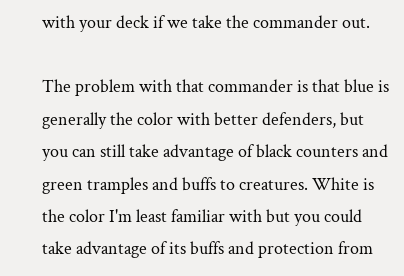with your deck if we take the commander out.

The problem with that commander is that blue is generally the color with better defenders, but you can still take advantage of black counters and green tramples and buffs to creatures. White is the color I'm least familiar with but you could take advantage of its buffs and protection from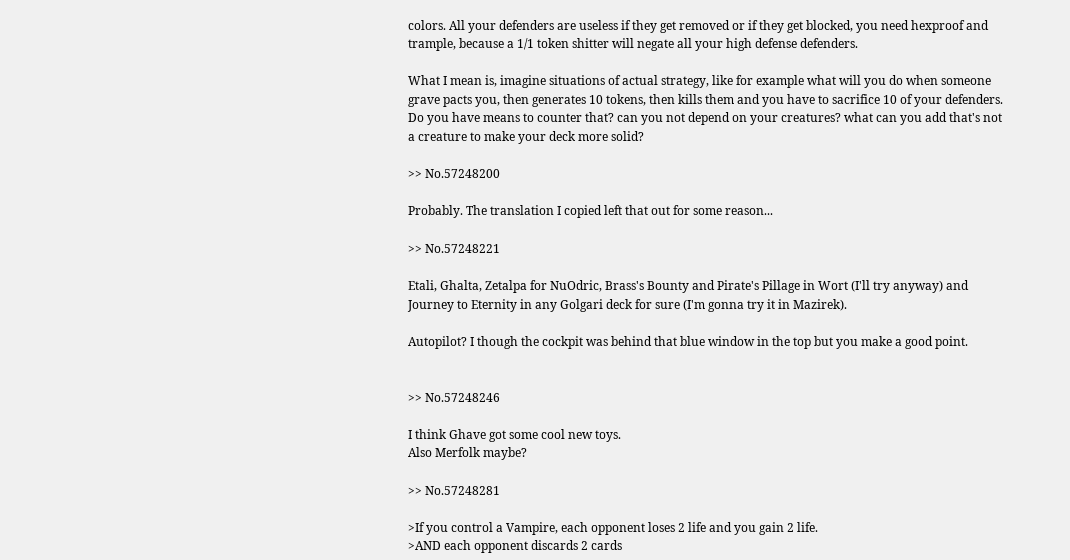colors. All your defenders are useless if they get removed or if they get blocked, you need hexproof and trample, because a 1/1 token shitter will negate all your high defense defenders.

What I mean is, imagine situations of actual strategy, like for example what will you do when someone grave pacts you, then generates 10 tokens, then kills them and you have to sacrifice 10 of your defenders. Do you have means to counter that? can you not depend on your creatures? what can you add that's not a creature to make your deck more solid?

>> No.57248200

Probably. The translation I copied left that out for some reason...

>> No.57248221

Etali, Ghalta, Zetalpa for NuOdric, Brass's Bounty and Pirate's Pillage in Wort (I'll try anyway) and Journey to Eternity in any Golgari deck for sure (I'm gonna try it in Mazirek).

Autopilot? I though the cockpit was behind that blue window in the top but you make a good point.


>> No.57248246

I think Ghave got some cool new toys.
Also Merfolk maybe?

>> No.57248281

>If you control a Vampire, each opponent loses 2 life and you gain 2 life.
>AND each opponent discards 2 cards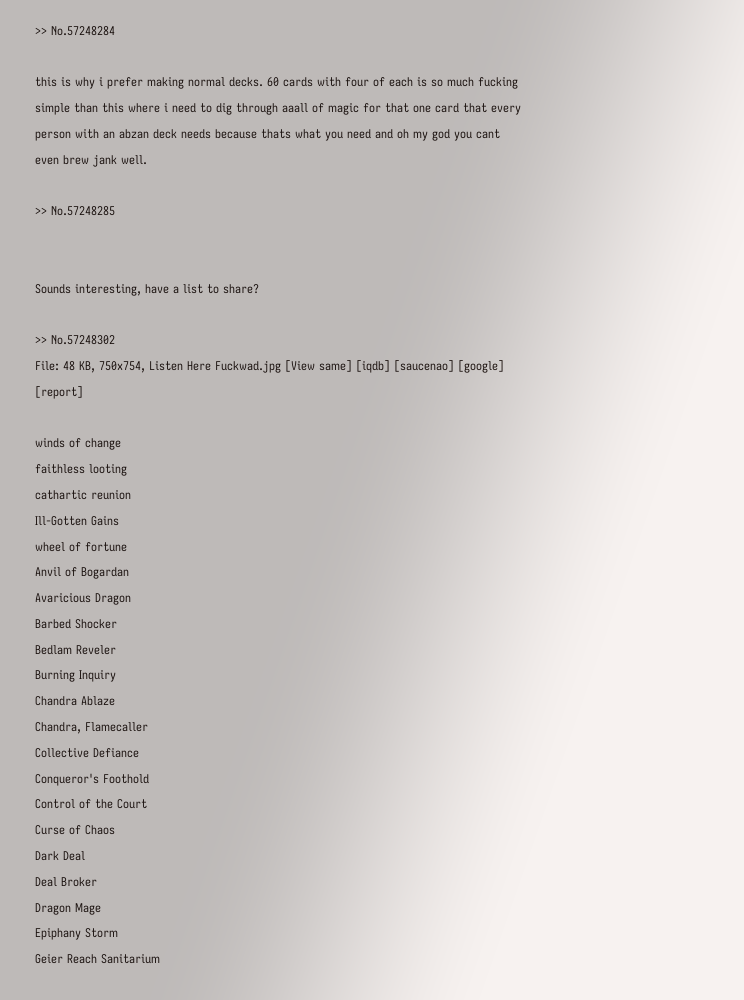>> No.57248284

this is why i prefer making normal decks. 60 cards with four of each is so much fucking simple than this where i need to dig through aaall of magic for that one card that every person with an abzan deck needs because thats what you need and oh my god you cant even brew jank well.

>> No.57248285


Sounds interesting, have a list to share?

>> No.57248302
File: 48 KB, 750x754, Listen Here Fuckwad.jpg [View same] [iqdb] [saucenao] [google] [report]

winds of change
faithless looting
cathartic reunion
Ill-Gotten Gains
wheel of fortune
Anvil of Bogardan
Avaricious Dragon
Barbed Shocker
Bedlam Reveler
Burning Inquiry
Chandra Ablaze
Chandra, Flamecaller
Collective Defiance
Conqueror's Foothold
Control of the Court
Curse of Chaos
Dark Deal
Deal Broker
Dragon Mage
Epiphany Storm
Geier Reach Sanitarium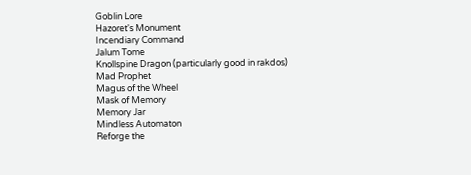Goblin Lore
Hazoret's Monument
Incendiary Command
Jalum Tome
Knollspine Dragon (particularly good in rakdos)
Mad Prophet
Magus of the Wheel
Mask of Memory
Memory Jar
Mindless Automaton
Reforge the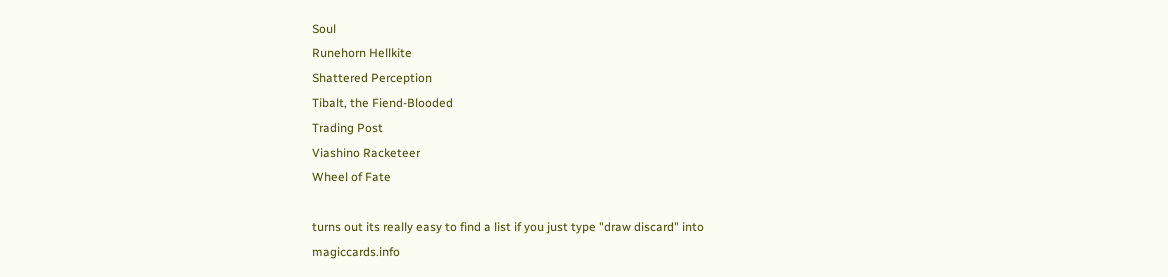Soul
Runehorn Hellkite
Shattered Perception
Tibalt, the Fiend-Blooded
Trading Post
Viashino Racketeer
Wheel of Fate

turns out its really easy to find a list if you just type "draw discard" into magiccards.info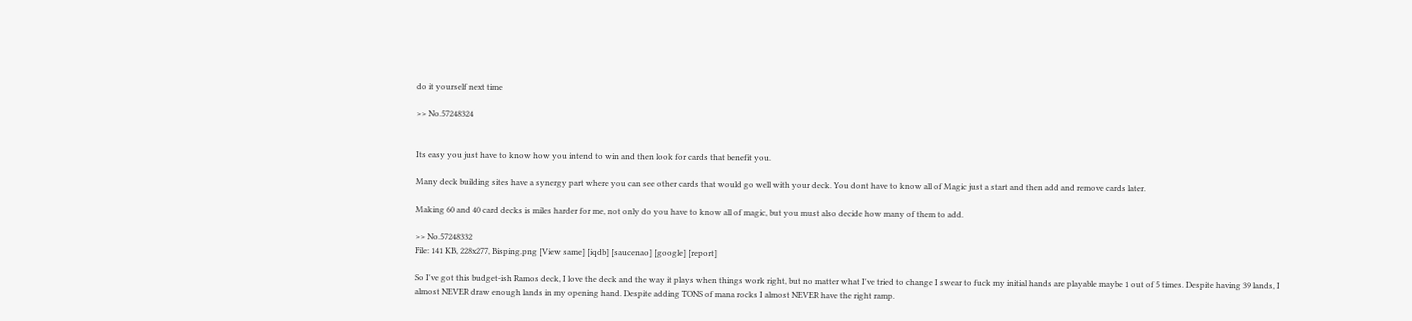do it yourself next time

>> No.57248324


Its easy you just have to know how you intend to win and then look for cards that benefit you.

Many deck building sites have a synergy part where you can see other cards that would go well with your deck. You dont have to know all of Magic just a start and then add and remove cards later.

Making 60 and 40 card decks is miles harder for me, not only do you have to know all of magic, but you must also decide how many of them to add.

>> No.57248332
File: 141 KB, 228x277, Bisping.png [View same] [iqdb] [saucenao] [google] [report]

So I've got this budget-ish Ramos deck, I love the deck and the way it plays when things work right, but no matter what I've tried to change I swear to fuck my initial hands are playable maybe 1 out of 5 times. Despite having 39 lands, I almost NEVER draw enough lands in my opening hand. Despite adding TONS of mana rocks I almost NEVER have the right ramp.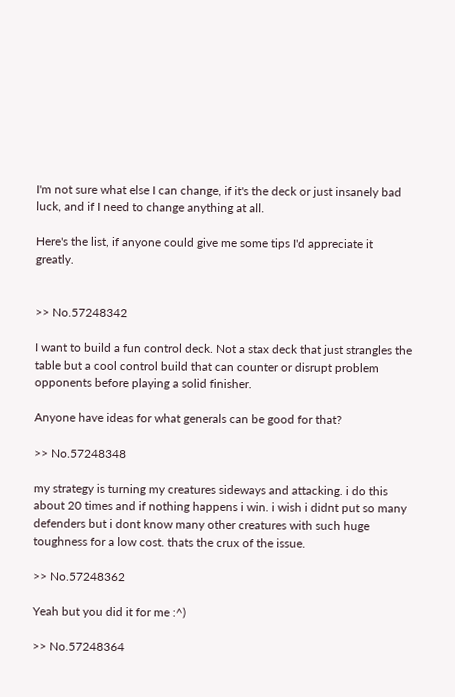I'm not sure what else I can change, if it's the deck or just insanely bad luck, and if I need to change anything at all.

Here's the list, if anyone could give me some tips I'd appreciate it greatly.


>> No.57248342

I want to build a fun control deck. Not a stax deck that just strangles the table but a cool control build that can counter or disrupt problem opponents before playing a solid finisher.

Anyone have ideas for what generals can be good for that?

>> No.57248348

my strategy is turning my creatures sideways and attacking. i do this about 20 times and if nothing happens i win. i wish i didnt put so many defenders but i dont know many other creatures with such huge toughness for a low cost. thats the crux of the issue.

>> No.57248362

Yeah but you did it for me :^)

>> No.57248364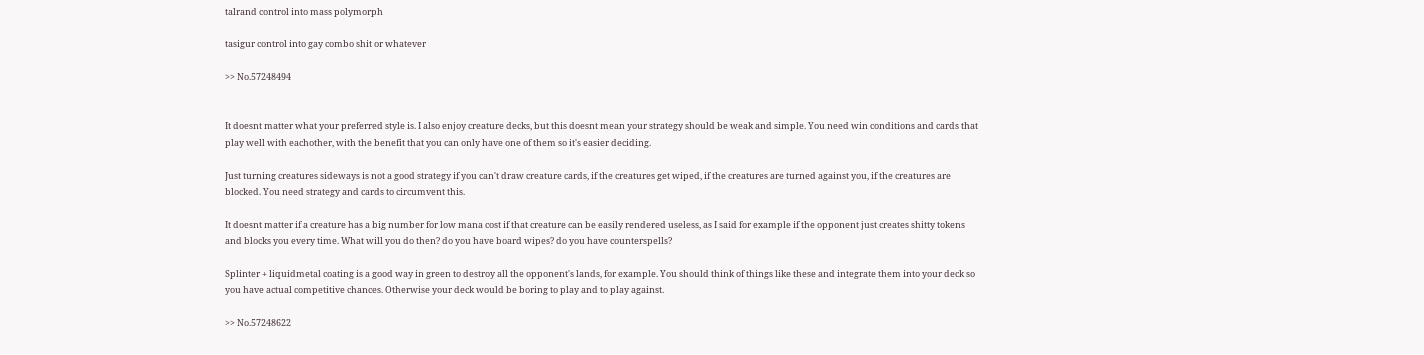talrand control into mass polymorph

tasigur control into gay combo shit or whatever

>> No.57248494


It doesnt matter what your preferred style is. I also enjoy creature decks, but this doesnt mean your strategy should be weak and simple. You need win conditions and cards that play well with eachother, with the benefit that you can only have one of them so it's easier deciding.

Just turning creatures sideways is not a good strategy if you can't draw creature cards, if the creatures get wiped, if the creatures are turned against you, if the creatures are blocked. You need strategy and cards to circumvent this.

It doesnt matter if a creature has a big number for low mana cost if that creature can be easily rendered useless, as I said for example if the opponent just creates shitty tokens and blocks you every time. What will you do then? do you have board wipes? do you have counterspells?

Splinter + liquidmetal coating is a good way in green to destroy all the opponent's lands, for example. You should think of things like these and integrate them into your deck so you have actual competitive chances. Otherwise your deck would be boring to play and to play against.

>> No.57248622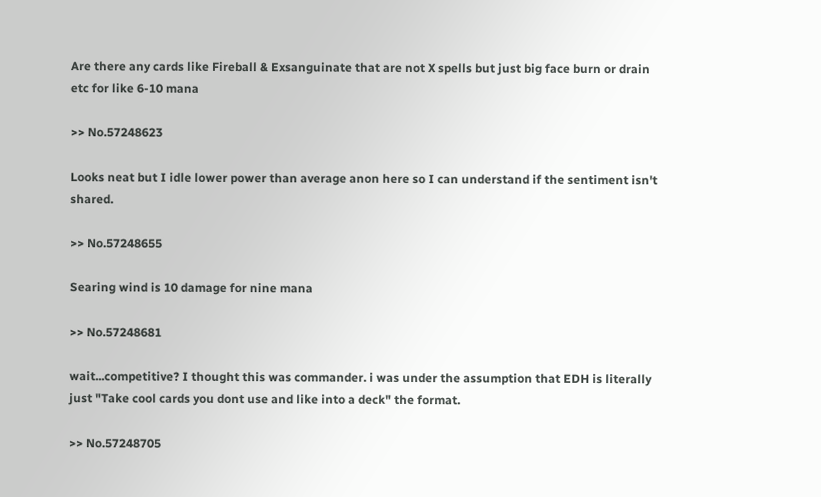Are there any cards like Fireball & Exsanguinate that are not X spells but just big face burn or drain etc for like 6-10 mana

>> No.57248623

Looks neat but I idle lower power than average anon here so I can understand if the sentiment isn't shared.

>> No.57248655

Searing wind is 10 damage for nine mana

>> No.57248681

wait...competitive? I thought this was commander. i was under the assumption that EDH is literally just "Take cool cards you dont use and like into a deck" the format.

>> No.57248705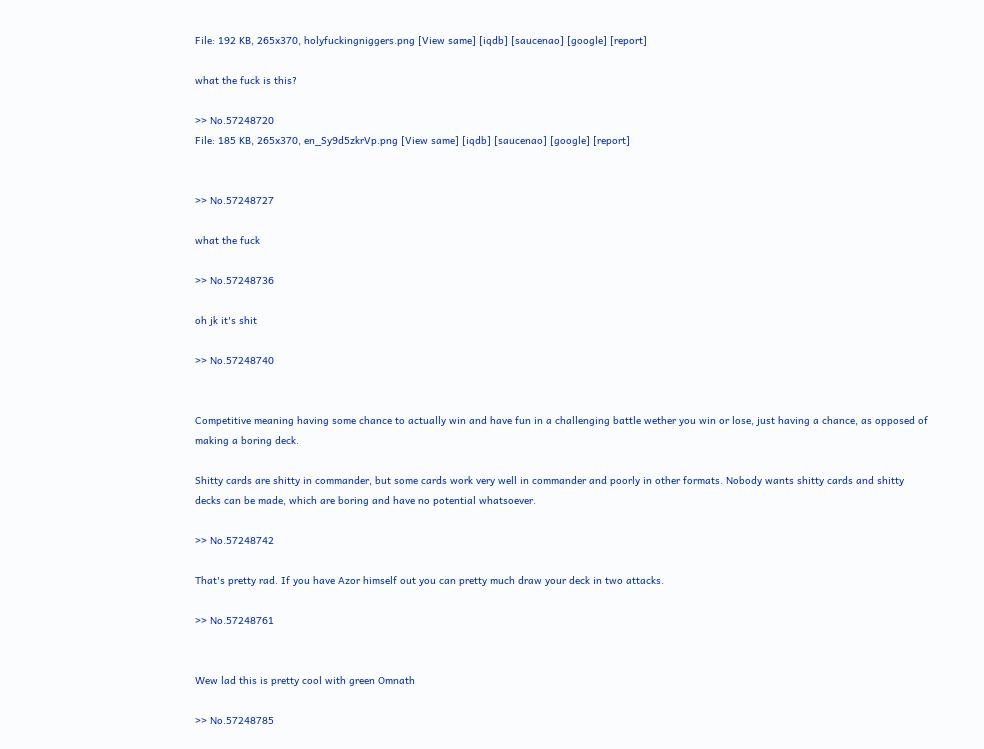File: 192 KB, 265x370, holyfuckingniggers.png [View same] [iqdb] [saucenao] [google] [report]

what the fuck is this?

>> No.57248720
File: 185 KB, 265x370, en_Sy9d5zkrVp.png [View same] [iqdb] [saucenao] [google] [report]


>> No.57248727

what the fuck

>> No.57248736

oh jk it's shit

>> No.57248740


Competitive meaning having some chance to actually win and have fun in a challenging battle wether you win or lose, just having a chance, as opposed of making a boring deck.

Shitty cards are shitty in commander, but some cards work very well in commander and poorly in other formats. Nobody wants shitty cards and shitty decks can be made, which are boring and have no potential whatsoever.

>> No.57248742

That's pretty rad. If you have Azor himself out you can pretty much draw your deck in two attacks.

>> No.57248761


Wew lad this is pretty cool with green Omnath

>> No.57248785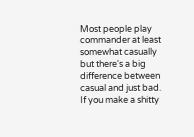Most people play commander at least somewhat casually but there's a big difference between casual and just bad. If you make a shitty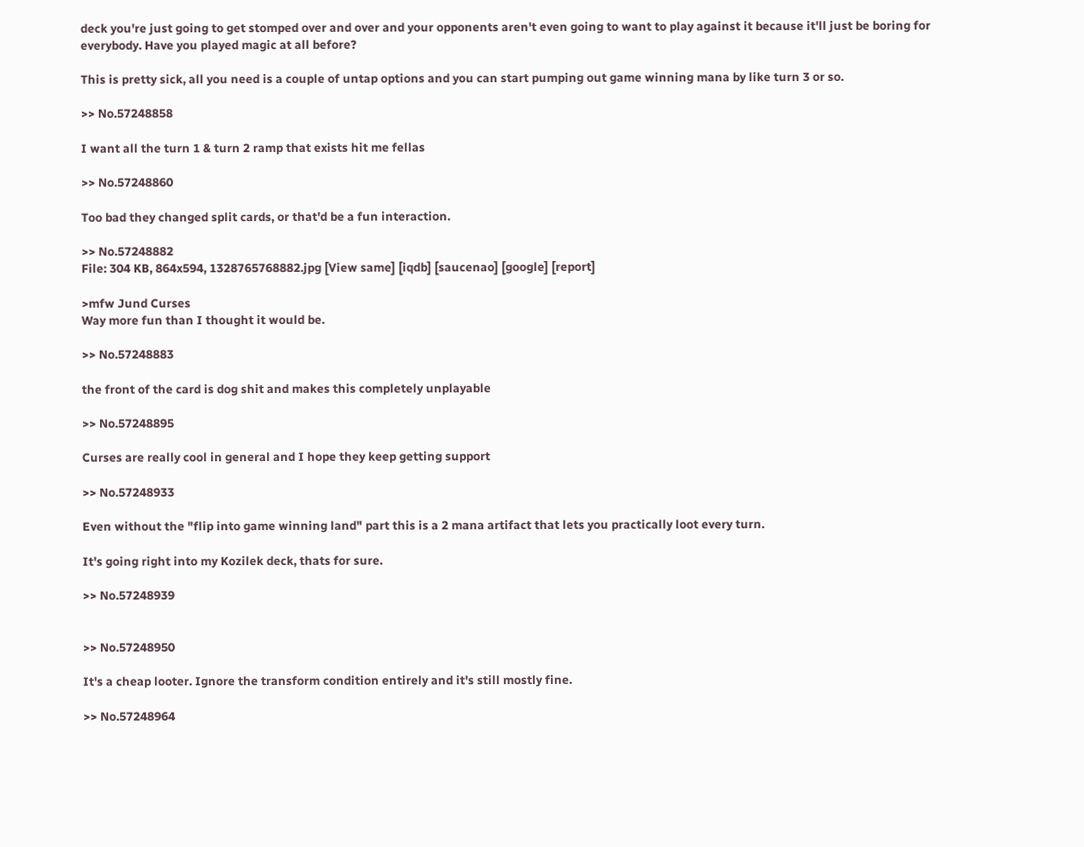deck you're just going to get stomped over and over and your opponents aren't even going to want to play against it because it'll just be boring for everybody. Have you played magic at all before?

This is pretty sick, all you need is a couple of untap options and you can start pumping out game winning mana by like turn 3 or so.

>> No.57248858

I want all the turn 1 & turn 2 ramp that exists hit me fellas

>> No.57248860

Too bad they changed split cards, or that'd be a fun interaction.

>> No.57248882
File: 304 KB, 864x594, 1328765768882.jpg [View same] [iqdb] [saucenao] [google] [report]

>mfw Jund Curses
Way more fun than I thought it would be.

>> No.57248883

the front of the card is dog shit and makes this completely unplayable

>> No.57248895

Curses are really cool in general and I hope they keep getting support

>> No.57248933

Even without the "flip into game winning land" part this is a 2 mana artifact that lets you practically loot every turn.

It's going right into my Kozilek deck, thats for sure.

>> No.57248939


>> No.57248950

It's a cheap looter. Ignore the transform condition entirely and it's still mostly fine.

>> No.57248964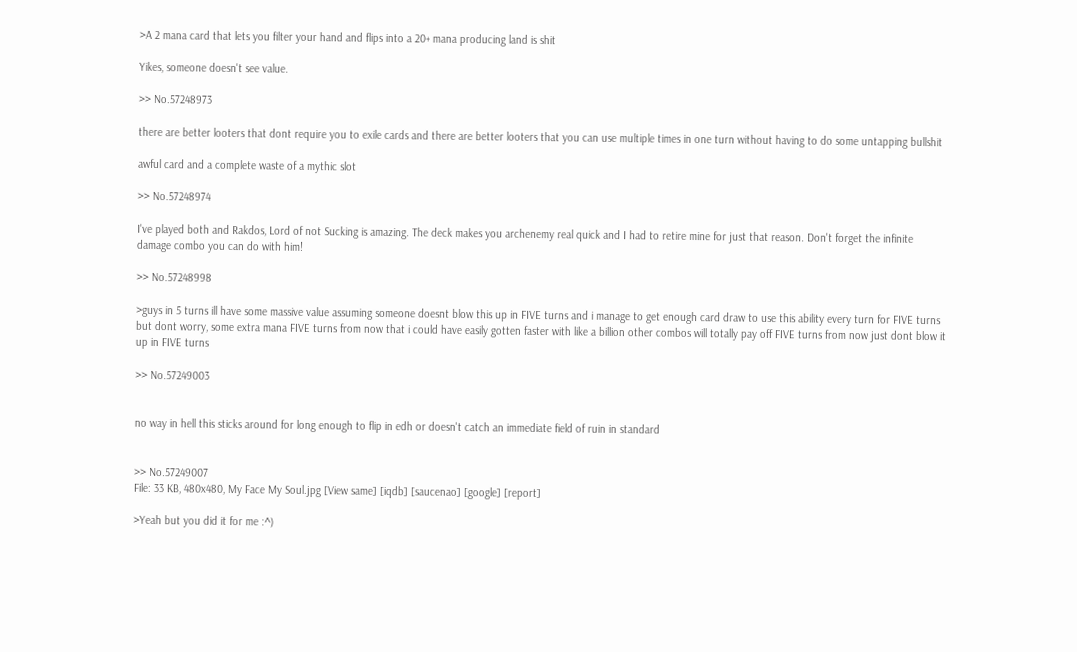>A 2 mana card that lets you filter your hand and flips into a 20+ mana producing land is shit

Yikes, someone doesn't see value.

>> No.57248973

there are better looters that dont require you to exile cards and there are better looters that you can use multiple times in one turn without having to do some untapping bullshit

awful card and a complete waste of a mythic slot

>> No.57248974

I've played both and Rakdos, Lord of not Sucking is amazing. The deck makes you archenemy real quick and I had to retire mine for just that reason. Don't forget the infinite damage combo you can do with him!

>> No.57248998

>guys in 5 turns ill have some massive value assuming someone doesnt blow this up in FIVE turns and i manage to get enough card draw to use this ability every turn for FIVE turns but dont worry, some extra mana FIVE turns from now that i could have easily gotten faster with like a billion other combos will totally pay off FIVE turns from now just dont blow it up in FIVE turns

>> No.57249003


no way in hell this sticks around for long enough to flip in edh or doesn't catch an immediate field of ruin in standard


>> No.57249007
File: 33 KB, 480x480, My Face My Soul.jpg [View same] [iqdb] [saucenao] [google] [report]

>Yeah but you did it for me :^)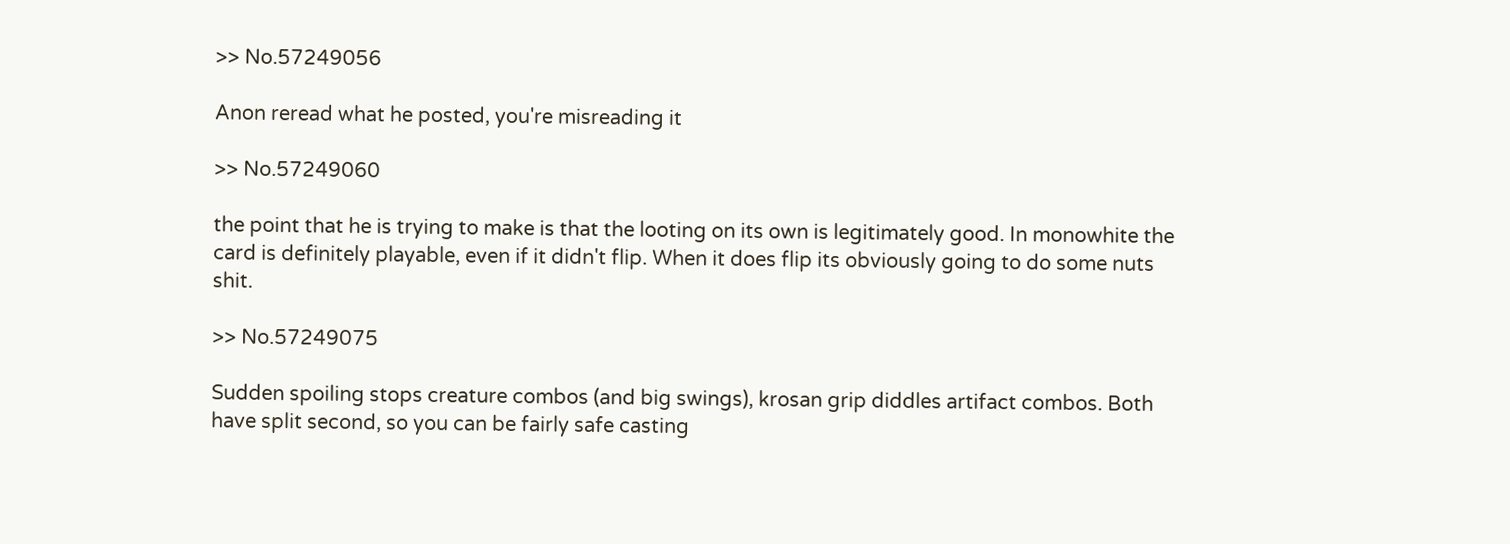>> No.57249056

Anon reread what he posted, you're misreading it

>> No.57249060

the point that he is trying to make is that the looting on its own is legitimately good. In monowhite the card is definitely playable, even if it didn't flip. When it does flip its obviously going to do some nuts shit.

>> No.57249075

Sudden spoiling stops creature combos (and big swings), krosan grip diddles artifact combos. Both have split second, so you can be fairly safe casting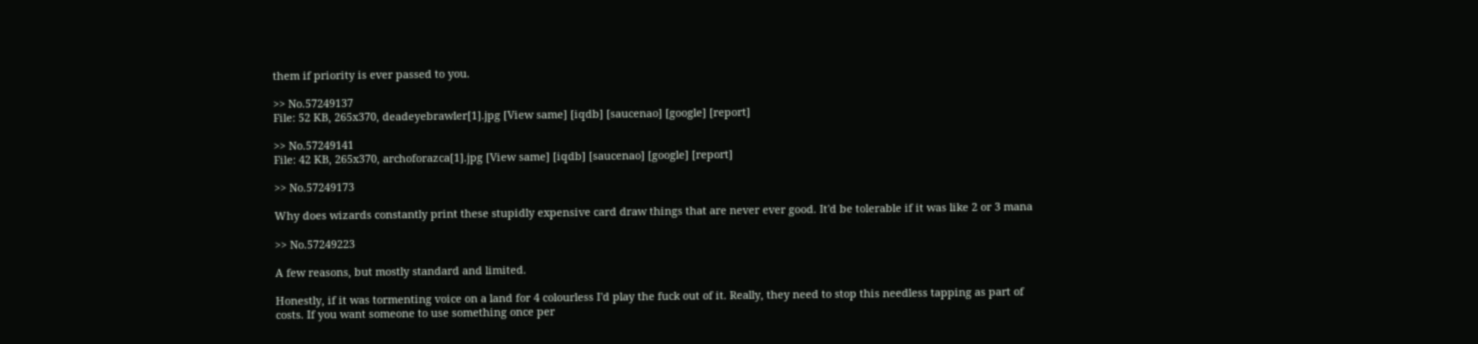them if priority is ever passed to you.

>> No.57249137
File: 52 KB, 265x370, deadeyebrawler[1].jpg [View same] [iqdb] [saucenao] [google] [report]

>> No.57249141
File: 42 KB, 265x370, archoforazca[1].jpg [View same] [iqdb] [saucenao] [google] [report]

>> No.57249173

Why does wizards constantly print these stupidly expensive card draw things that are never ever good. It'd be tolerable if it was like 2 or 3 mana

>> No.57249223

A few reasons, but mostly standard and limited.

Honestly, if it was tormenting voice on a land for 4 colourless I'd play the fuck out of it. Really, they need to stop this needless tapping as part of costs. If you want someone to use something once per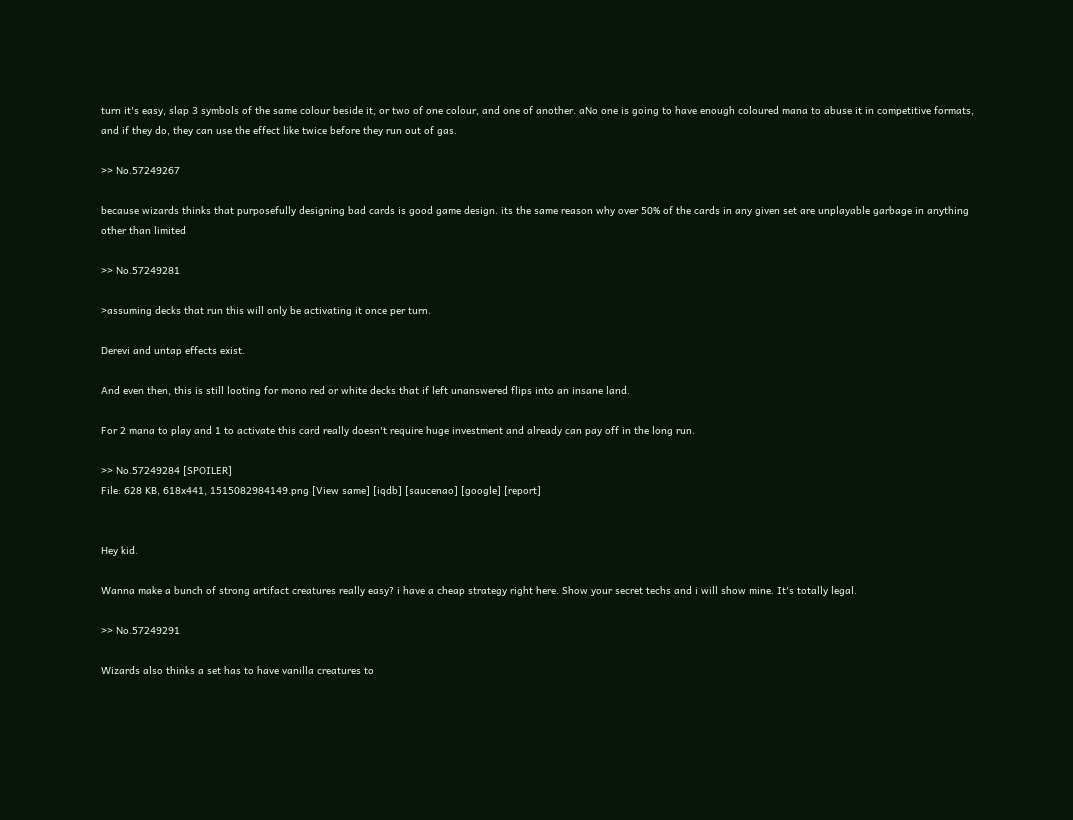turn it's easy, slap 3 symbols of the same colour beside it, or two of one colour, and one of another. aNo one is going to have enough coloured mana to abuse it in competitive formats, and if they do, they can use the effect like twice before they run out of gas.

>> No.57249267

because wizards thinks that purposefully designing bad cards is good game design. its the same reason why over 50% of the cards in any given set are unplayable garbage in anything other than limited

>> No.57249281

>assuming decks that run this will only be activating it once per turn.

Derevi and untap effects exist.

And even then, this is still looting for mono red or white decks that if left unanswered flips into an insane land.

For 2 mana to play and 1 to activate this card really doesn't require huge investment and already can pay off in the long run.

>> No.57249284 [SPOILER]
File: 628 KB, 618x441, 1515082984149.png [View same] [iqdb] [saucenao] [google] [report]


Hey kid.

Wanna make a bunch of strong artifact creatures really easy? i have a cheap strategy right here. Show your secret techs and i will show mine. It's totally legal.

>> No.57249291

Wizards also thinks a set has to have vanilla creatures to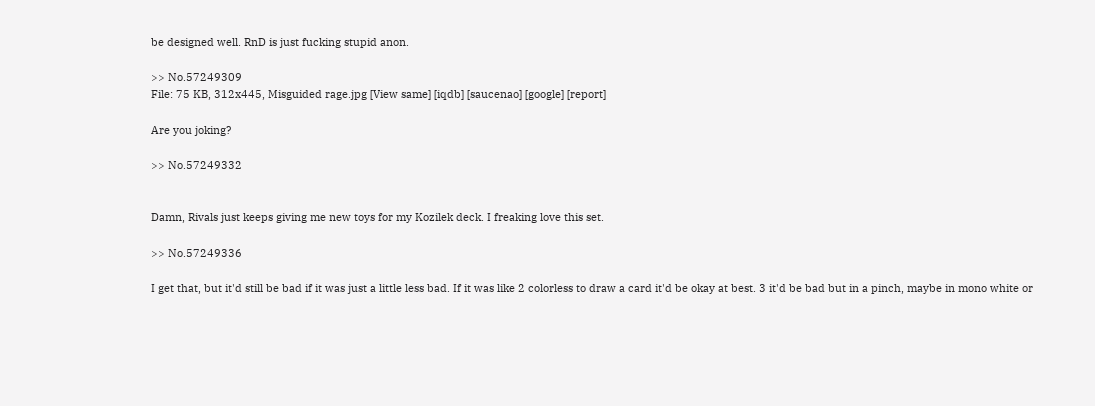be designed well. RnD is just fucking stupid anon.

>> No.57249309
File: 75 KB, 312x445, Misguided rage.jpg [View same] [iqdb] [saucenao] [google] [report]

Are you joking?

>> No.57249332


Damn, Rivals just keeps giving me new toys for my Kozilek deck. I freaking love this set.

>> No.57249336

I get that, but it'd still be bad if it was just a little less bad. If it was like 2 colorless to draw a card it'd be okay at best. 3 it'd be bad but in a pinch, maybe in mono white or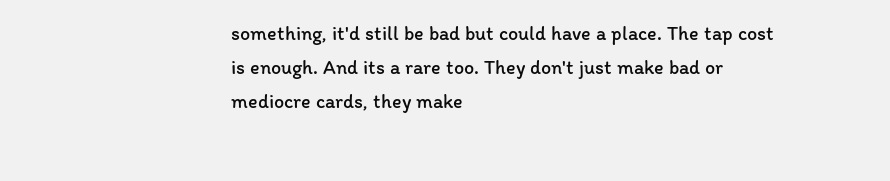something, it'd still be bad but could have a place. The tap cost is enough. And its a rare too. They don't just make bad or mediocre cards, they make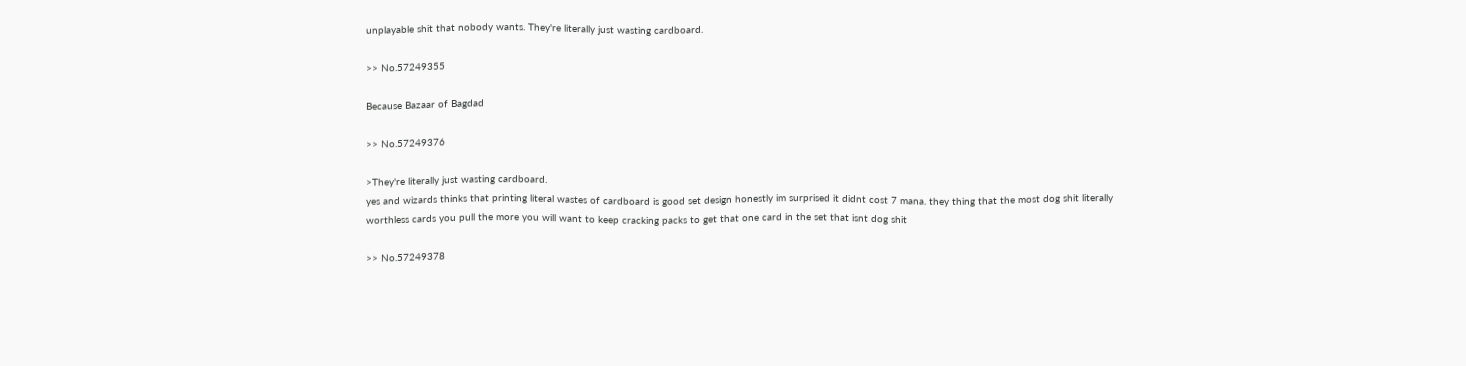unplayable shit that nobody wants. They're literally just wasting cardboard.

>> No.57249355

Because Bazaar of Bagdad

>> No.57249376

>They're literally just wasting cardboard.
yes and wizards thinks that printing literal wastes of cardboard is good set design honestly im surprised it didnt cost 7 mana. they thing that the most dog shit literally worthless cards you pull the more you will want to keep cracking packs to get that one card in the set that isnt dog shit

>> No.57249378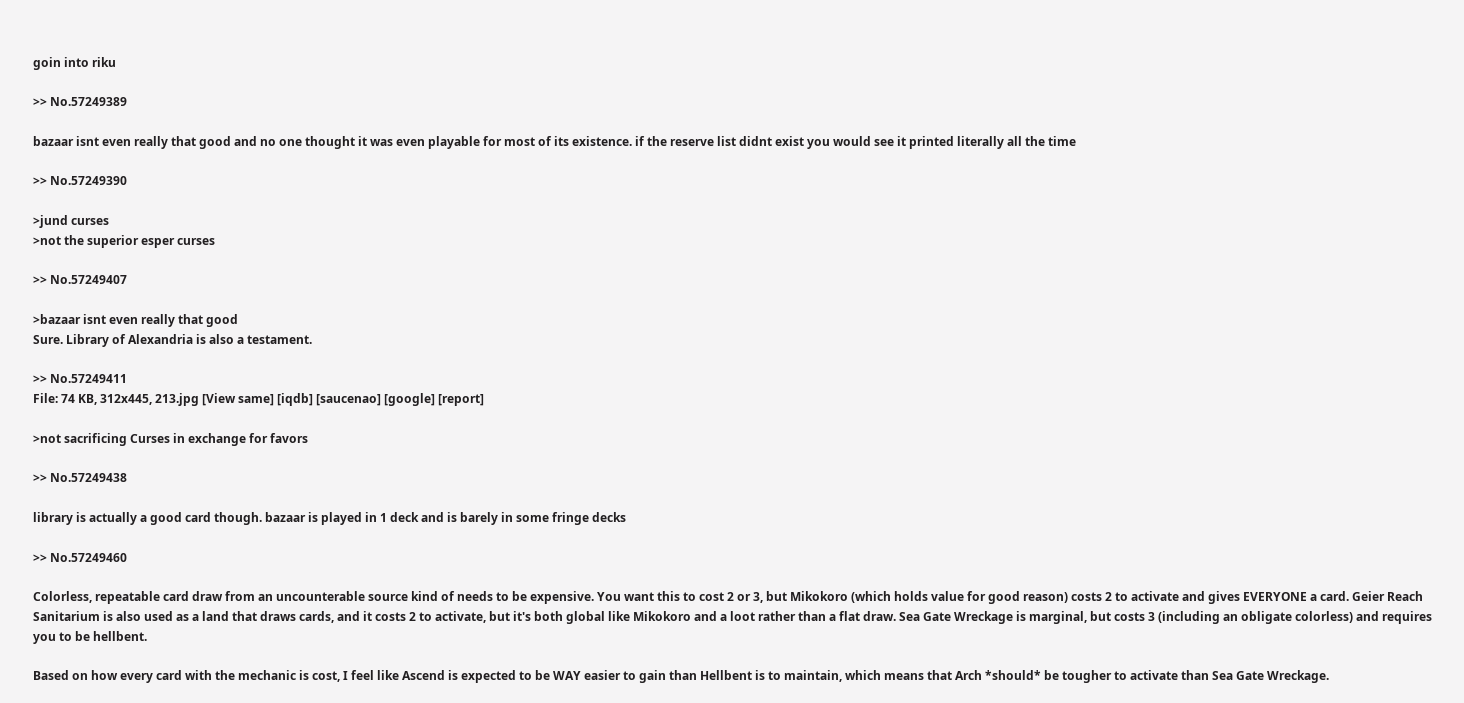goin into riku

>> No.57249389

bazaar isnt even really that good and no one thought it was even playable for most of its existence. if the reserve list didnt exist you would see it printed literally all the time

>> No.57249390

>jund curses
>not the superior esper curses

>> No.57249407

>bazaar isnt even really that good
Sure. Library of Alexandria is also a testament.

>> No.57249411
File: 74 KB, 312x445, 213.jpg [View same] [iqdb] [saucenao] [google] [report]

>not sacrificing Curses in exchange for favors

>> No.57249438

library is actually a good card though. bazaar is played in 1 deck and is barely in some fringe decks

>> No.57249460

Colorless, repeatable card draw from an uncounterable source kind of needs to be expensive. You want this to cost 2 or 3, but Mikokoro (which holds value for good reason) costs 2 to activate and gives EVERYONE a card. Geier Reach Sanitarium is also used as a land that draws cards, and it costs 2 to activate, but it's both global like Mikokoro and a loot rather than a flat draw. Sea Gate Wreckage is marginal, but costs 3 (including an obligate colorless) and requires you to be hellbent.

Based on how every card with the mechanic is cost, I feel like Ascend is expected to be WAY easier to gain than Hellbent is to maintain, which means that Arch *should* be tougher to activate than Sea Gate Wreckage.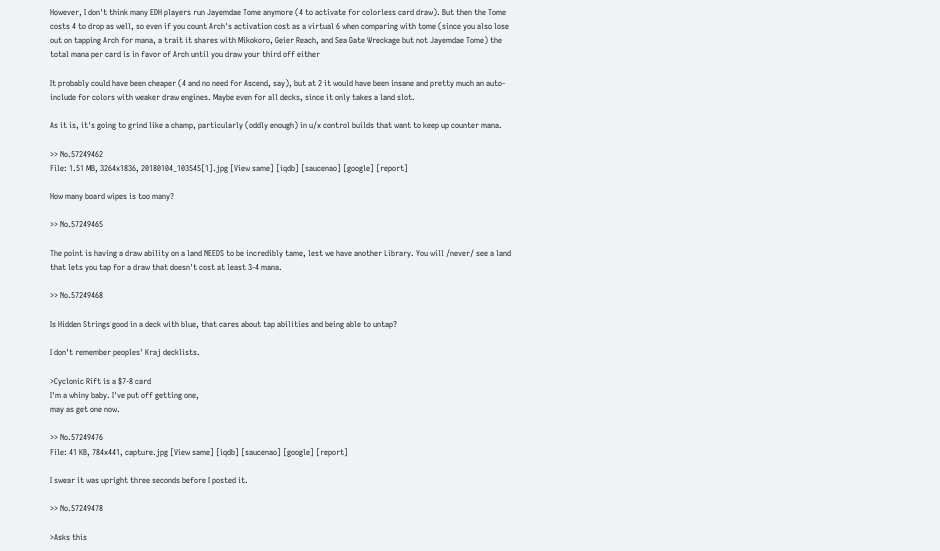However, I don't think many EDH players run Jayemdae Tome anymore (4 to activate for colorless card draw). But then the Tome costs 4 to drop as well, so even if you count Arch's activation cost as a virtual 6 when comparing with tome (since you also lose out on tapping Arch for mana, a trait it shares with Mikokoro, Geier Reach, and Sea Gate Wreckage but not Jayemdae Tome) the total mana per card is in favor of Arch until you draw your third off either

It probably could have been cheaper (4 and no need for Ascend, say), but at 2 it would have been insane and pretty much an auto-include for colors with weaker draw engines. Maybe even for all decks, since it only takes a land slot.

As it is, it's going to grind like a champ, particularly (oddly enough) in u/x control builds that want to keep up counter mana.

>> No.57249462
File: 1.51 MB, 3264x1836, 20180104_103545[1].jpg [View same] [iqdb] [saucenao] [google] [report]

How many board wipes is too many?

>> No.57249465

The point is having a draw ability on a land NEEDS to be incredibly tame, lest we have another Library. You will /never/ see a land that lets you tap for a draw that doesn't cost at least 3-4 mana.

>> No.57249468

Is Hidden Strings good in a deck with blue, that cares about tap abilities and being able to untap?

I don't remember peoples' Kraj decklists.

>Cyclonic Rift is a $7-8 card
I'm a whiny baby. I've put off getting one,
may as get one now.

>> No.57249476
File: 41 KB, 784x441, capture.jpg [View same] [iqdb] [saucenao] [google] [report]

I swear it was upright three seconds before I posted it.

>> No.57249478

>Asks this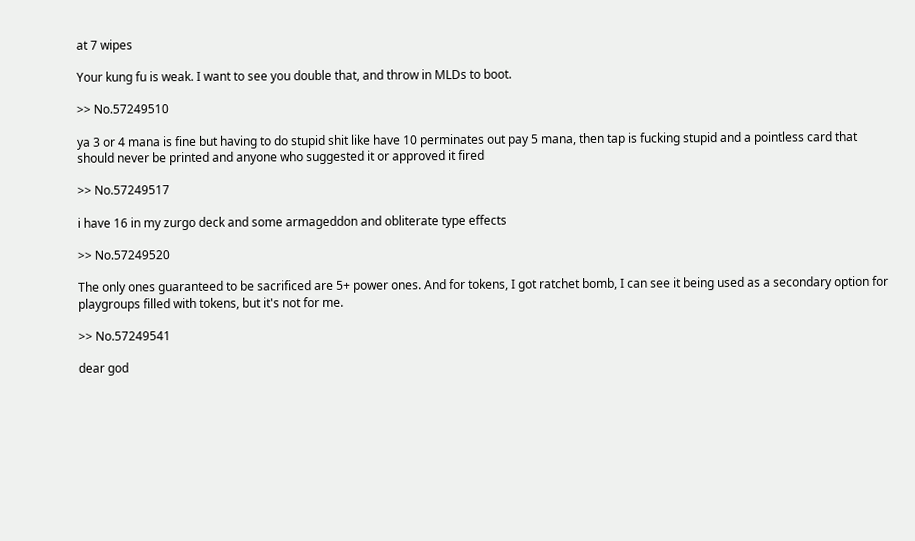at 7 wipes

Your kung fu is weak. I want to see you double that, and throw in MLDs to boot.

>> No.57249510

ya 3 or 4 mana is fine but having to do stupid shit like have 10 perminates out pay 5 mana, then tap is fucking stupid and a pointless card that should never be printed and anyone who suggested it or approved it fired

>> No.57249517

i have 16 in my zurgo deck and some armageddon and obliterate type effects

>> No.57249520

The only ones guaranteed to be sacrificed are 5+ power ones. And for tokens, I got ratchet bomb, I can see it being used as a secondary option for playgroups filled with tokens, but it's not for me.

>> No.57249541

dear god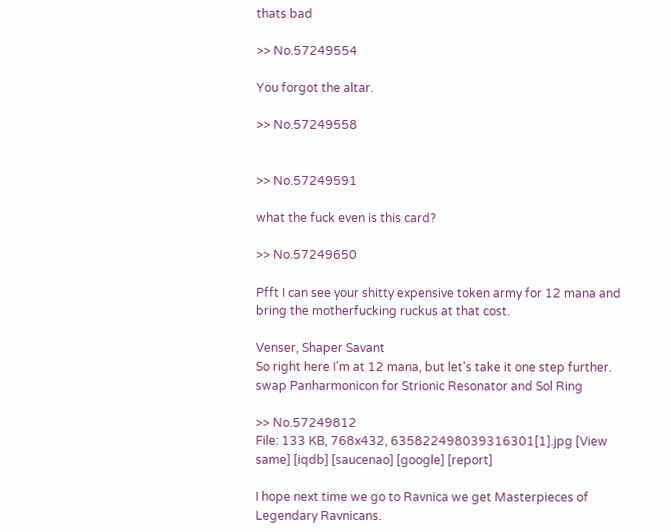thats bad

>> No.57249554

You forgot the altar.

>> No.57249558


>> No.57249591

what the fuck even is this card?

>> No.57249650

Pfft I can see your shitty expensive token army for 12 mana and bring the motherfucking ruckus at that cost.

Venser, Shaper Savant
So right here I'm at 12 mana, but let's take it one step further.
swap Panharmonicon for Strionic Resonator and Sol Ring

>> No.57249812
File: 133 KB, 768x432, 635822498039316301[1].jpg [View same] [iqdb] [saucenao] [google] [report]

I hope next time we go to Ravnica we get Masterpieces of Legendary Ravnicans.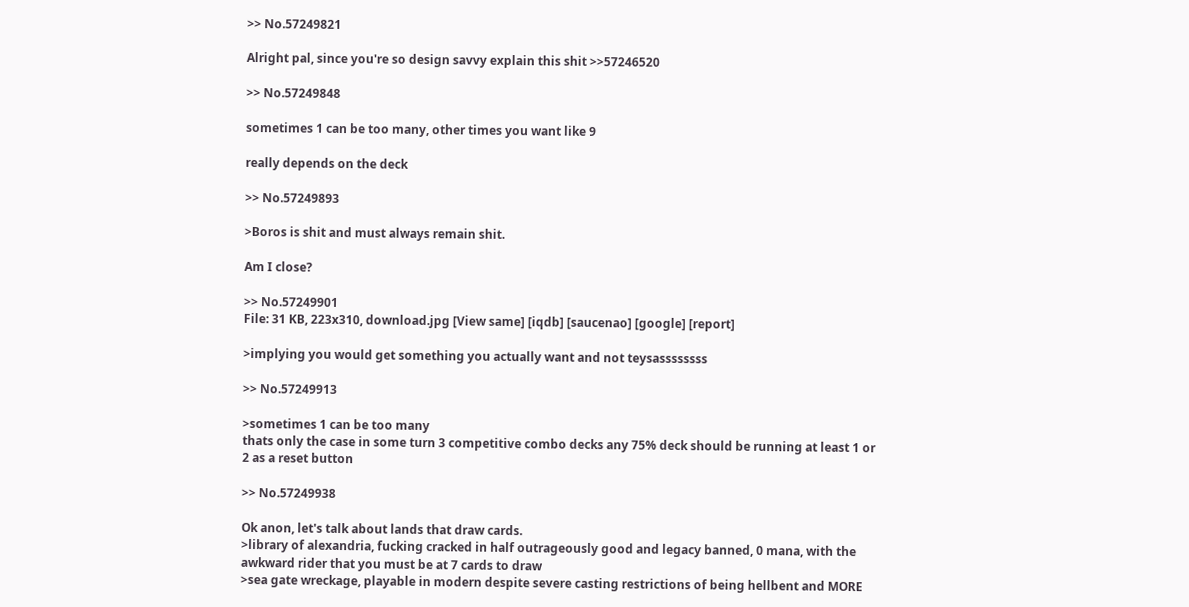>> No.57249821

Alright pal, since you're so design savvy explain this shit >>57246520

>> No.57249848

sometimes 1 can be too many, other times you want like 9

really depends on the deck

>> No.57249893

>Boros is shit and must always remain shit.

Am I close?

>> No.57249901
File: 31 KB, 223x310, download.jpg [View same] [iqdb] [saucenao] [google] [report]

>implying you would get something you actually want and not teysassssssss

>> No.57249913

>sometimes 1 can be too many
thats only the case in some turn 3 competitive combo decks any 75% deck should be running at least 1 or 2 as a reset button

>> No.57249938

Ok anon, let's talk about lands that draw cards.
>library of alexandria, fucking cracked in half outrageously good and legacy banned, 0 mana, with the awkward rider that you must be at 7 cards to draw
>sea gate wreckage, playable in modern despite severe casting restrictions of being hellbent and MORE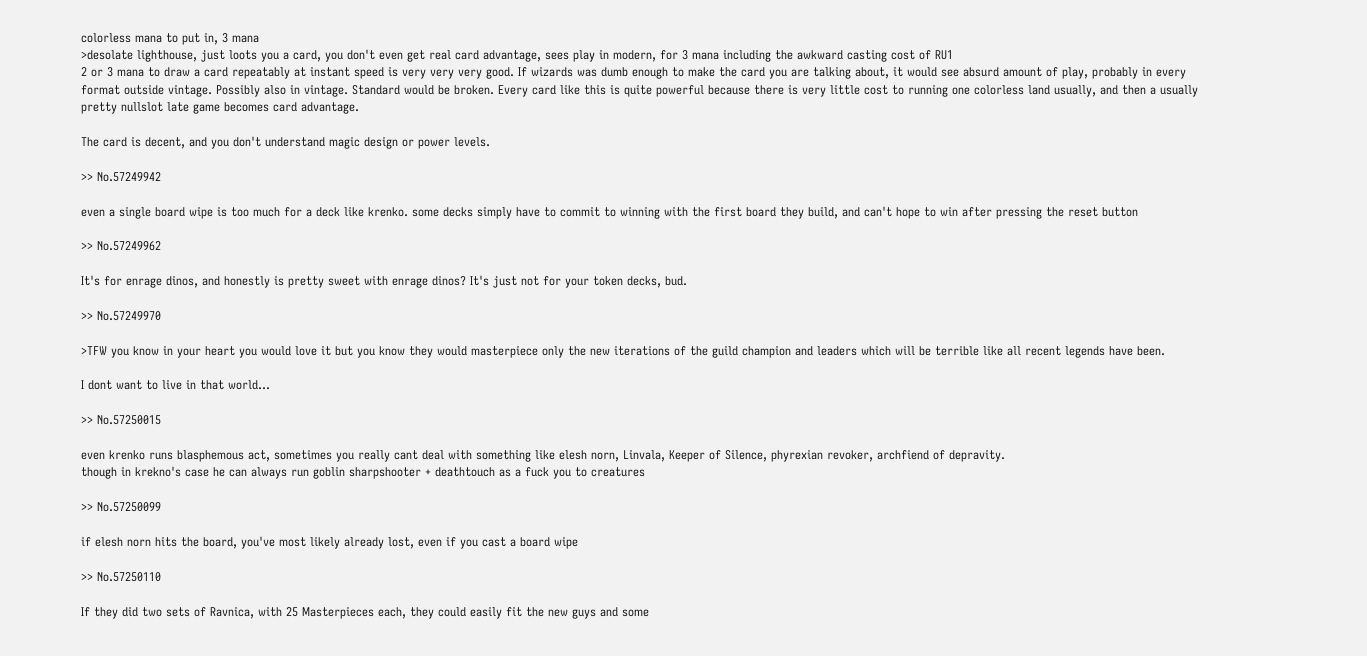colorless mana to put in, 3 mana
>desolate lighthouse, just loots you a card, you don't even get real card advantage, sees play in modern, for 3 mana including the awkward casting cost of RU1
2 or 3 mana to draw a card repeatably at instant speed is very very very good. If wizards was dumb enough to make the card you are talking about, it would see absurd amount of play, probably in every format outside vintage. Possibly also in vintage. Standard would be broken. Every card like this is quite powerful because there is very little cost to running one colorless land usually, and then a usually pretty nullslot late game becomes card advantage.

The card is decent, and you don't understand magic design or power levels.

>> No.57249942

even a single board wipe is too much for a deck like krenko. some decks simply have to commit to winning with the first board they build, and can't hope to win after pressing the reset button

>> No.57249962

It's for enrage dinos, and honestly is pretty sweet with enrage dinos? It's just not for your token decks, bud.

>> No.57249970

>TFW you know in your heart you would love it but you know they would masterpiece only the new iterations of the guild champion and leaders which will be terrible like all recent legends have been.

I dont want to live in that world...

>> No.57250015

even krenko runs blasphemous act, sometimes you really cant deal with something like elesh norn, Linvala, Keeper of Silence, phyrexian revoker, archfiend of depravity.
though in krekno's case he can always run goblin sharpshooter + deathtouch as a fuck you to creatures

>> No.57250099

if elesh norn hits the board, you've most likely already lost, even if you cast a board wipe

>> No.57250110

If they did two sets of Ravnica, with 25 Masterpieces each, they could easily fit the new guys and some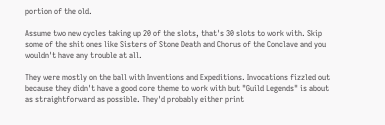portion of the old.

Assume two new cycles taking up 20 of the slots, that's 30 slots to work with. Skip some of the shit ones like Sisters of Stone Death and Chorus of the Conclave and you wouldn't have any trouble at all.

They were mostly on the ball with Inventions and Expeditions. Invocations fizzled out because they didn't have a good core theme to work with but "Guild Legends" is about as straightforward as possible. They'd probably either print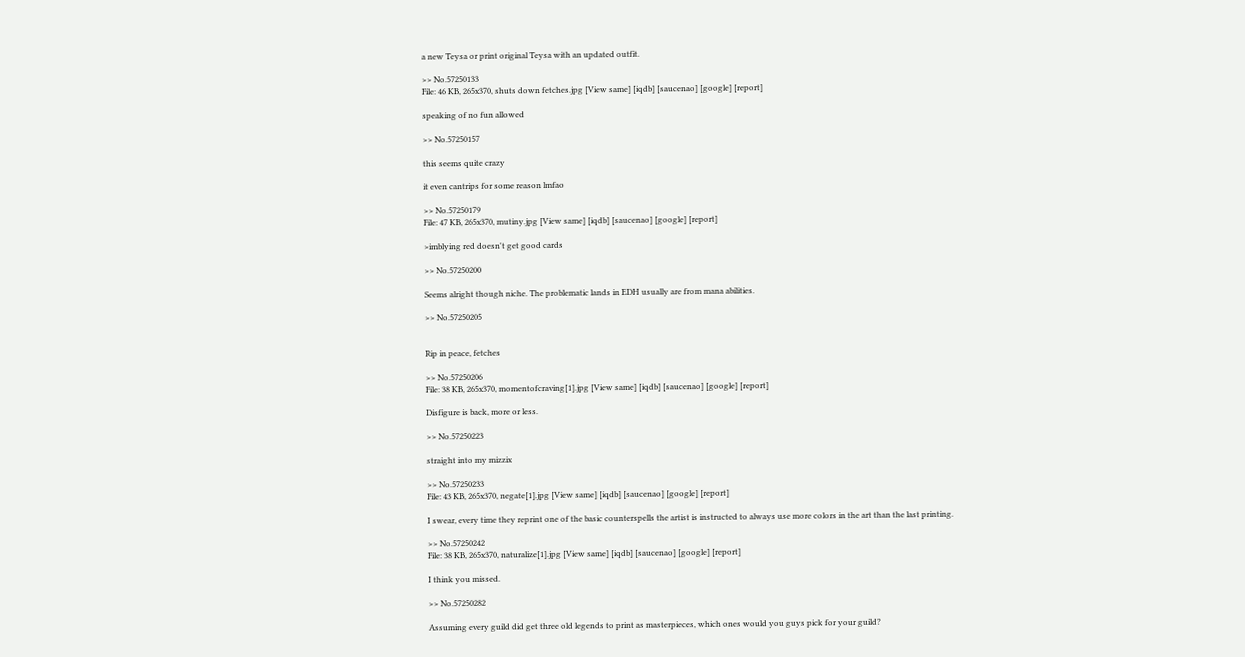a new Teysa or print original Teysa with an updated outfit.

>> No.57250133
File: 46 KB, 265x370, shuts down fetches.jpg [View same] [iqdb] [saucenao] [google] [report]

speaking of no fun allowed

>> No.57250157

this seems quite crazy

it even cantrips for some reason lmfao

>> No.57250179
File: 47 KB, 265x370, mutiny.jpg [View same] [iqdb] [saucenao] [google] [report]

>imblying red doesn't get good cards

>> No.57250200

Seems alright though niche. The problematic lands in EDH usually are from mana abilities.

>> No.57250205


Rip in peace, fetches

>> No.57250206
File: 38 KB, 265x370, momentofcraving[1].jpg [View same] [iqdb] [saucenao] [google] [report]

Disfigure is back, more or less.

>> No.57250223

straight into my mizzix

>> No.57250233
File: 43 KB, 265x370, negate[1].jpg [View same] [iqdb] [saucenao] [google] [report]

I swear, every time they reprint one of the basic counterspells the artist is instructed to always use more colors in the art than the last printing.

>> No.57250242
File: 38 KB, 265x370, naturalize[1].jpg [View same] [iqdb] [saucenao] [google] [report]

I think you missed.

>> No.57250282

Assuming every guild did get three old legends to print as masterpieces, which ones would you guys pick for your guild?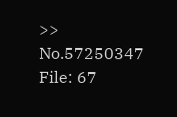>> No.57250347
File: 67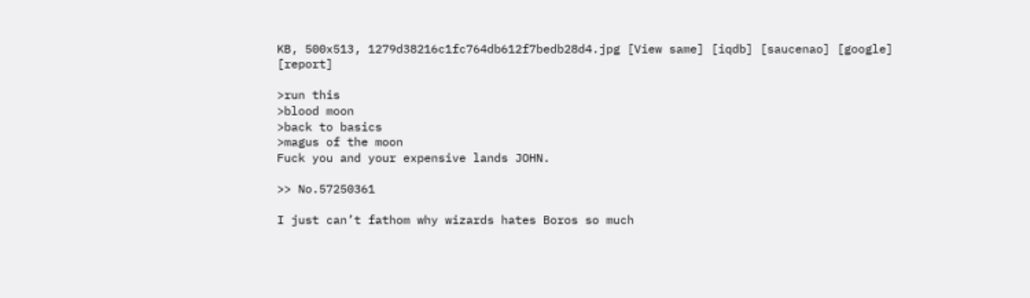KB, 500x513, 1279d38216c1fc764db612f7bedb28d4.jpg [View same] [iqdb] [saucenao] [google] [report]

>run this
>blood moon
>back to basics
>magus of the moon
Fuck you and your expensive lands JOHN.

>> No.57250361

I just can’t fathom why wizards hates Boros so much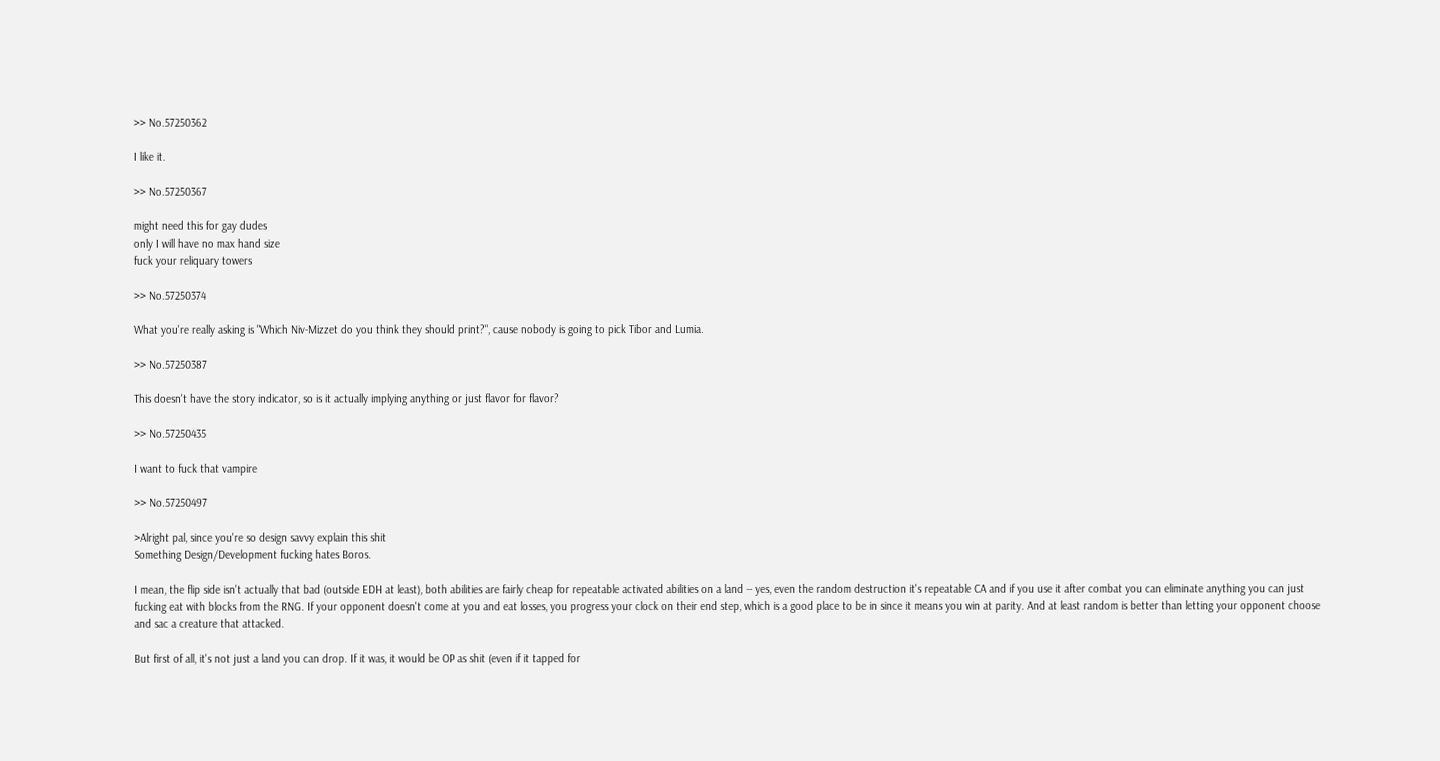>> No.57250362

I like it.

>> No.57250367

might need this for gay dudes
only I will have no max hand size
fuck your reliquary towers

>> No.57250374

What you're really asking is "Which Niv-Mizzet do you think they should print?", cause nobody is going to pick Tibor and Lumia.

>> No.57250387

This doesn't have the story indicator, so is it actually implying anything or just flavor for flavor?

>> No.57250435

I want to fuck that vampire

>> No.57250497

>Alright pal, since you're so design savvy explain this shit
Something Design/Development fucking hates Boros.

I mean, the flip side isn't actually that bad (outside EDH at least), both abilities are fairly cheap for repeatable activated abilities on a land -- yes, even the random destruction it's repeatable CA and if you use it after combat you can eliminate anything you can just fucking eat with blocks from the RNG. If your opponent doesn't come at you and eat losses, you progress your clock on their end step, which is a good place to be in since it means you win at parity. And at least random is better than letting your opponent choose and sac a creature that attacked.

But first of all, it's not just a land you can drop. If it was, it would be OP as shit (even if it tapped for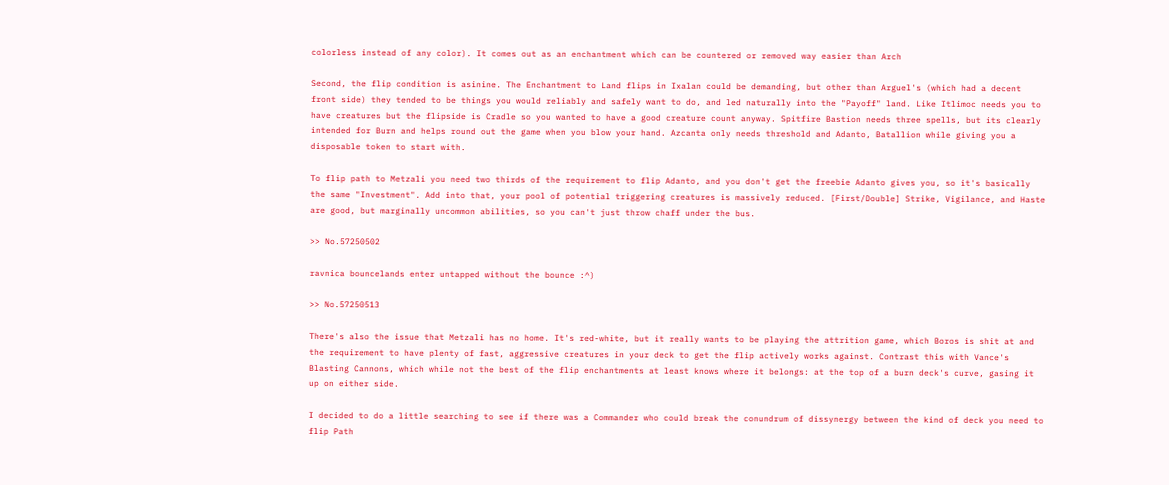colorless instead of any color). It comes out as an enchantment which can be countered or removed way easier than Arch

Second, the flip condition is asinine. The Enchantment to Land flips in Ixalan could be demanding, but other than Arguel's (which had a decent front side) they tended to be things you would reliably and safely want to do, and led naturally into the "Payoff" land. Like Itlimoc needs you to have creatures but the flipside is Cradle so you wanted to have a good creature count anyway. Spitfire Bastion needs three spells, but its clearly intended for Burn and helps round out the game when you blow your hand. Azcanta only needs threshold and Adanto, Batallion while giving you a disposable token to start with.

To flip path to Metzali you need two thirds of the requirement to flip Adanto, and you don't get the freebie Adanto gives you, so it's basically the same "Investment". Add into that, your pool of potential triggering creatures is massively reduced. [First/Double] Strike, Vigilance, and Haste are good, but marginally uncommon abilities, so you can't just throw chaff under the bus.

>> No.57250502

ravnica bouncelands enter untapped without the bounce :^)

>> No.57250513

There's also the issue that Metzali has no home. It's red-white, but it really wants to be playing the attrition game, which Boros is shit at and the requirement to have plenty of fast, aggressive creatures in your deck to get the flip actively works against. Contrast this with Vance's Blasting Cannons, which while not the best of the flip enchantments at least knows where it belongs: at the top of a burn deck's curve, gasing it up on either side.

I decided to do a little searching to see if there was a Commander who could break the conundrum of dissynergy between the kind of deck you need to flip Path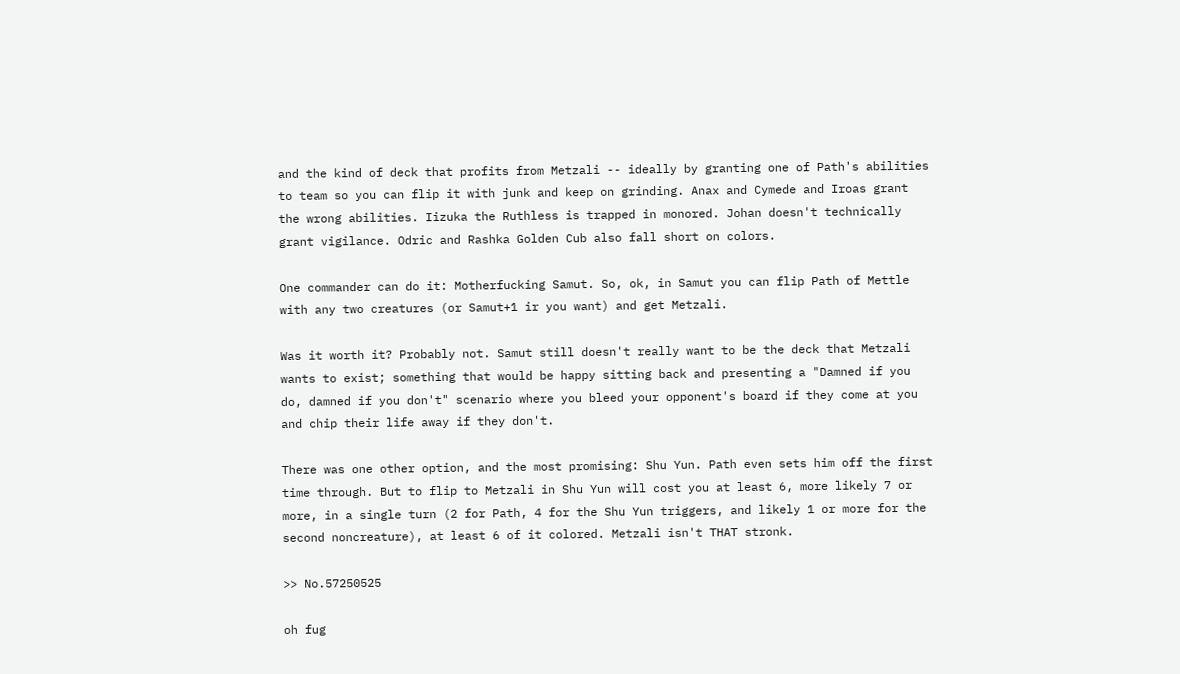and the kind of deck that profits from Metzali -- ideally by granting one of Path's abilities to team so you can flip it with junk and keep on grinding. Anax and Cymede and Iroas grant the wrong abilities. Iizuka the Ruthless is trapped in monored. Johan doesn't technically grant vigilance. Odric and Rashka Golden Cub also fall short on colors.

One commander can do it: Motherfucking Samut. So, ok, in Samut you can flip Path of Mettle with any two creatures (or Samut+1 ir you want) and get Metzali.

Was it worth it? Probably not. Samut still doesn't really want to be the deck that Metzali wants to exist; something that would be happy sitting back and presenting a "Damned if you do, damned if you don't" scenario where you bleed your opponent's board if they come at you and chip their life away if they don't.

There was one other option, and the most promising: Shu Yun. Path even sets him off the first time through. But to flip to Metzali in Shu Yun will cost you at least 6, more likely 7 or more, in a single turn (2 for Path, 4 for the Shu Yun triggers, and likely 1 or more for the second noncreature), at least 6 of it colored. Metzali isn't THAT stronk.

>> No.57250525

oh fug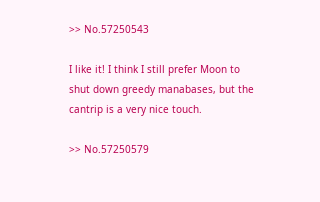>> No.57250543

I like it! I think I still prefer Moon to shut down greedy manabases, but the cantrip is a very nice touch.

>> No.57250579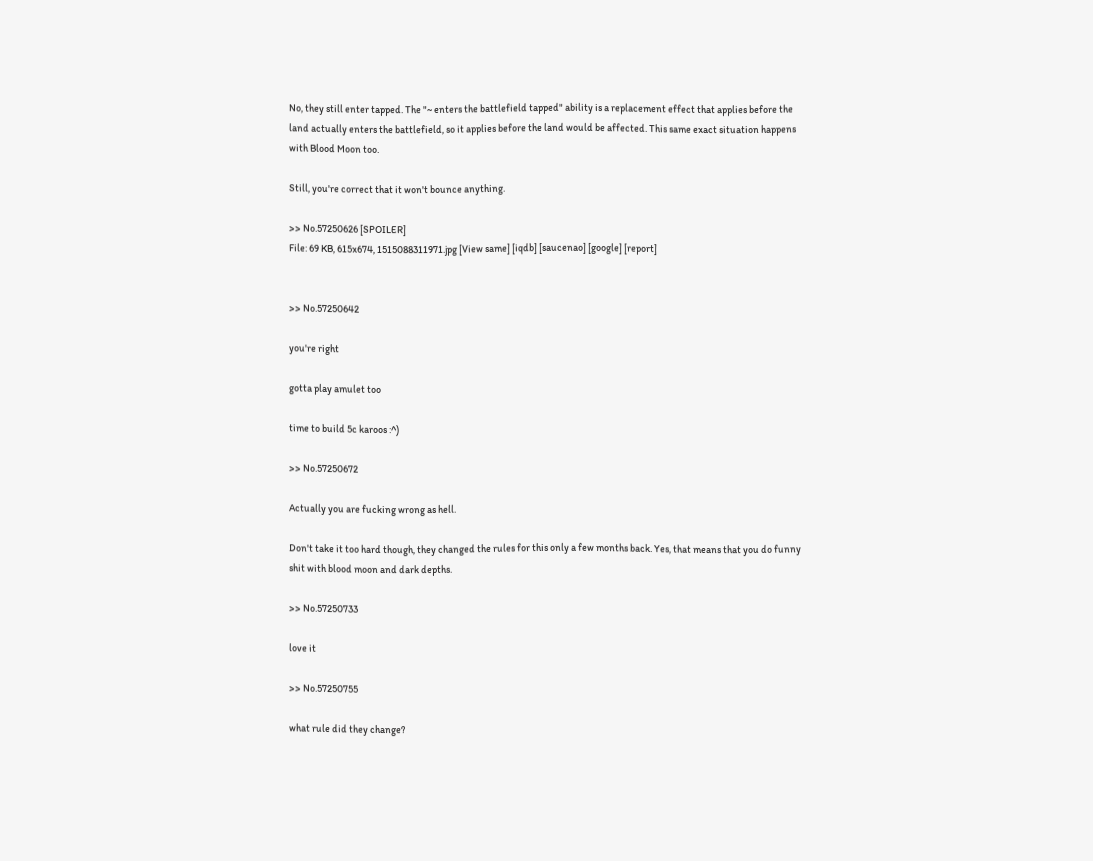No, they still enter tapped. The "~ enters the battlefield tapped" ability is a replacement effect that applies before the land actually enters the battlefield, so it applies before the land would be affected. This same exact situation happens with Blood Moon too.

Still, you're correct that it won't bounce anything.

>> No.57250626 [SPOILER]
File: 69 KB, 615x674, 1515088311971.jpg [View same] [iqdb] [saucenao] [google] [report]


>> No.57250642

you're right

gotta play amulet too

time to build 5c karoos :^)

>> No.57250672

Actually you are fucking wrong as hell.

Don't take it too hard though, they changed the rules for this only a few months back. Yes, that means that you do funny shit with blood moon and dark depths.

>> No.57250733

love it

>> No.57250755

what rule did they change?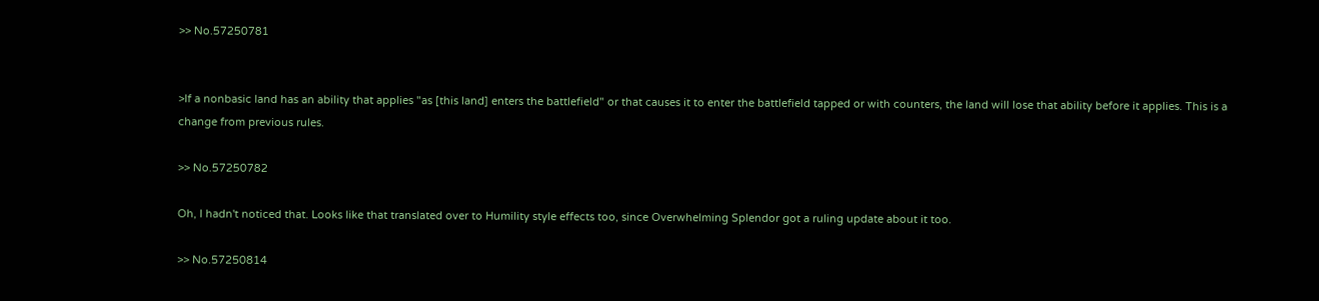>> No.57250781


>If a nonbasic land has an ability that applies "as [this land] enters the battlefield" or that causes it to enter the battlefield tapped or with counters, the land will lose that ability before it applies. This is a change from previous rules.

>> No.57250782

Oh, I hadn't noticed that. Looks like that translated over to Humility style effects too, since Overwhelming Splendor got a ruling update about it too.

>> No.57250814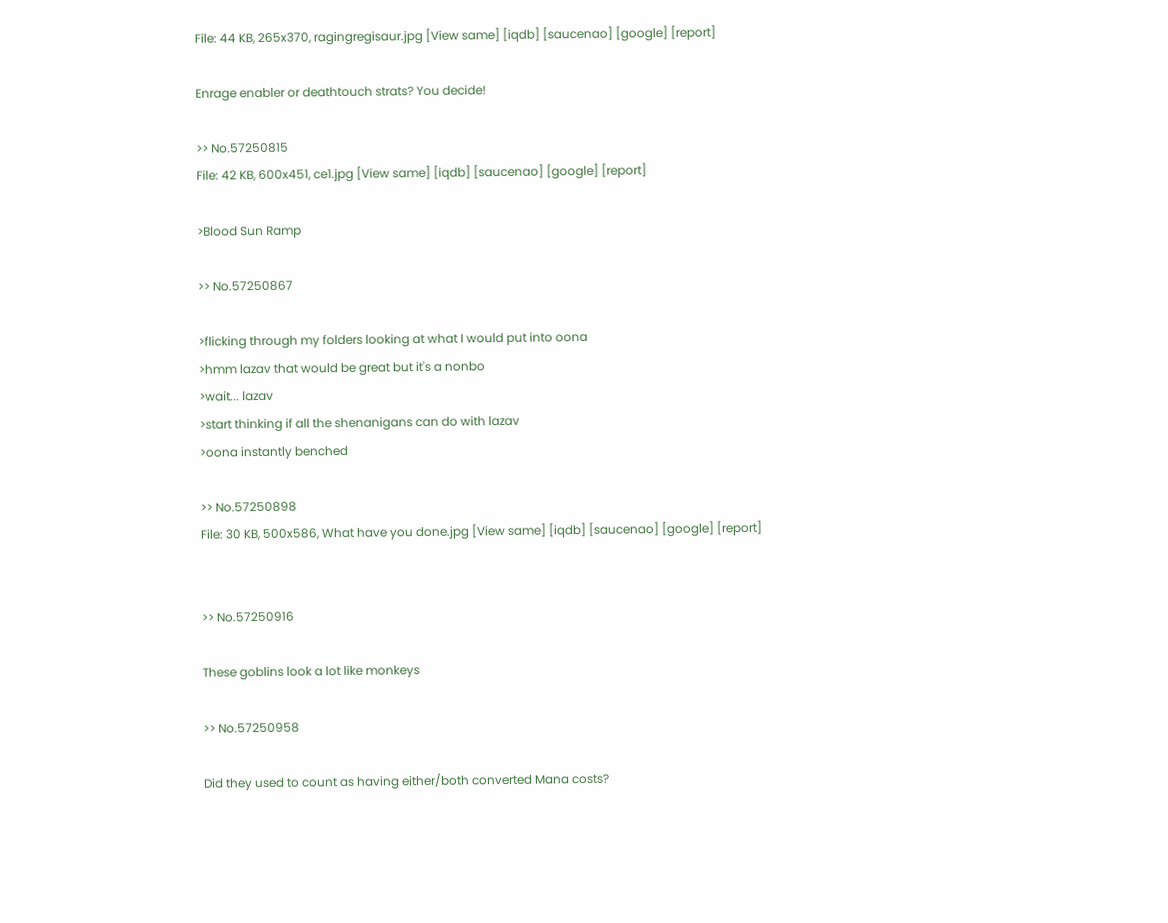File: 44 KB, 265x370, ragingregisaur.jpg [View same] [iqdb] [saucenao] [google] [report]

Enrage enabler or deathtouch strats? You decide!

>> No.57250815
File: 42 KB, 600x451, ce1.jpg [View same] [iqdb] [saucenao] [google] [report]

>Blood Sun Ramp

>> No.57250867

>flicking through my folders looking at what I would put into oona
>hmm lazav that would be great but it's a nonbo
>wait... lazav
>start thinking if all the shenanigans can do with lazav
>oona instantly benched

>> No.57250898
File: 30 KB, 500x586, What have you done.jpg [View same] [iqdb] [saucenao] [google] [report]


>> No.57250916

These goblins look a lot like monkeys

>> No.57250958

Did they used to count as having either/both converted Mana costs?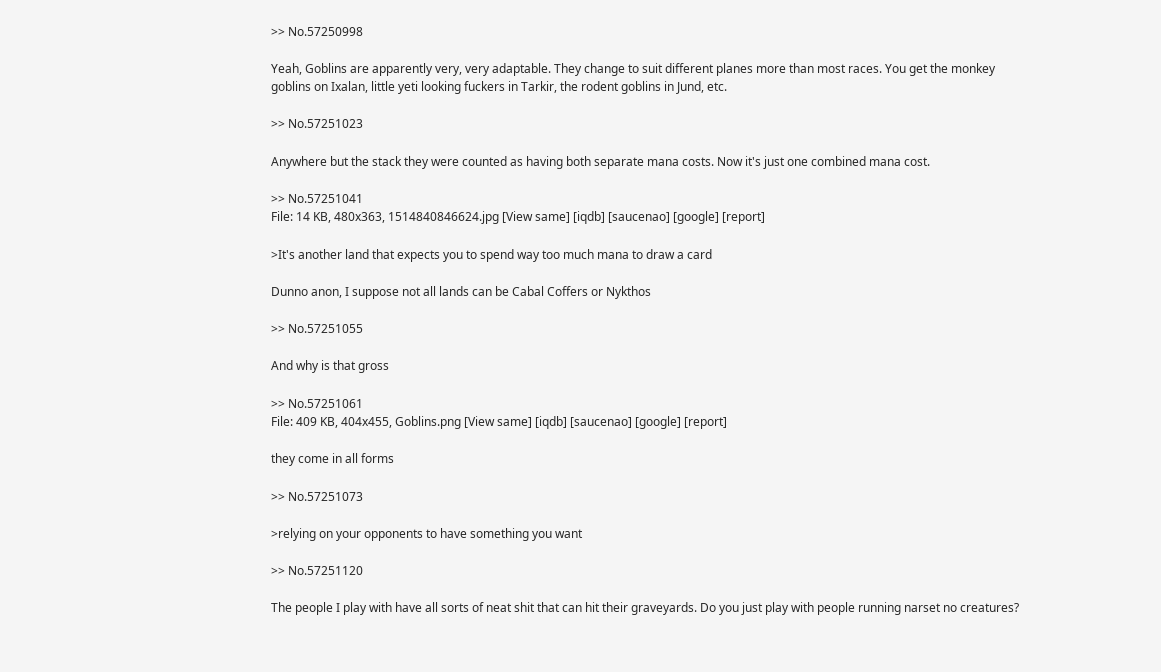>> No.57250998

Yeah, Goblins are apparently very, very adaptable. They change to suit different planes more than most races. You get the monkey goblins on Ixalan, little yeti looking fuckers in Tarkir, the rodent goblins in Jund, etc.

>> No.57251023

Anywhere but the stack they were counted as having both separate mana costs. Now it's just one combined mana cost.

>> No.57251041
File: 14 KB, 480x363, 1514840846624.jpg [View same] [iqdb] [saucenao] [google] [report]

>It's another land that expects you to spend way too much mana to draw a card

Dunno anon, I suppose not all lands can be Cabal Coffers or Nykthos

>> No.57251055

And why is that gross

>> No.57251061
File: 409 KB, 404x455, Goblins.png [View same] [iqdb] [saucenao] [google] [report]

they come in all forms

>> No.57251073

>relying on your opponents to have something you want

>> No.57251120

The people I play with have all sorts of neat shit that can hit their graveyards. Do you just play with people running narset no creatures?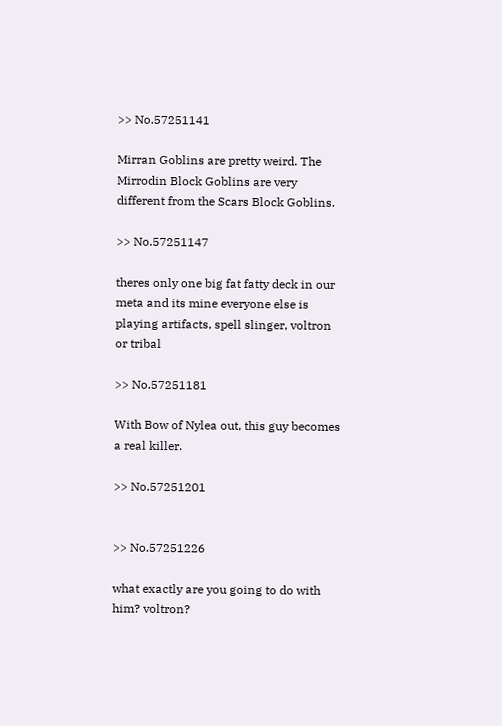>> No.57251141

Mirran Goblins are pretty weird. The Mirrodin Block Goblins are very different from the Scars Block Goblins.

>> No.57251147

theres only one big fat fatty deck in our meta and its mine everyone else is playing artifacts, spell slinger, voltron or tribal

>> No.57251181

With Bow of Nylea out, this guy becomes a real killer.

>> No.57251201


>> No.57251226

what exactly are you going to do with him? voltron?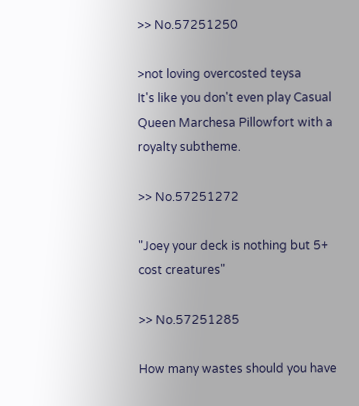>> No.57251250

>not loving overcosted teysa
It's like you don't even play Casual Queen Marchesa Pillowfort with a royalty subtheme.

>> No.57251272

"Joey your deck is nothing but 5+ cost creatures"

>> No.57251285

How many wastes should you have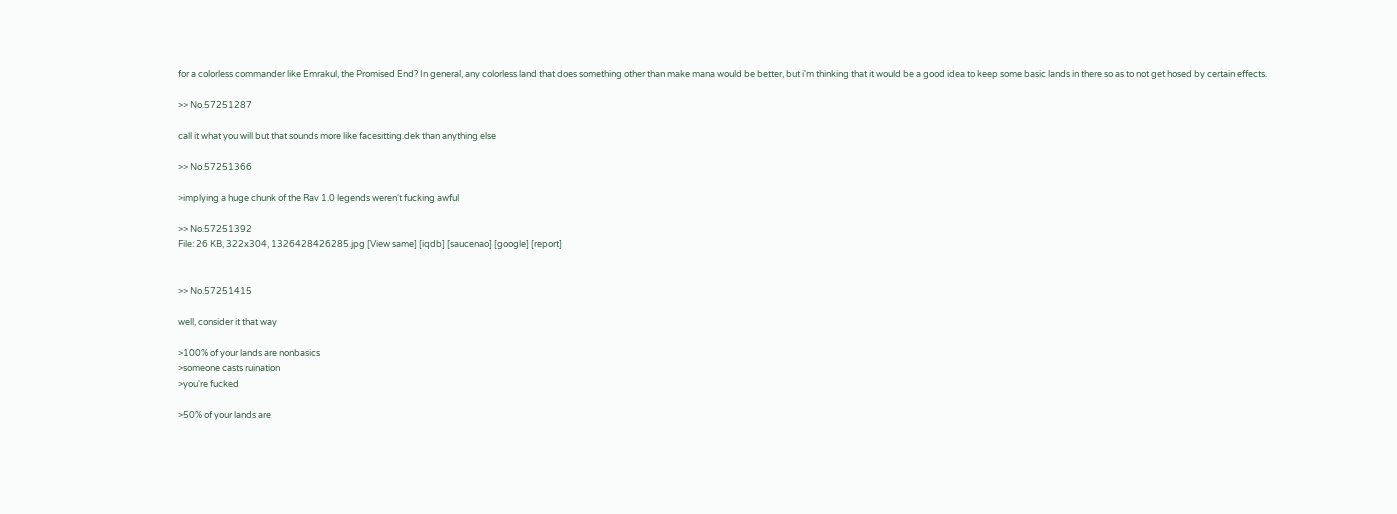for a colorless commander like Emrakul, the Promised End? In general, any colorless land that does something other than make mana would be better, but i'm thinking that it would be a good idea to keep some basic lands in there so as to not get hosed by certain effects.

>> No.57251287

call it what you will but that sounds more like facesitting.dek than anything else

>> No.57251366

>implying a huge chunk of the Rav 1.0 legends weren't fucking awful

>> No.57251392
File: 26 KB, 322x304, 1326428426285.jpg [View same] [iqdb] [saucenao] [google] [report]


>> No.57251415

well, consider it that way

>100% of your lands are nonbasics
>someone casts ruination
>you're fucked

>50% of your lands are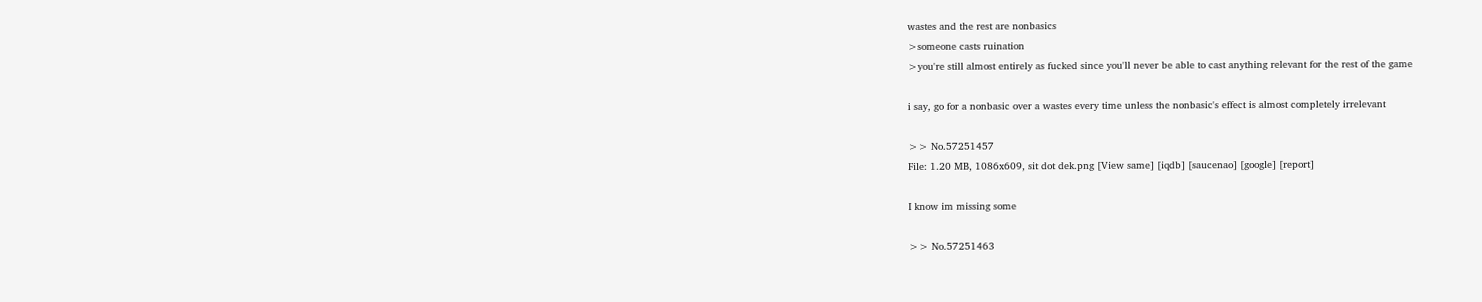wastes and the rest are nonbasics
>someone casts ruination
>you're still almost entirely as fucked since you'll never be able to cast anything relevant for the rest of the game

i say, go for a nonbasic over a wastes every time unless the nonbasic's effect is almost completely irrelevant

>> No.57251457
File: 1.20 MB, 1086x609, sit dot dek.png [View same] [iqdb] [saucenao] [google] [report]

I know im missing some

>> No.57251463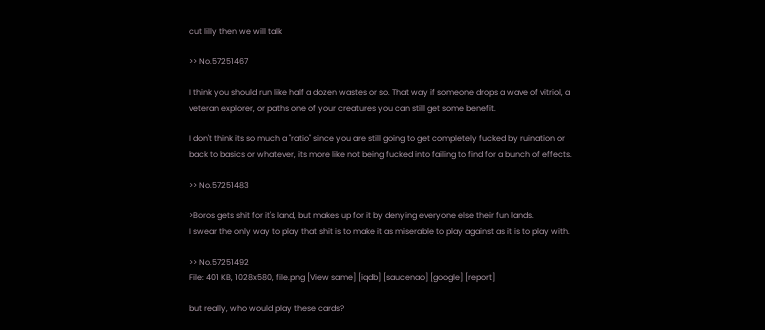cut lilly then we will talk

>> No.57251467

I think you should run like half a dozen wastes or so. That way if someone drops a wave of vitriol, a veteran explorer, or paths one of your creatures you can still get some benefit.

I don't think its so much a "ratio" since you are still going to get completely fucked by ruination or back to basics or whatever, its more like not being fucked into failing to find for a bunch of effects.

>> No.57251483

>Boros gets shit for it's land, but makes up for it by denying everyone else their fun lands.
I swear the only way to play that shit is to make it as miserable to play against as it is to play with.

>> No.57251492
File: 401 KB, 1028x580, file.png [View same] [iqdb] [saucenao] [google] [report]

but really, who would play these cards?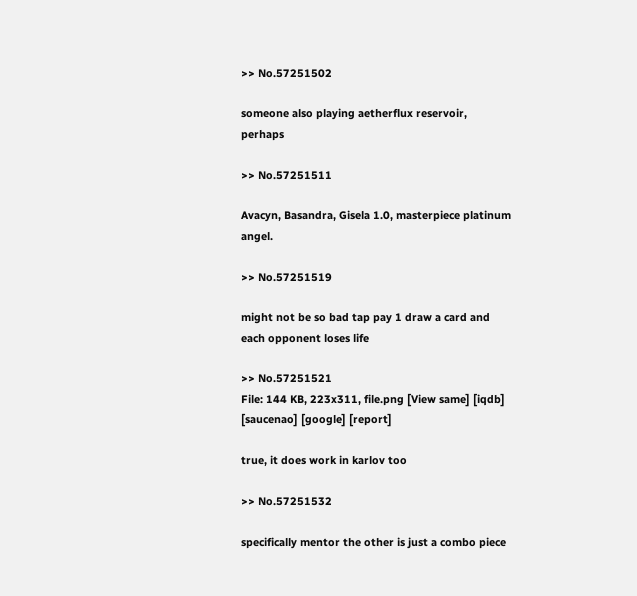>> No.57251502

someone also playing aetherflux reservoir, perhaps

>> No.57251511

Avacyn, Basandra, Gisela 1.0, masterpiece platinum angel.

>> No.57251519

might not be so bad tap pay 1 draw a card and each opponent loses life

>> No.57251521
File: 144 KB, 223x311, file.png [View same] [iqdb] [saucenao] [google] [report]

true, it does work in karlov too

>> No.57251532

specifically mentor the other is just a combo piece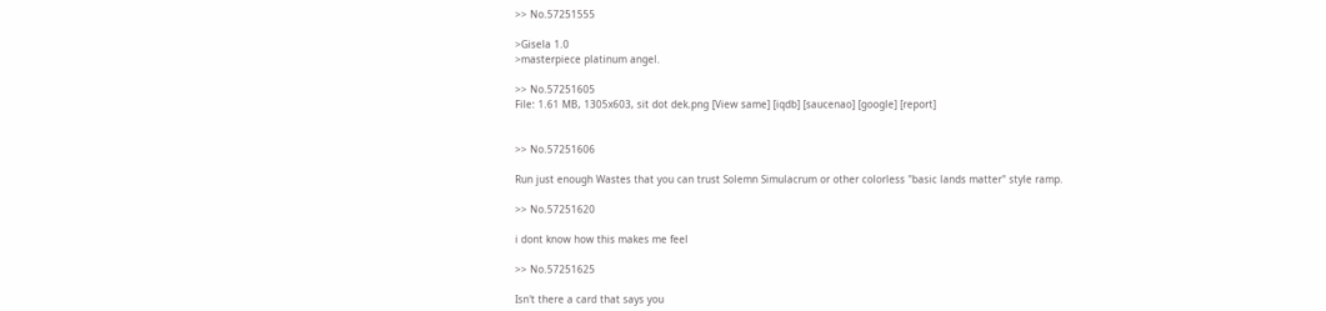>> No.57251555

>Gisela 1.0
>masterpiece platinum angel.

>> No.57251605
File: 1.61 MB, 1305x603, sit dot dek.png [View same] [iqdb] [saucenao] [google] [report]


>> No.57251606

Run just enough Wastes that you can trust Solemn Simulacrum or other colorless "basic lands matter" style ramp.

>> No.57251620

i dont know how this makes me feel

>> No.57251625

Isn't there a card that says you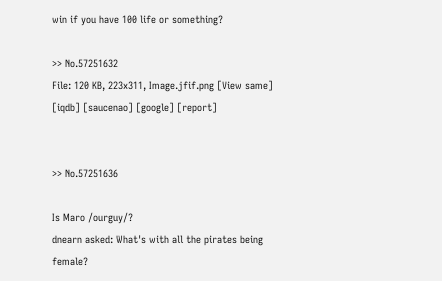win if you have 100 life or something?

>> No.57251632
File: 120 KB, 223x311, Image.jfif.png [View same] [iqdb] [saucenao] [google] [report]


>> No.57251636

Is Maro /ourguy/?
dnearn asked: What's with all the pirates being female?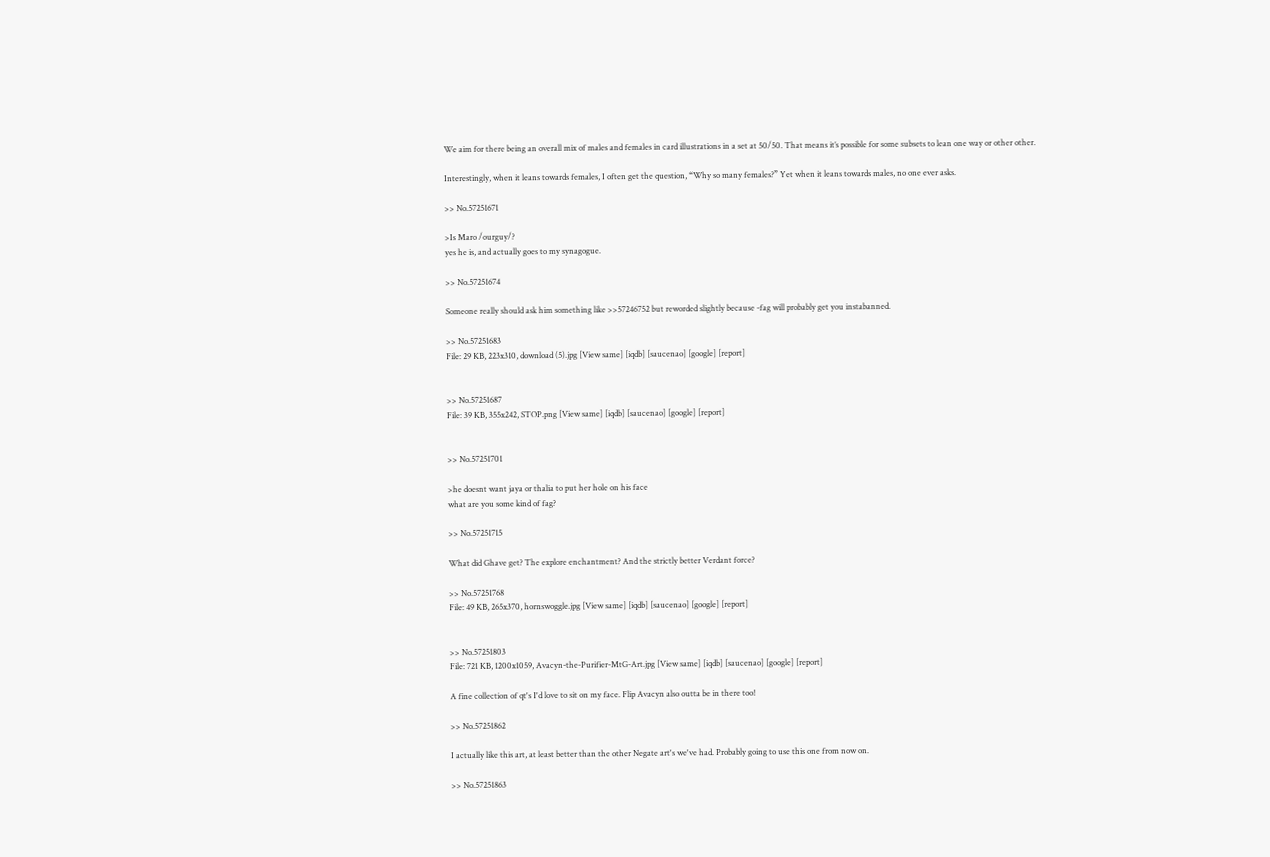We aim for there being an overall mix of males and females in card illustrations in a set at 50/50. That means it’s possible for some subsets to lean one way or other other.

Interestingly, when it leans towards females, I often get the question, “Why so many females?” Yet when it leans towards males, no one ever asks.

>> No.57251671

>Is Maro /ourguy/?
yes he is, and actually goes to my synagogue.

>> No.57251674

Someone really should ask him something like >>57246752 but reworded slightly because -fag will probably get you instabanned.

>> No.57251683
File: 29 KB, 223x310, download (5).jpg [View same] [iqdb] [saucenao] [google] [report]


>> No.57251687
File: 39 KB, 355x242, STOP.png [View same] [iqdb] [saucenao] [google] [report]


>> No.57251701

>he doesnt want jaya or thalia to put her hole on his face
what are you some kind of fag?

>> No.57251715

What did Ghave get? The explore enchantment? And the strictly better Verdant force?

>> No.57251768
File: 49 KB, 265x370, hornswoggle.jpg [View same] [iqdb] [saucenao] [google] [report]


>> No.57251803
File: 721 KB, 1200x1059, Avacyn-the-Purifier-MtG-Art.jpg [View same] [iqdb] [saucenao] [google] [report]

A fine collection of qt's I'd love to sit on my face. Flip Avacyn also outta be in there too!

>> No.57251862

I actually like this art, at least better than the other Negate art's we've had. Probably going to use this one from now on.

>> No.57251863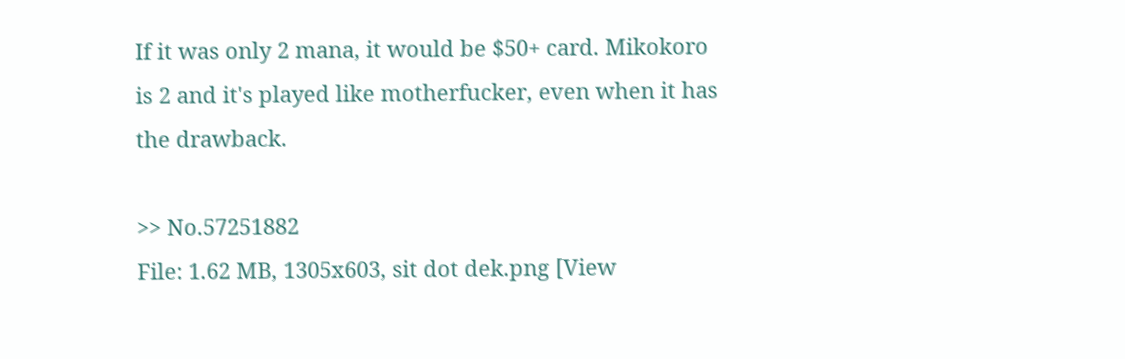If it was only 2 mana, it would be $50+ card. Mikokoro is 2 and it's played like motherfucker, even when it has the drawback.

>> No.57251882
File: 1.62 MB, 1305x603, sit dot dek.png [View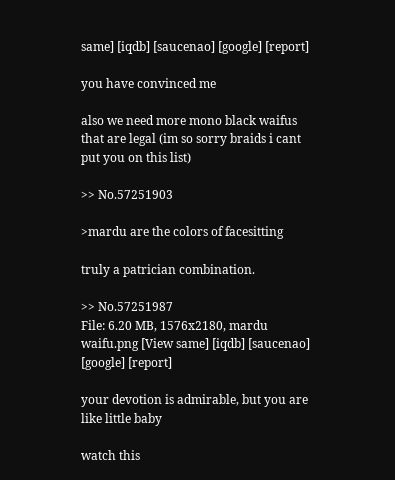same] [iqdb] [saucenao] [google] [report]

you have convinced me

also we need more mono black waifus that are legal (im so sorry braids i cant put you on this list)

>> No.57251903

>mardu are the colors of facesitting

truly a patrician combination.

>> No.57251987
File: 6.20 MB, 1576x2180, mardu waifu.png [View same] [iqdb] [saucenao] [google] [report]

your devotion is admirable, but you are like little baby

watch this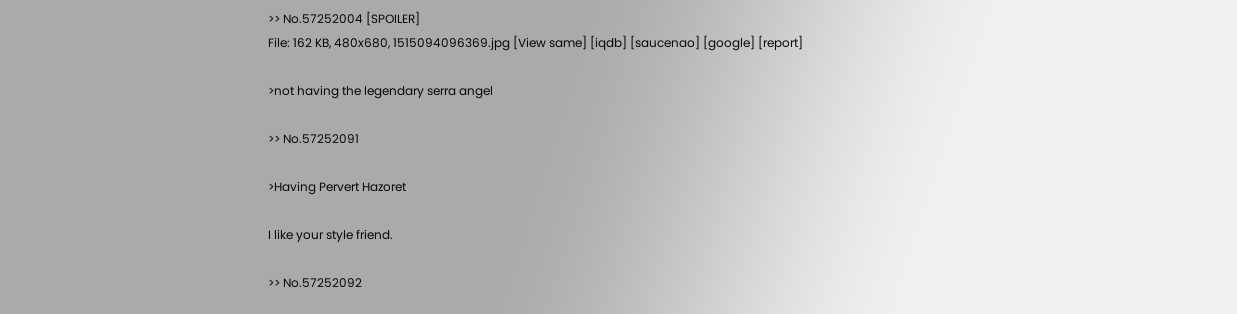>> No.57252004 [SPOILER]
File: 162 KB, 480x680, 1515094096369.jpg [View same] [iqdb] [saucenao] [google] [report]

>not having the legendary serra angel

>> No.57252091

>Having Pervert Hazoret

I like your style friend.

>> No.57252092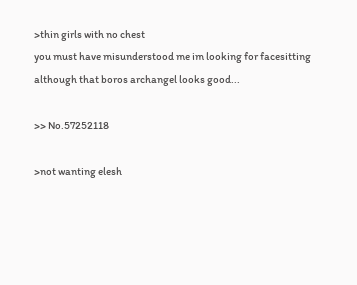>thin girls with no chest
you must have misunderstood me im looking for facesitting
although that boros archangel looks good...

>> No.57252118

>not wanting elesh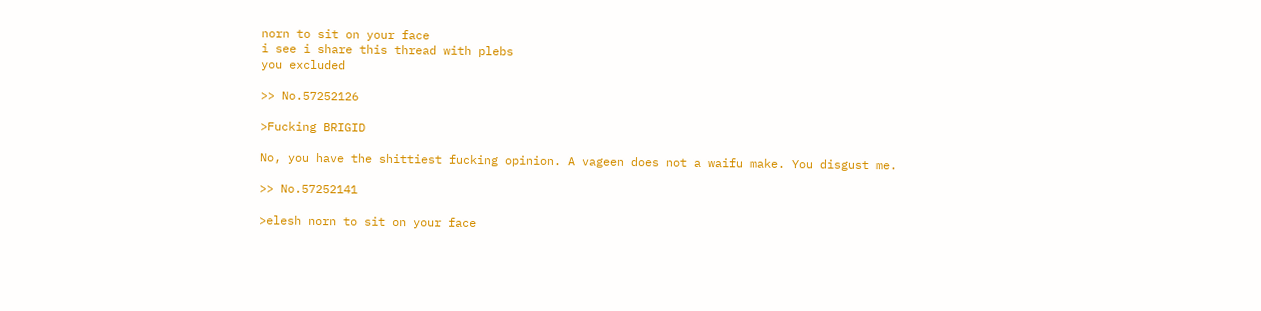norn to sit on your face
i see i share this thread with plebs
you excluded

>> No.57252126

>Fucking BRIGID

No, you have the shittiest fucking opinion. A vageen does not a waifu make. You disgust me.

>> No.57252141

>elesh norn to sit on your face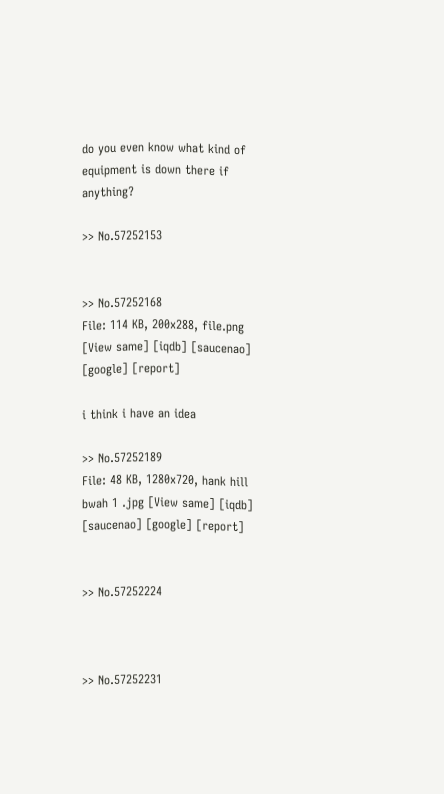do you even know what kind of equipment is down there if anything?

>> No.57252153


>> No.57252168
File: 114 KB, 200x288, file.png [View same] [iqdb] [saucenao] [google] [report]

i think i have an idea

>> No.57252189
File: 48 KB, 1280x720, hank hill bwah 1 .jpg [View same] [iqdb] [saucenao] [google] [report]


>> No.57252224



>> No.57252231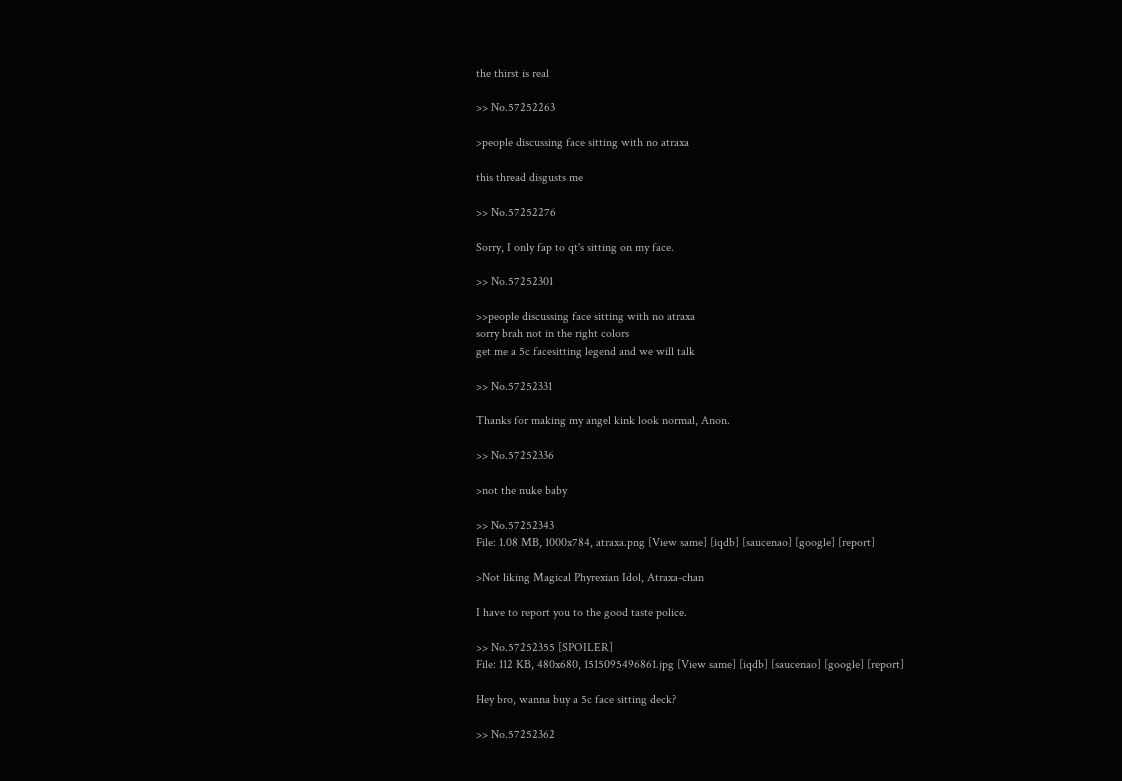the thirst is real

>> No.57252263

>people discussing face sitting with no atraxa

this thread disgusts me

>> No.57252276

Sorry, I only fap to qt's sitting on my face.

>> No.57252301

>>people discussing face sitting with no atraxa
sorry brah not in the right colors
get me a 5c facesitting legend and we will talk

>> No.57252331

Thanks for making my angel kink look normal, Anon.

>> No.57252336

>not the nuke baby

>> No.57252343
File: 1.08 MB, 1000x784, atraxa.png [View same] [iqdb] [saucenao] [google] [report]

>Not liking Magical Phyrexian Idol, Atraxa-chan

I have to report you to the good taste police.

>> No.57252355 [SPOILER]
File: 112 KB, 480x680, 1515095496861.jpg [View same] [iqdb] [saucenao] [google] [report]

Hey bro, wanna buy a 5c face sitting deck?

>> No.57252362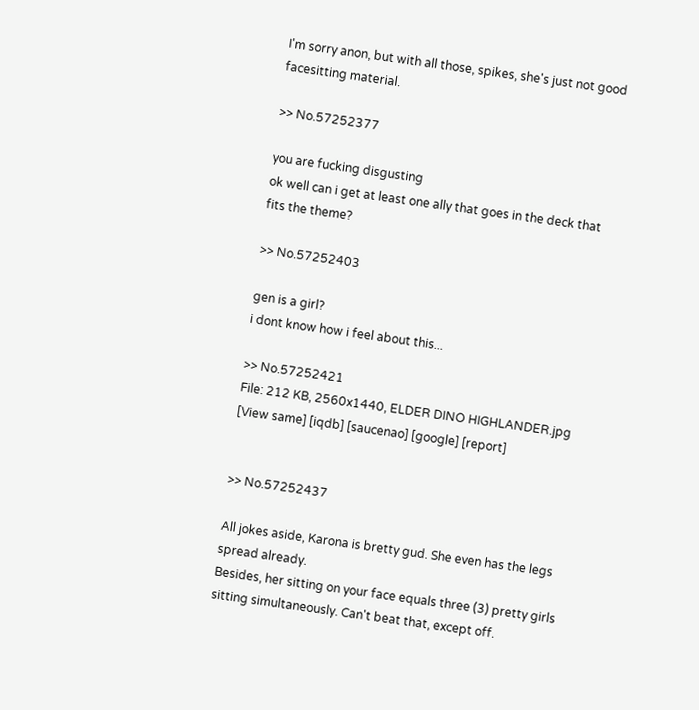I'm sorry anon, but with all those, spikes, she's just not good facesitting material.

>> No.57252377

you are fucking disgusting
ok well can i get at least one ally that goes in the deck that fits the theme?

>> No.57252403

gen is a girl?
i dont know how i feel about this...

>> No.57252421
File: 212 KB, 2560x1440, ELDER DINO HIGHLANDER.jpg [View same] [iqdb] [saucenao] [google] [report]


>> No.57252437

All jokes aside, Karona is bretty gud. She even has the legs spread already.
Besides, her sitting on your face equals three (3) pretty girls sitting simultaneously. Can't beat that, except off.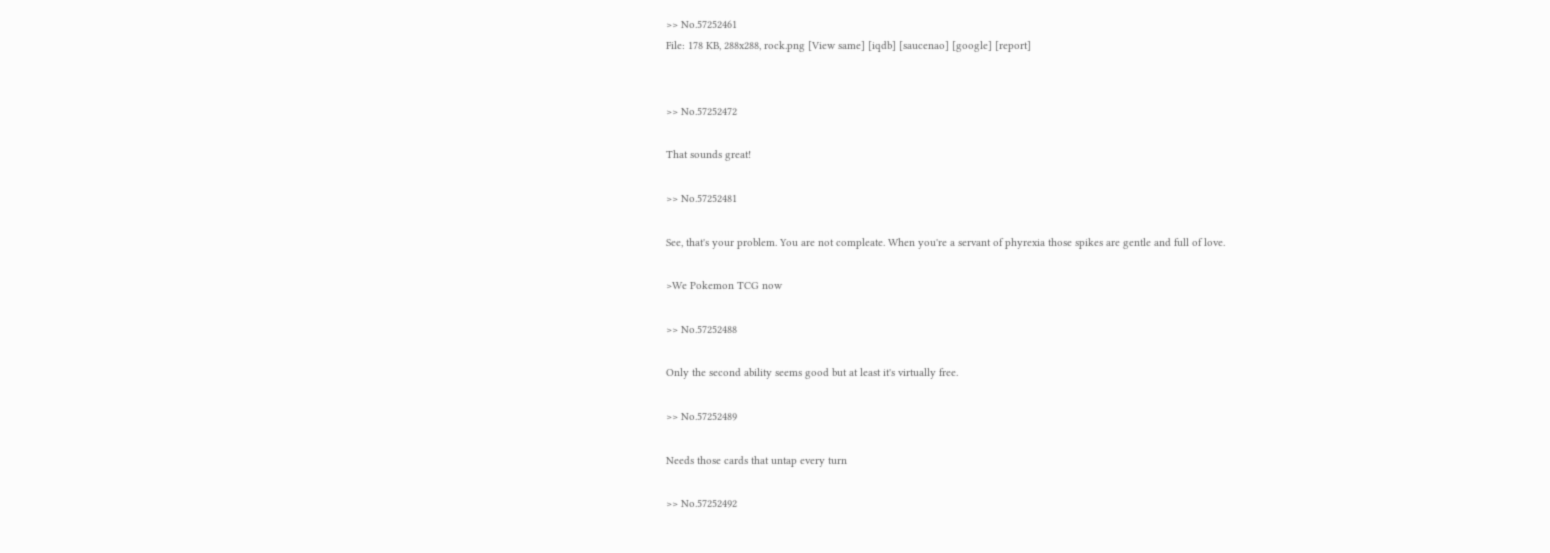>> No.57252461
File: 178 KB, 288x288, rock.png [View same] [iqdb] [saucenao] [google] [report]


>> No.57252472

That sounds great!

>> No.57252481

See, that's your problem. You are not compleate. When you're a servant of phyrexia those spikes are gentle and full of love.

>We Pokemon TCG now

>> No.57252488

Only the second ability seems good but at least it's virtually free.

>> No.57252489

Needs those cards that untap every turn

>> No.57252492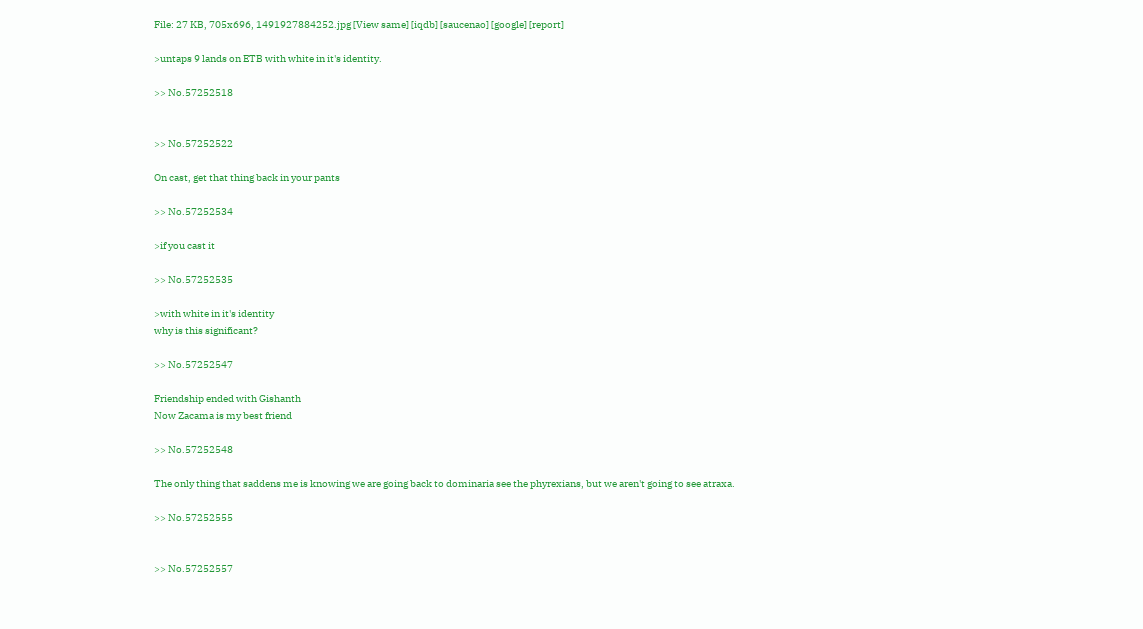File: 27 KB, 705x696, 1491927884252.jpg [View same] [iqdb] [saucenao] [google] [report]

>untaps 9 lands on ETB with white in it's identity.

>> No.57252518


>> No.57252522

On cast, get that thing back in your pants

>> No.57252534

>if you cast it

>> No.57252535

>with white in it's identity
why is this significant?

>> No.57252547

Friendship ended with Gishanth
Now Zacama is my best friend

>> No.57252548

The only thing that saddens me is knowing we are going back to dominaria see the phyrexians, but we aren't going to see atraxa.

>> No.57252555


>> No.57252557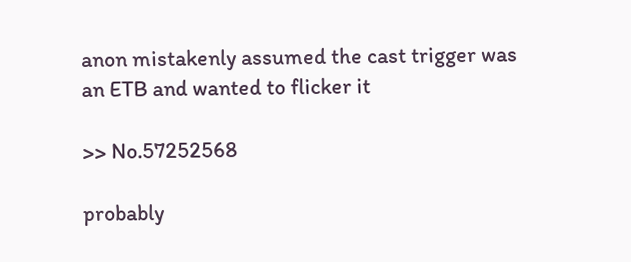anon mistakenly assumed the cast trigger was an ETB and wanted to flicker it

>> No.57252568

probably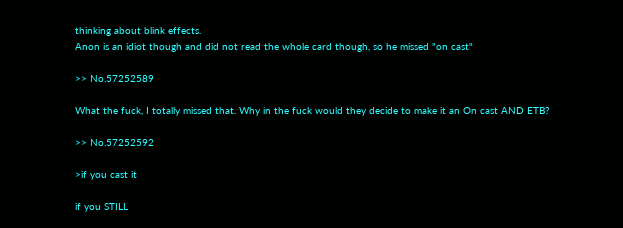thinking about blink effects.
Anon is an idiot though and did not read the whole card though, so he missed "on cast"

>> No.57252589

What the fuck, I totally missed that. Why in the fuck would they decide to make it an On cast AND ETB?

>> No.57252592

>if you cast it

if you STILL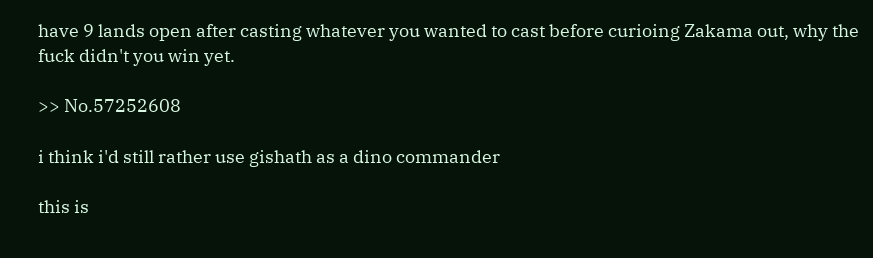have 9 lands open after casting whatever you wanted to cast before curioing Zakama out, why the fuck didn't you win yet.

>> No.57252608

i think i'd still rather use gishath as a dino commander

this is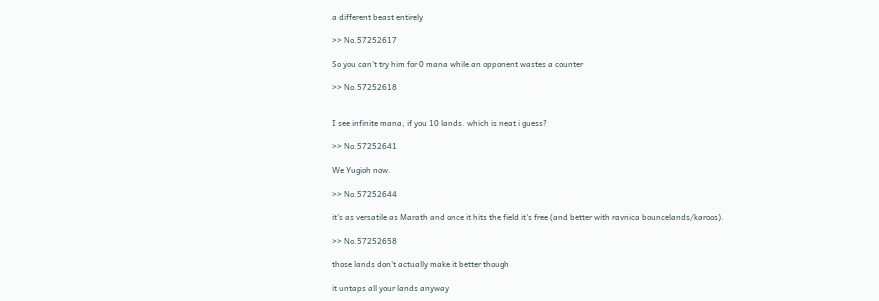a different beast entirely

>> No.57252617

So you can't try him for 0 mana while an opponent wastes a counter

>> No.57252618


I see infinite mana, if you 10 lands. which is neat i guess?

>> No.57252641

We Yugioh now.

>> No.57252644

it's as versatile as Marath and once it hits the field it's free (and better with ravnica bouncelands/karoos).

>> No.57252658

those lands don't actually make it better though

it untaps all your lands anyway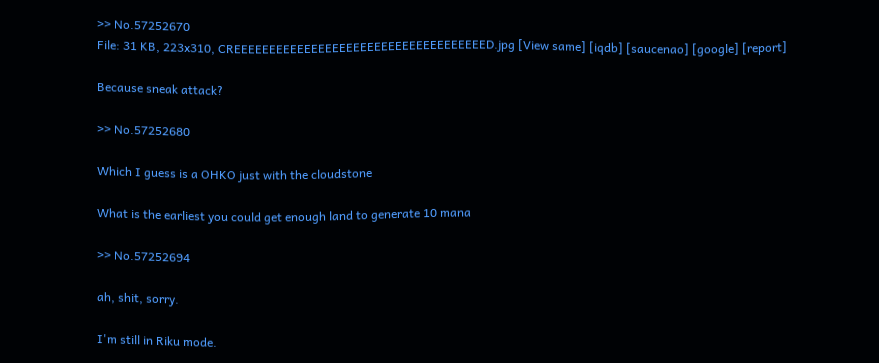>> No.57252670
File: 31 KB, 223x310, CREEEEEEEEEEEEEEEEEEEEEEEEEEEEEEEEEEEED.jpg [View same] [iqdb] [saucenao] [google] [report]

Because sneak attack?

>> No.57252680

Which I guess is a OHKO just with the cloudstone

What is the earliest you could get enough land to generate 10 mana

>> No.57252694

ah, shit, sorry.

I'm still in Riku mode.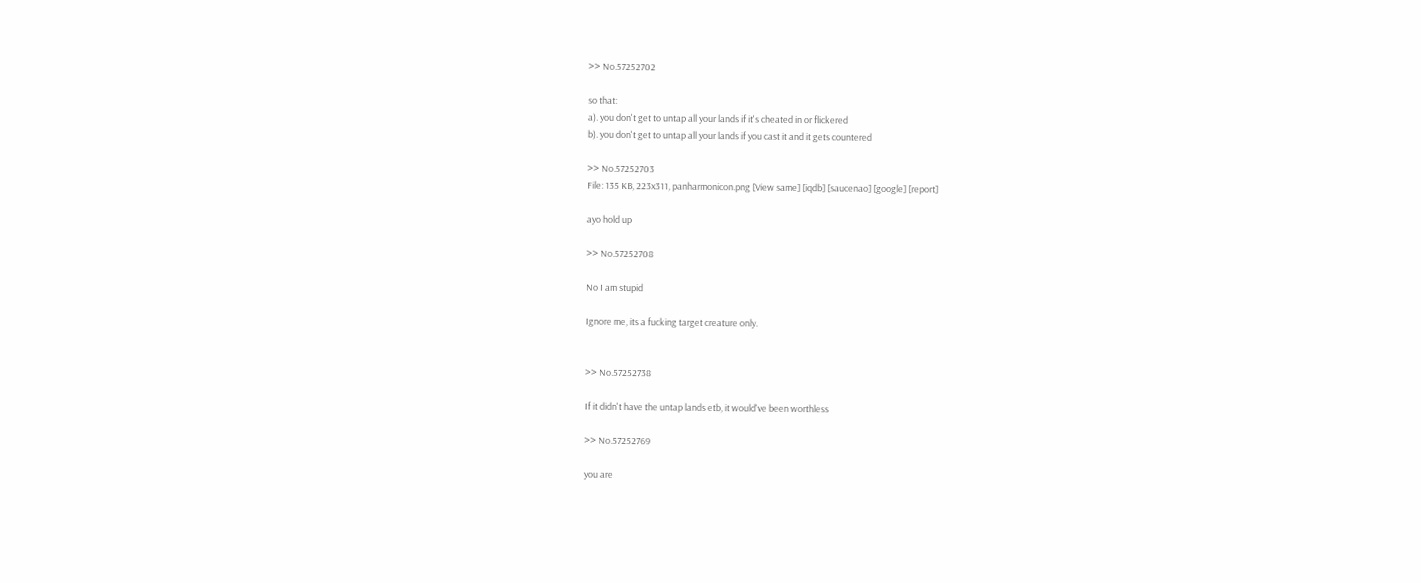>> No.57252702

so that:
a). you don't get to untap all your lands if it's cheated in or flickered
b). you don't get to untap all your lands if you cast it and it gets countered

>> No.57252703
File: 135 KB, 223x311, panharmonicon.png [View same] [iqdb] [saucenao] [google] [report]

ayo hold up

>> No.57252708

No I am stupid

Ignore me, its a fucking target creature only.


>> No.57252738

If it didn't have the untap lands etb, it would've been worthless

>> No.57252769

you are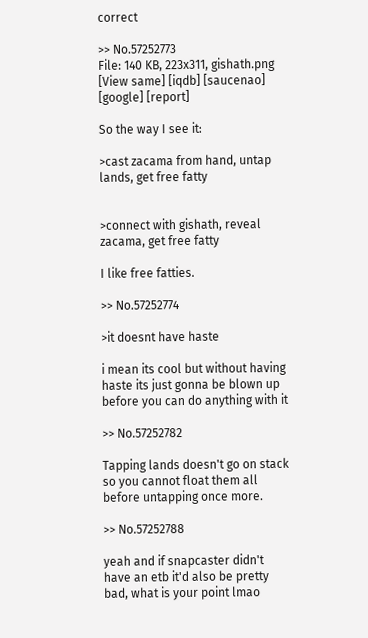correct

>> No.57252773
File: 140 KB, 223x311, gishath.png [View same] [iqdb] [saucenao] [google] [report]

So the way I see it:

>cast zacama from hand, untap lands, get free fatty


>connect with gishath, reveal zacama, get free fatty

I like free fatties.

>> No.57252774

>it doesnt have haste

i mean its cool but without having haste its just gonna be blown up before you can do anything with it

>> No.57252782

Tapping lands doesn't go on stack so you cannot float them all before untapping once more.

>> No.57252788

yeah and if snapcaster didn't have an etb it'd also be pretty bad, what is your point lmao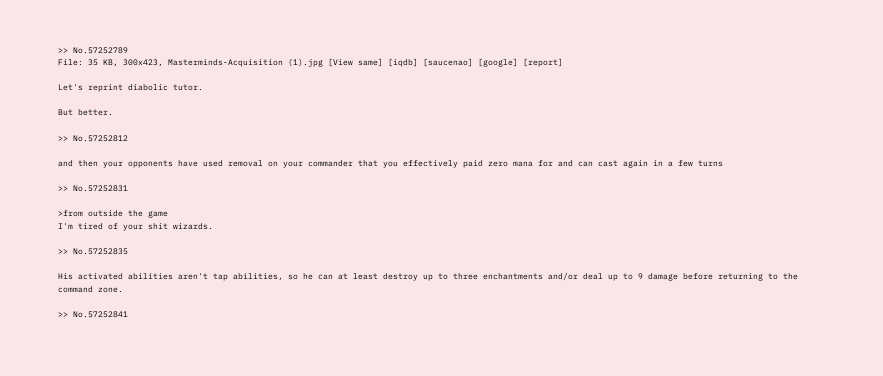>> No.57252789
File: 35 KB, 300x423, Masterminds-Acquisition (1).jpg [View same] [iqdb] [saucenao] [google] [report]

Let's reprint diabolic tutor.

But better.

>> No.57252812

and then your opponents have used removal on your commander that you effectively paid zero mana for and can cast again in a few turns

>> No.57252831

>from outside the game
I'm tired of your shit wizards.

>> No.57252835

His activated abilities aren't tap abilities, so he can at least destroy up to three enchantments and/or deal up to 9 damage before returning to the command zone.

>> No.57252841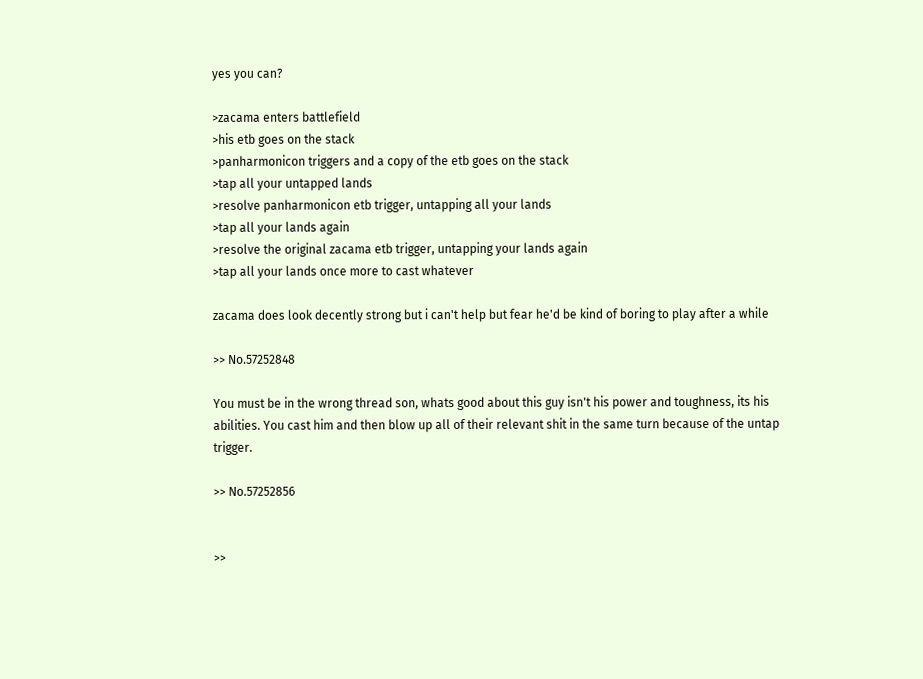yes you can?

>zacama enters battlefield
>his etb goes on the stack
>panharmonicon triggers and a copy of the etb goes on the stack
>tap all your untapped lands
>resolve panharmonicon etb trigger, untapping all your lands
>tap all your lands again
>resolve the original zacama etb trigger, untapping your lands again
>tap all your lands once more to cast whatever

zacama does look decently strong but i can't help but fear he'd be kind of boring to play after a while

>> No.57252848

You must be in the wrong thread son, whats good about this guy isn't his power and toughness, its his abilities. You cast him and then blow up all of their relevant shit in the same turn because of the untap trigger.

>> No.57252856


>>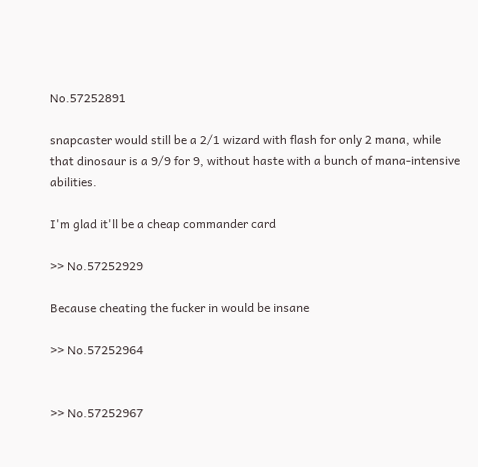No.57252891

snapcaster would still be a 2/1 wizard with flash for only 2 mana, while that dinosaur is a 9/9 for 9, without haste with a bunch of mana-intensive abilities.

I'm glad it'll be a cheap commander card

>> No.57252929

Because cheating the fucker in would be insane

>> No.57252964


>> No.57252967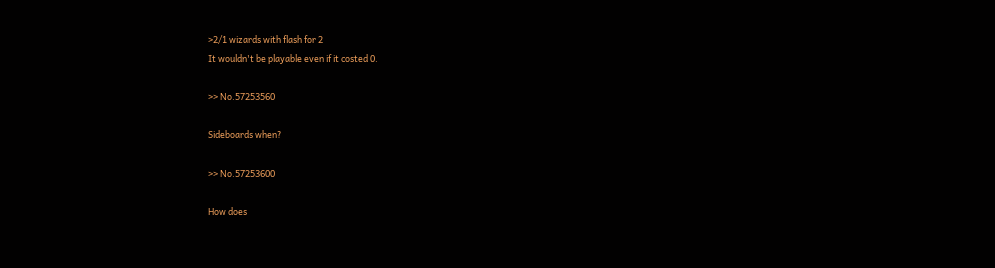>2/1 wizards with flash for 2
It wouldn't be playable even if it costed 0.

>> No.57253560

Sideboards when?

>> No.57253600

How does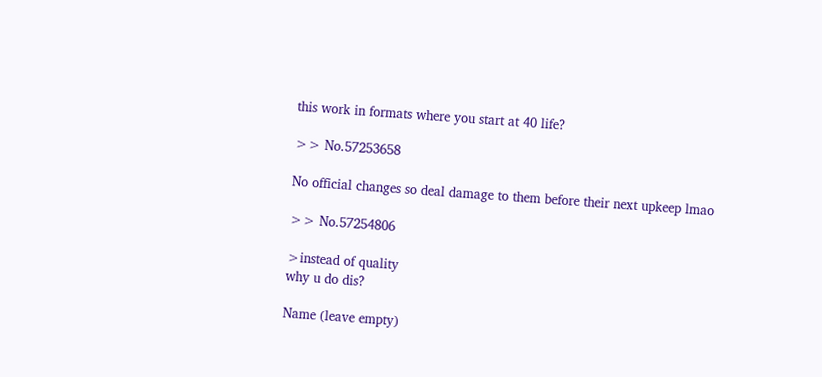this work in formats where you start at 40 life?

>> No.57253658

No official changes so deal damage to them before their next upkeep lmao

>> No.57254806

>instead of quality
why u do dis?

Name (leave empty)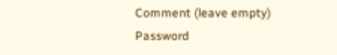Comment (leave empty)
Password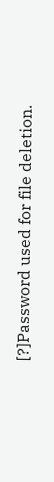[?]Password used for file deletion.